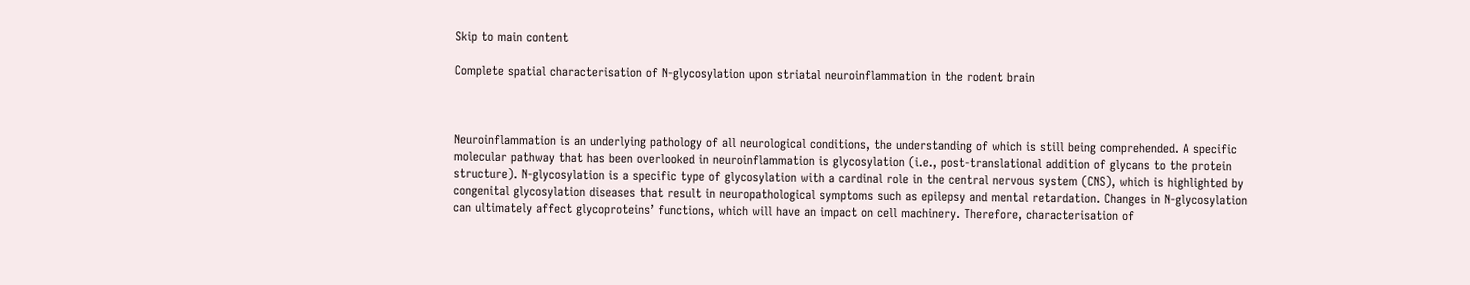Skip to main content

Complete spatial characterisation of N-glycosylation upon striatal neuroinflammation in the rodent brain



Neuroinflammation is an underlying pathology of all neurological conditions, the understanding of which is still being comprehended. A specific molecular pathway that has been overlooked in neuroinflammation is glycosylation (i.e., post-translational addition of glycans to the protein structure). N-glycosylation is a specific type of glycosylation with a cardinal role in the central nervous system (CNS), which is highlighted by congenital glycosylation diseases that result in neuropathological symptoms such as epilepsy and mental retardation. Changes in N-glycosylation can ultimately affect glycoproteins’ functions, which will have an impact on cell machinery. Therefore, characterisation of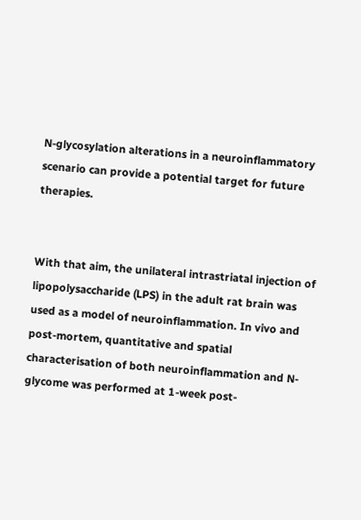N-glycosylation alterations in a neuroinflammatory scenario can provide a potential target for future therapies.


With that aim, the unilateral intrastriatal injection of lipopolysaccharide (LPS) in the adult rat brain was used as a model of neuroinflammation. In vivo and post-mortem, quantitative and spatial characterisation of both neuroinflammation and N-glycome was performed at 1-week post-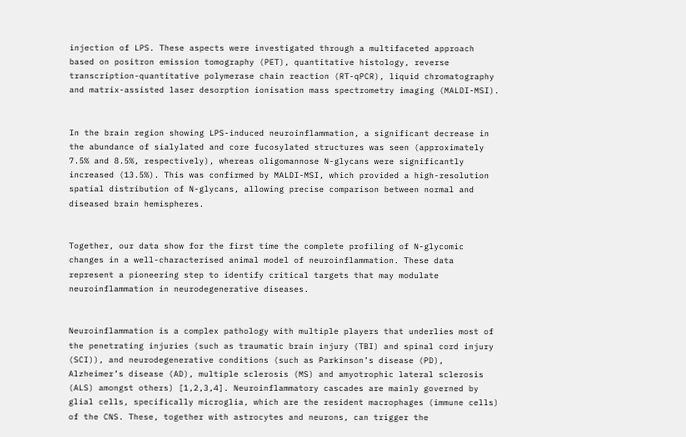injection of LPS. These aspects were investigated through a multifaceted approach based on positron emission tomography (PET), quantitative histology, reverse transcription-quantitative polymerase chain reaction (RT-qPCR), liquid chromatography and matrix-assisted laser desorption ionisation mass spectrometry imaging (MALDI-MSI).


In the brain region showing LPS-induced neuroinflammation, a significant decrease in the abundance of sialylated and core fucosylated structures was seen (approximately 7.5% and 8.5%, respectively), whereas oligomannose N-glycans were significantly increased (13.5%). This was confirmed by MALDI-MSI, which provided a high-resolution spatial distribution of N-glycans, allowing precise comparison between normal and diseased brain hemispheres.


Together, our data show for the first time the complete profiling of N-glycomic changes in a well-characterised animal model of neuroinflammation. These data represent a pioneering step to identify critical targets that may modulate neuroinflammation in neurodegenerative diseases.


Neuroinflammation is a complex pathology with multiple players that underlies most of the penetrating injuries (such as traumatic brain injury (TBI) and spinal cord injury (SCI)), and neurodegenerative conditions (such as Parkinson’s disease (PD), Alzheimer’s disease (AD), multiple sclerosis (MS) and amyotrophic lateral sclerosis (ALS) amongst others) [1,2,3,4]. Neuroinflammatory cascades are mainly governed by glial cells, specifically microglia, which are the resident macrophages (immune cells) of the CNS. These, together with astrocytes and neurons, can trigger the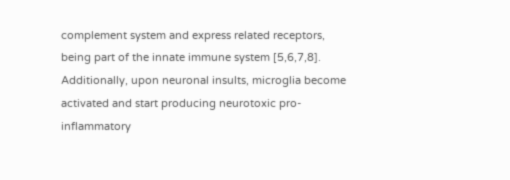complement system and express related receptors, being part of the innate immune system [5,6,7,8]. Additionally, upon neuronal insults, microglia become activated and start producing neurotoxic pro-inflammatory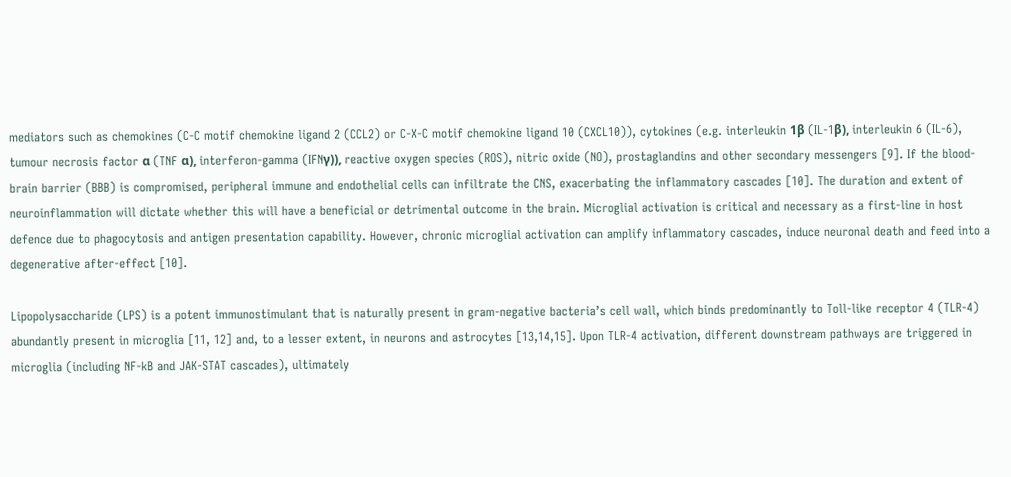mediators such as chemokines (C-C motif chemokine ligand 2 (CCL2) or C-X-C motif chemokine ligand 10 (CXCL10)), cytokines (e.g. interleukin 1β (IL-1β), interleukin 6 (IL-6), tumour necrosis factor α (TNF α), interferon-gamma (IFNγ)), reactive oxygen species (ROS), nitric oxide (NO), prostaglandins and other secondary messengers [9]. If the blood-brain barrier (BBB) is compromised, peripheral immune and endothelial cells can infiltrate the CNS, exacerbating the inflammatory cascades [10]. The duration and extent of neuroinflammation will dictate whether this will have a beneficial or detrimental outcome in the brain. Microglial activation is critical and necessary as a first-line in host defence due to phagocytosis and antigen presentation capability. However, chronic microglial activation can amplify inflammatory cascades, induce neuronal death and feed into a degenerative after-effect [10].

Lipopolysaccharide (LPS) is a potent immunostimulant that is naturally present in gram-negative bacteria’s cell wall, which binds predominantly to Toll-like receptor 4 (TLR-4) abundantly present in microglia [11, 12] and, to a lesser extent, in neurons and astrocytes [13,14,15]. Upon TLR-4 activation, different downstream pathways are triggered in microglia (including NF-kB and JAK-STAT cascades), ultimately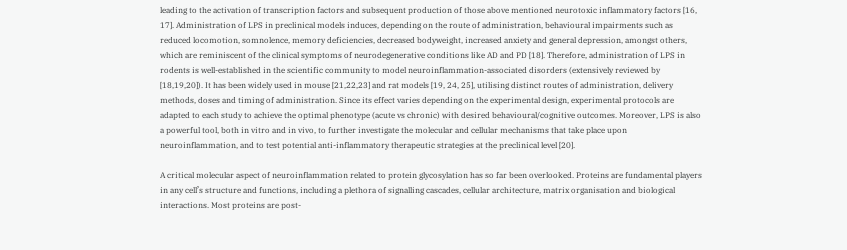leading to the activation of transcription factors and subsequent production of those above mentioned neurotoxic inflammatory factors [16, 17]. Administration of LPS in preclinical models induces, depending on the route of administration, behavioural impairments such as reduced locomotion, somnolence, memory deficiencies, decreased bodyweight, increased anxiety and general depression, amongst others, which are reminiscent of the clinical symptoms of neurodegenerative conditions like AD and PD [18]. Therefore, administration of LPS in rodents is well-established in the scientific community to model neuroinflammation-associated disorders (extensively reviewed by [18,19,20]). It has been widely used in mouse [21,22,23] and rat models [19, 24, 25], utilising distinct routes of administration, delivery methods, doses and timing of administration. Since its effect varies depending on the experimental design, experimental protocols are adapted to each study to achieve the optimal phenotype (acute vs chronic) with desired behavioural/cognitive outcomes. Moreover, LPS is also a powerful tool, both in vitro and in vivo, to further investigate the molecular and cellular mechanisms that take place upon neuroinflammation, and to test potential anti-inflammatory therapeutic strategies at the preclinical level [20].

A critical molecular aspect of neuroinflammation related to protein glycosylation has so far been overlooked. Proteins are fundamental players in any cell’s structure and functions, including a plethora of signalling cascades, cellular architecture, matrix organisation and biological interactions. Most proteins are post-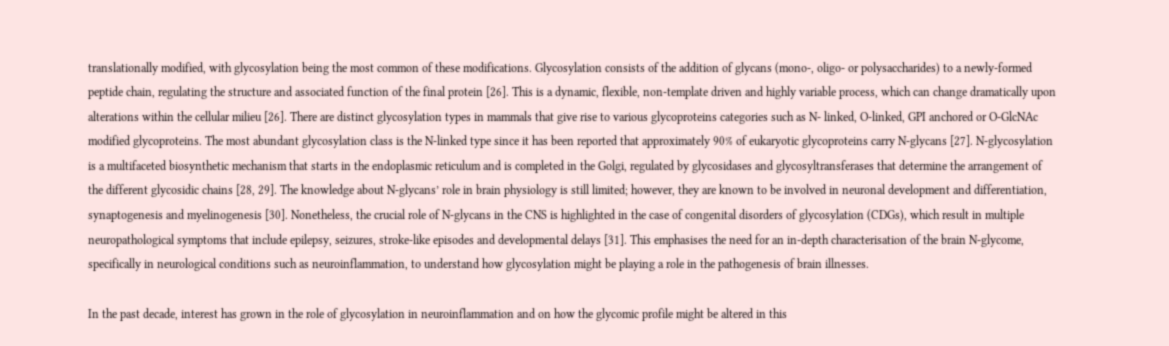translationally modified, with glycosylation being the most common of these modifications. Glycosylation consists of the addition of glycans (mono-, oligo- or polysaccharides) to a newly-formed peptide chain, regulating the structure and associated function of the final protein [26]. This is a dynamic, flexible, non-template driven and highly variable process, which can change dramatically upon alterations within the cellular milieu [26]. There are distinct glycosylation types in mammals that give rise to various glycoproteins categories such as N- linked, O-linked, GPI anchored or O-GlcNAc modified glycoproteins. The most abundant glycosylation class is the N-linked type since it has been reported that approximately 90% of eukaryotic glycoproteins carry N-glycans [27]. N-glycosylation is a multifaceted biosynthetic mechanism that starts in the endoplasmic reticulum and is completed in the Golgi, regulated by glycosidases and glycosyltransferases that determine the arrangement of the different glycosidic chains [28, 29]. The knowledge about N-glycans’ role in brain physiology is still limited; however, they are known to be involved in neuronal development and differentiation, synaptogenesis and myelinogenesis [30]. Nonetheless, the crucial role of N-glycans in the CNS is highlighted in the case of congenital disorders of glycosylation (CDGs), which result in multiple neuropathological symptoms that include epilepsy, seizures, stroke-like episodes and developmental delays [31]. This emphasises the need for an in-depth characterisation of the brain N-glycome, specifically in neurological conditions such as neuroinflammation, to understand how glycosylation might be playing a role in the pathogenesis of brain illnesses.

In the past decade, interest has grown in the role of glycosylation in neuroinflammation and on how the glycomic profile might be altered in this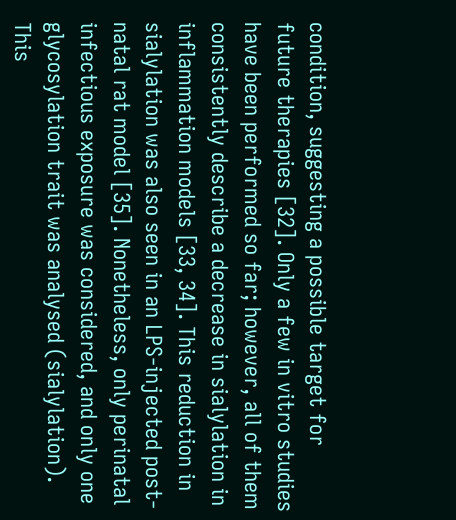condition, suggesting a possible target for future therapies [32]. Only a few in vitro studies have been performed so far; however, all of them consistently describe a decrease in sialylation in inflammation models [33, 34]. This reduction in sialylation was also seen in an LPS-injected post-natal rat model [35]. Nonetheless, only perinatal infectious exposure was considered, and only one glycosylation trait was analysed (sialylation). This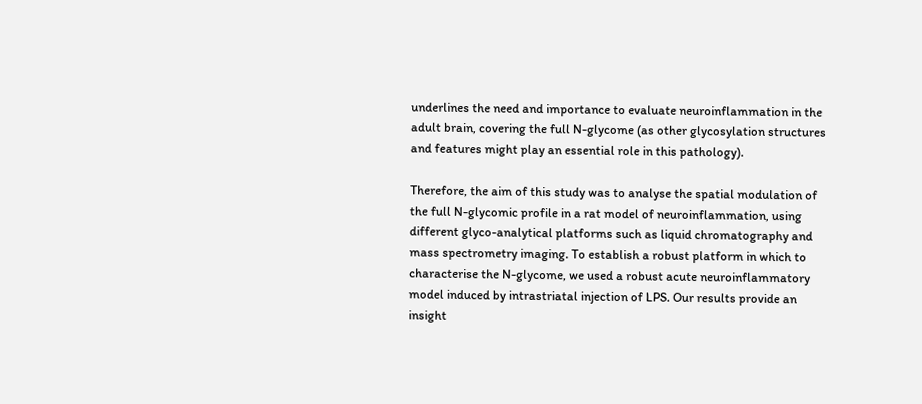underlines the need and importance to evaluate neuroinflammation in the adult brain, covering the full N-glycome (as other glycosylation structures and features might play an essential role in this pathology).

Therefore, the aim of this study was to analyse the spatial modulation of the full N-glycomic profile in a rat model of neuroinflammation, using different glyco-analytical platforms such as liquid chromatography and mass spectrometry imaging. To establish a robust platform in which to characterise the N-glycome, we used a robust acute neuroinflammatory model induced by intrastriatal injection of LPS. Our results provide an insight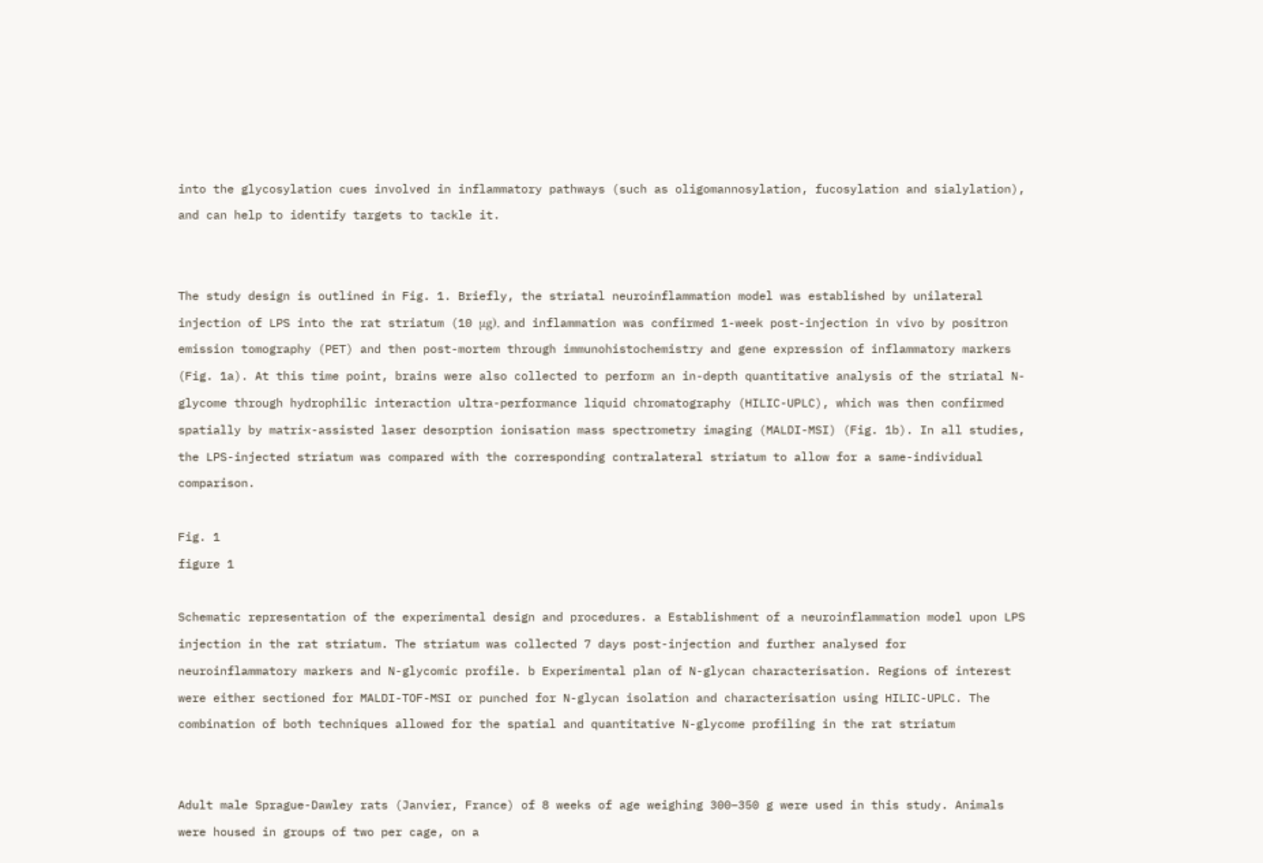into the glycosylation cues involved in inflammatory pathways (such as oligomannosylation, fucosylation and sialylation), and can help to identify targets to tackle it.


The study design is outlined in Fig. 1. Briefly, the striatal neuroinflammation model was established by unilateral injection of LPS into the rat striatum (10 μg), and inflammation was confirmed 1-week post-injection in vivo by positron emission tomography (PET) and then post-mortem through immunohistochemistry and gene expression of inflammatory markers (Fig. 1a). At this time point, brains were also collected to perform an in-depth quantitative analysis of the striatal N-glycome through hydrophilic interaction ultra-performance liquid chromatography (HILIC-UPLC), which was then confirmed spatially by matrix-assisted laser desorption ionisation mass spectrometry imaging (MALDI-MSI) (Fig. 1b). In all studies, the LPS-injected striatum was compared with the corresponding contralateral striatum to allow for a same-individual comparison.

Fig. 1
figure 1

Schematic representation of the experimental design and procedures. a Establishment of a neuroinflammation model upon LPS injection in the rat striatum. The striatum was collected 7 days post-injection and further analysed for neuroinflammatory markers and N-glycomic profile. b Experimental plan of N-glycan characterisation. Regions of interest were either sectioned for MALDI-TOF-MSI or punched for N-glycan isolation and characterisation using HILIC-UPLC. The combination of both techniques allowed for the spatial and quantitative N-glycome profiling in the rat striatum


Adult male Sprague-Dawley rats (Janvier, France) of 8 weeks of age weighing 300–350 g were used in this study. Animals were housed in groups of two per cage, on a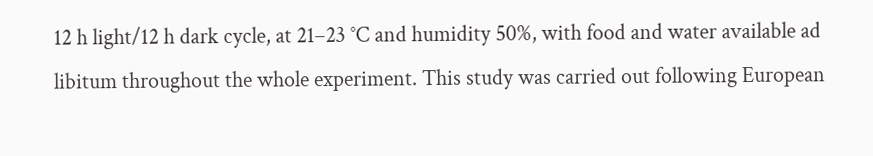12 h light/12 h dark cycle, at 21–23 °C and humidity 50%, with food and water available ad libitum throughout the whole experiment. This study was carried out following European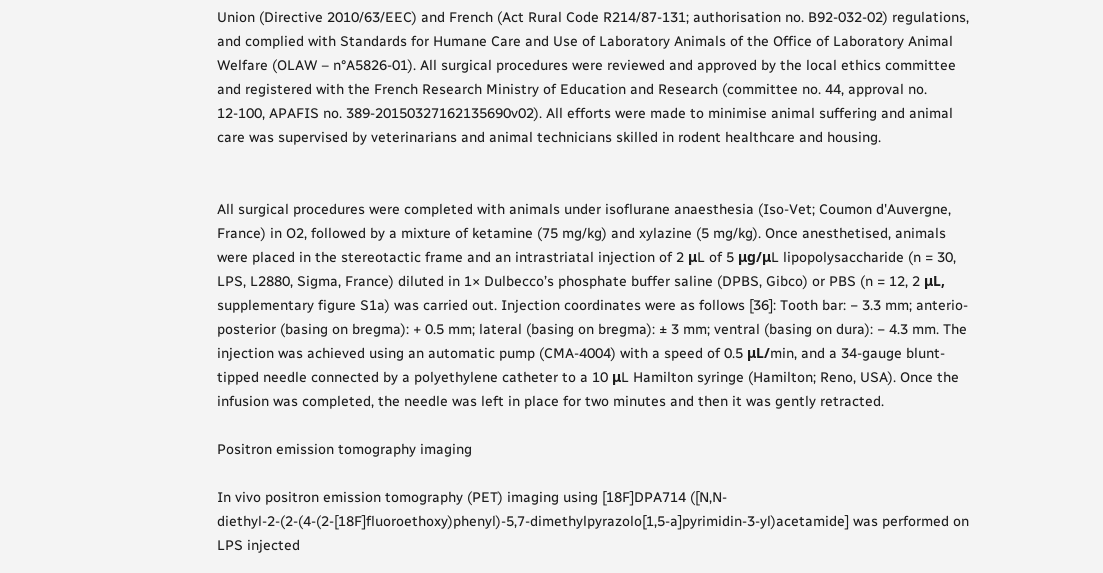Union (Directive 2010/63/EEC) and French (Act Rural Code R214/87-131; authorisation no. B92-032-02) regulations, and complied with Standards for Humane Care and Use of Laboratory Animals of the Office of Laboratory Animal Welfare (OLAW – n°A5826-01). All surgical procedures were reviewed and approved by the local ethics committee and registered with the French Research Ministry of Education and Research (committee no. 44, approval no. 12-100, APAFIS no. 389-20150327162135690v02). All efforts were made to minimise animal suffering and animal care was supervised by veterinarians and animal technicians skilled in rodent healthcare and housing.


All surgical procedures were completed with animals under isoflurane anaesthesia (Iso-Vet; Coumon d'Auvergne, France) in O2, followed by a mixture of ketamine (75 mg/kg) and xylazine (5 mg/kg). Once anesthetised, animals were placed in the stereotactic frame and an intrastriatal injection of 2 μL of 5 μg/μL lipopolysaccharide (n = 30, LPS, L2880, Sigma, France) diluted in 1× Dulbecco’s phosphate buffer saline (DPBS, Gibco) or PBS (n = 12, 2 μL, supplementary figure S1a) was carried out. Injection coordinates were as follows [36]: Tooth bar: − 3.3 mm; anterio-posterior (basing on bregma): + 0.5 mm; lateral (basing on bregma): ± 3 mm; ventral (basing on dura): − 4.3 mm. The injection was achieved using an automatic pump (CMA-4004) with a speed of 0.5 μL/min, and a 34-gauge blunt-tipped needle connected by a polyethylene catheter to a 10 μL Hamilton syringe (Hamilton; Reno, USA). Once the infusion was completed, the needle was left in place for two minutes and then it was gently retracted.

Positron emission tomography imaging

In vivo positron emission tomography (PET) imaging using [18F]DPA714 ([N,N-diethyl-2-(2-(4-(2-[18F]fluoroethoxy)phenyl)-5,7-dimethylpyrazolo[1,5-a]pyrimidin-3-yl)acetamide] was performed on LPS injected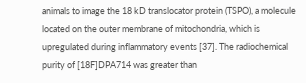animals to image the 18 kD translocator protein (TSPO), a molecule located on the outer membrane of mitochondria, which is upregulated during inflammatory events [37]. The radiochemical purity of [18F]DPA714 was greater than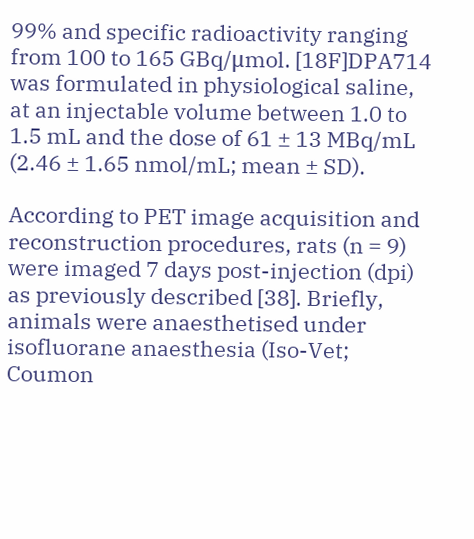99% and specific radioactivity ranging from 100 to 165 GBq/μmol. [18F]DPA714 was formulated in physiological saline, at an injectable volume between 1.0 to 1.5 mL and the dose of 61 ± 13 MBq/mL (2.46 ± 1.65 nmol/mL; mean ± SD).

According to PET image acquisition and reconstruction procedures, rats (n = 9) were imaged 7 days post-injection (dpi) as previously described [38]. Briefly, animals were anaesthetised under isofluorane anaesthesia (Iso-Vet; Coumon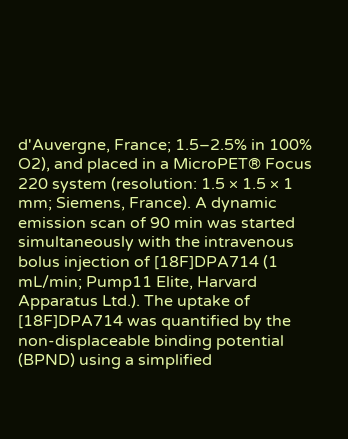d'Auvergne, France; 1.5–2.5% in 100% O2), and placed in a MicroPET® Focus 220 system (resolution: 1.5 × 1.5 × 1 mm; Siemens, France). A dynamic emission scan of 90 min was started simultaneously with the intravenous bolus injection of [18F]DPA714 (1 mL/min; Pump11 Elite, Harvard Apparatus Ltd.). The uptake of [18F]DPA714 was quantified by the non-displaceable binding potential (BPND) using a simplified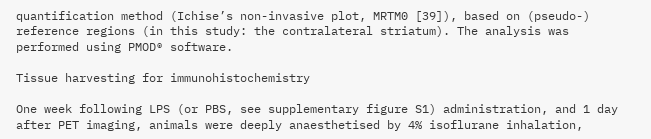quantification method (Ichise’s non-invasive plot, MRTM0 [39]), based on (pseudo-) reference regions (in this study: the contralateral striatum). The analysis was performed using PMOD® software.

Tissue harvesting for immunohistochemistry

One week following LPS (or PBS, see supplementary figure S1) administration, and 1 day after PET imaging, animals were deeply anaesthetised by 4% isoflurane inhalation,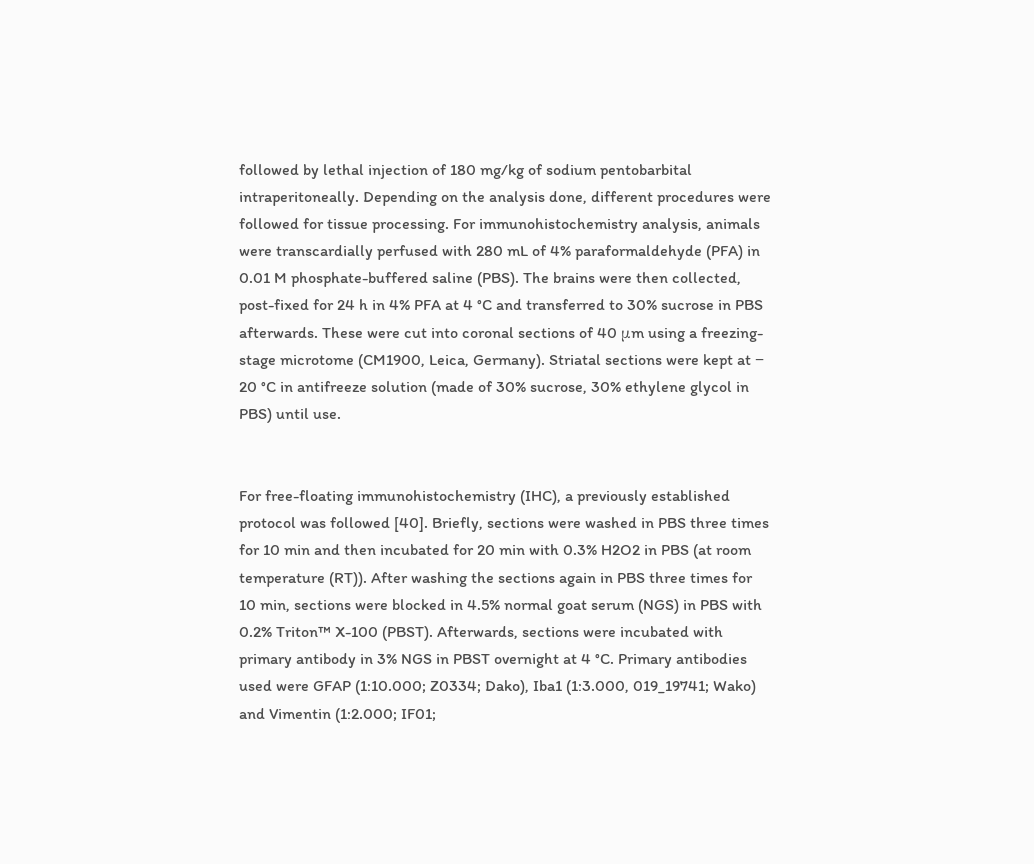followed by lethal injection of 180 mg/kg of sodium pentobarbital intraperitoneally. Depending on the analysis done, different procedures were followed for tissue processing. For immunohistochemistry analysis, animals were transcardially perfused with 280 mL of 4% paraformaldehyde (PFA) in 0.01 M phosphate-buffered saline (PBS). The brains were then collected, post-fixed for 24 h in 4% PFA at 4 °C and transferred to 30% sucrose in PBS afterwards. These were cut into coronal sections of 40 μm using a freezing-stage microtome (CM1900, Leica, Germany). Striatal sections were kept at − 20 °C in antifreeze solution (made of 30% sucrose, 30% ethylene glycol in PBS) until use.


For free-floating immunohistochemistry (IHC), a previously established protocol was followed [40]. Briefly, sections were washed in PBS three times for 10 min and then incubated for 20 min with 0.3% H2O2 in PBS (at room temperature (RT)). After washing the sections again in PBS three times for 10 min, sections were blocked in 4.5% normal goat serum (NGS) in PBS with 0.2% Triton™ X-100 (PBST). Afterwards, sections were incubated with primary antibody in 3% NGS in PBST overnight at 4 °C. Primary antibodies used were GFAP (1:10.000; Z0334; Dako), Iba1 (1:3.000, 019_19741; Wako) and Vimentin (1:2.000; IF01;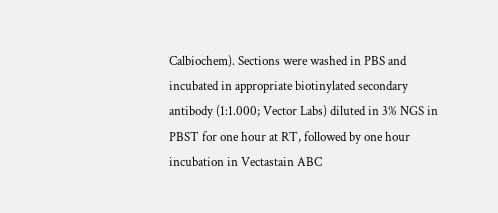Calbiochem). Sections were washed in PBS and incubated in appropriate biotinylated secondary antibody (1:1.000; Vector Labs) diluted in 3% NGS in PBST for one hour at RT, followed by one hour incubation in Vectastain ABC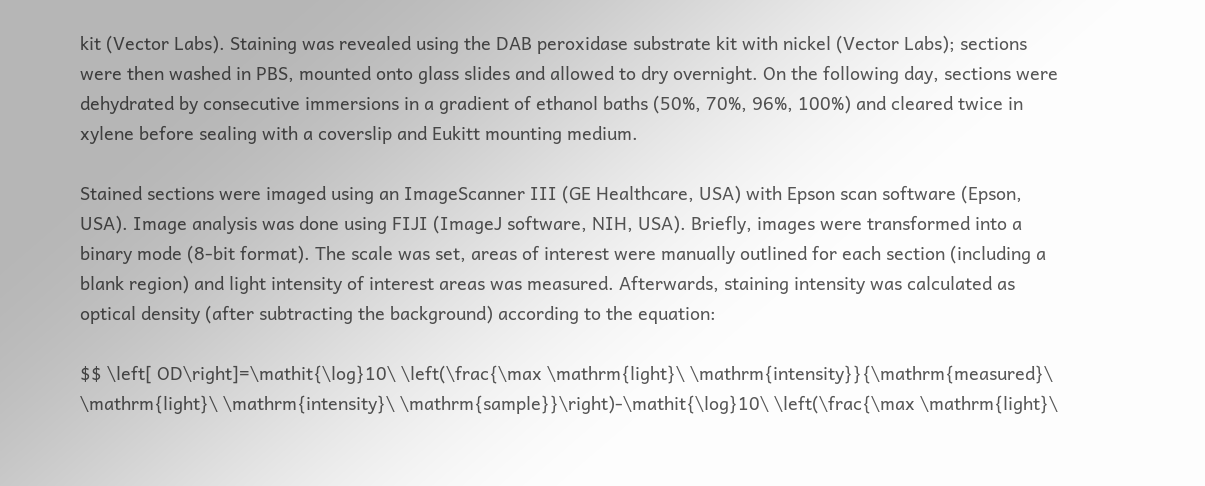kit (Vector Labs). Staining was revealed using the DAB peroxidase substrate kit with nickel (Vector Labs); sections were then washed in PBS, mounted onto glass slides and allowed to dry overnight. On the following day, sections were dehydrated by consecutive immersions in a gradient of ethanol baths (50%, 70%, 96%, 100%) and cleared twice in xylene before sealing with a coverslip and Eukitt mounting medium.

Stained sections were imaged using an ImageScanner III (GE Healthcare, USA) with Epson scan software (Epson, USA). Image analysis was done using FIJI (ImageJ software, NIH, USA). Briefly, images were transformed into a binary mode (8-bit format). The scale was set, areas of interest were manually outlined for each section (including a blank region) and light intensity of interest areas was measured. Afterwards, staining intensity was calculated as optical density (after subtracting the background) according to the equation:

$$ \left[ OD\right]=\mathit{\log}10\ \left(\frac{\max \mathrm{light}\ \mathrm{intensity}}{\mathrm{measured}\ \mathrm{light}\ \mathrm{intensity}\ \mathrm{sample}}\right)-\mathit{\log}10\ \left(\frac{\max \mathrm{light}\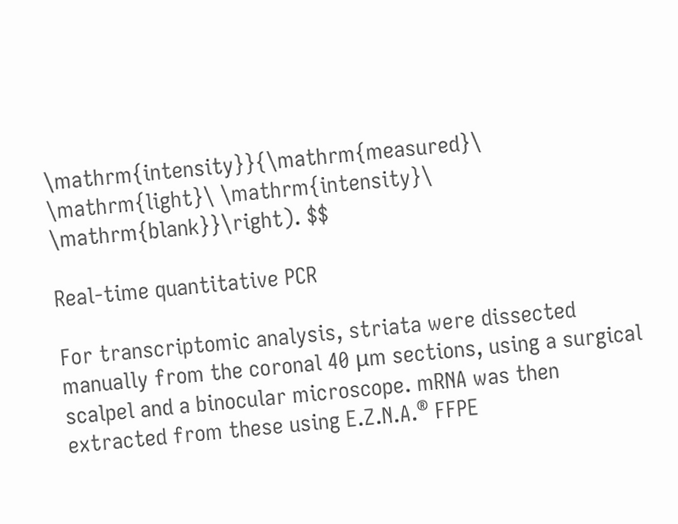\mathrm{intensity}}{\mathrm{measured}\ \mathrm{light}\ \mathrm{intensity}\ \mathrm{blank}}\right). $$

Real-time quantitative PCR

For transcriptomic analysis, striata were dissected manually from the coronal 40 μm sections, using a surgical scalpel and a binocular microscope. mRNA was then extracted from these using E.Z.N.A.® FFPE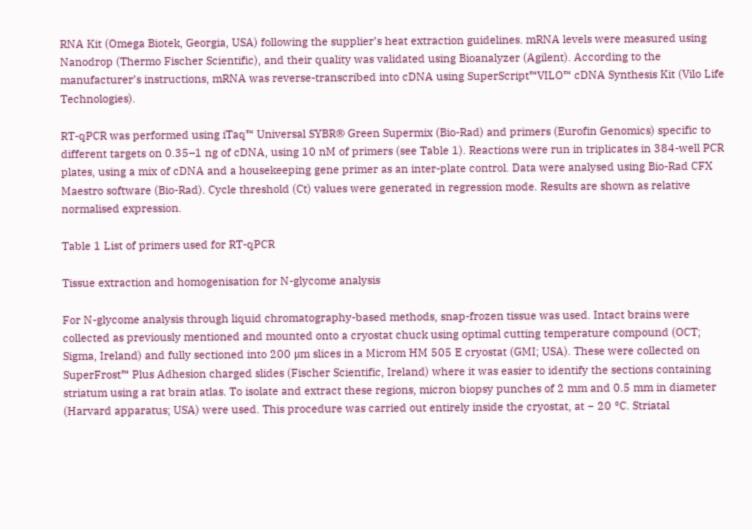RNA Kit (Omega Biotek, Georgia, USA) following the supplier’s heat extraction guidelines. mRNA levels were measured using Nanodrop (Thermo Fischer Scientific), and their quality was validated using Bioanalyzer (Agilent). According to the manufacturer’s instructions, mRNA was reverse-transcribed into cDNA using SuperScript™VILO™ cDNA Synthesis Kit (Vilo Life Technologies).

RT-qPCR was performed using iTaq™ Universal SYBR® Green Supermix (Bio-Rad) and primers (Eurofin Genomics) specific to different targets on 0.35–1 ng of cDNA, using 10 nM of primers (see Table 1). Reactions were run in triplicates in 384-well PCR plates, using a mix of cDNA and a housekeeping gene primer as an inter-plate control. Data were analysed using Bio-Rad CFX Maestro software (Bio-Rad). Cycle threshold (Ct) values were generated in regression mode. Results are shown as relative normalised expression.

Table 1 List of primers used for RT-qPCR

Tissue extraction and homogenisation for N-glycome analysis

For N-glycome analysis through liquid chromatography-based methods, snap-frozen tissue was used. Intact brains were collected as previously mentioned and mounted onto a cryostat chuck using optimal cutting temperature compound (OCT; Sigma, Ireland) and fully sectioned into 200 μm slices in a Microm HM 505 E cryostat (GMI; USA). These were collected on SuperFrost™ Plus Adhesion charged slides (Fischer Scientific, Ireland) where it was easier to identify the sections containing striatum using a rat brain atlas. To isolate and extract these regions, micron biopsy punches of 2 mm and 0.5 mm in diameter (Harvard apparatus; USA) were used. This procedure was carried out entirely inside the cryostat, at − 20 °C. Striatal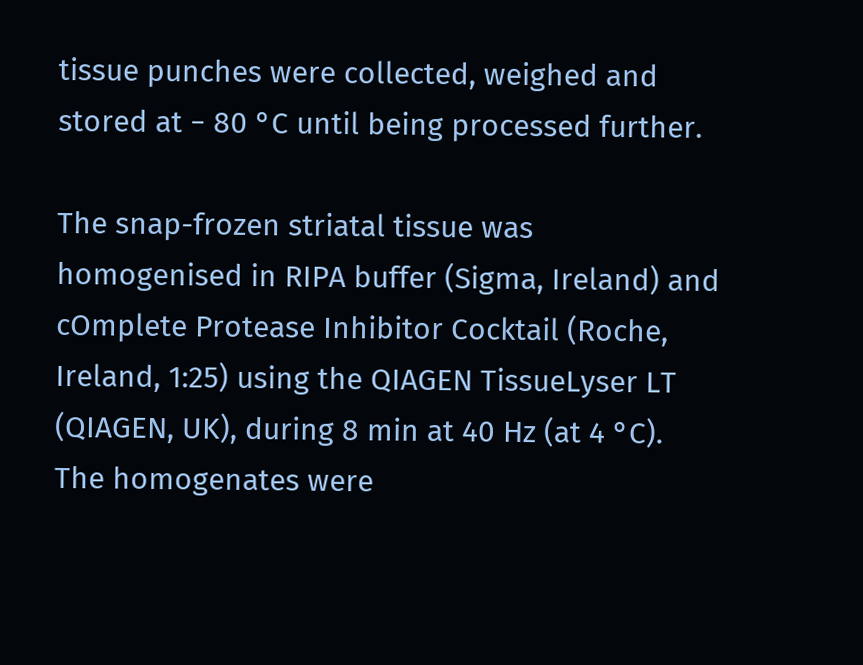tissue punches were collected, weighed and stored at − 80 °C until being processed further.

The snap-frozen striatal tissue was homogenised in RIPA buffer (Sigma, Ireland) and cOmplete Protease Inhibitor Cocktail (Roche, Ireland, 1:25) using the QIAGEN TissueLyser LT (QIAGEN, UK), during 8 min at 40 Hz (at 4 °C). The homogenates were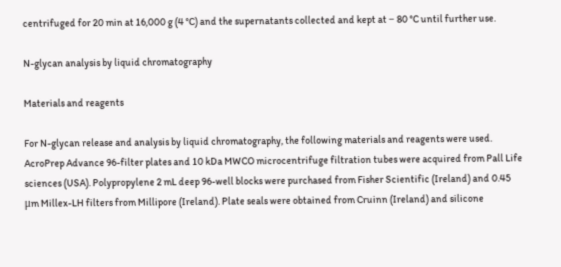centrifuged for 20 min at 16,000 g (4 °C) and the supernatants collected and kept at − 80 °C until further use.

N-glycan analysis by liquid chromatography

Materials and reagents

For N-glycan release and analysis by liquid chromatography, the following materials and reagents were used. AcroPrep Advance 96-filter plates and 10 kDa MWCO microcentrifuge filtration tubes were acquired from Pall Life sciences (USA). Polypropylene 2 mL deep 96-well blocks were purchased from Fisher Scientific (Ireland) and 0.45 μm Millex-LH filters from Millipore (Ireland). Plate seals were obtained from Cruinn (Ireland) and silicone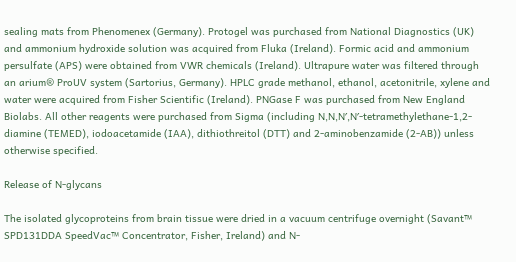sealing mats from Phenomenex (Germany). Protogel was purchased from National Diagnostics (UK) and ammonium hydroxide solution was acquired from Fluka (Ireland). Formic acid and ammonium persulfate (APS) were obtained from VWR chemicals (Ireland). Ultrapure water was filtered through an arium® ProUV system (Sartorius, Germany). HPLC grade methanol, ethanol, acetonitrile, xylene and water were acquired from Fisher Scientific (Ireland). PNGase F was purchased from New England Biolabs. All other reagents were purchased from Sigma (including N,N,N′,N′-tetramethylethane-1,2-diamine (TEMED), iodoacetamide (IAA), dithiothreitol (DTT) and 2-aminobenzamide (2-AB)) unless otherwise specified.

Release of N-glycans

The isolated glycoproteins from brain tissue were dried in a vacuum centrifuge overnight (Savant™ SPD131DDA SpeedVac™ Concentrator, Fisher, Ireland) and N-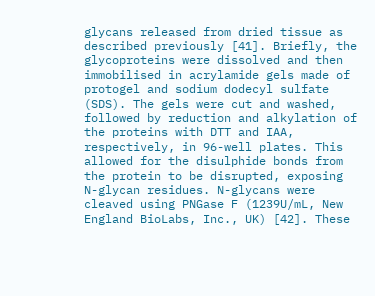glycans released from dried tissue as described previously [41]. Briefly, the glycoproteins were dissolved and then immobilised in acrylamide gels made of protogel and sodium dodecyl sulfate (SDS). The gels were cut and washed, followed by reduction and alkylation of the proteins with DTT and IAA, respectively, in 96-well plates. This allowed for the disulphide bonds from the protein to be disrupted, exposing N-glycan residues. N-glycans were cleaved using PNGase F (1239U/mL, New England BioLabs, Inc., UK) [42]. These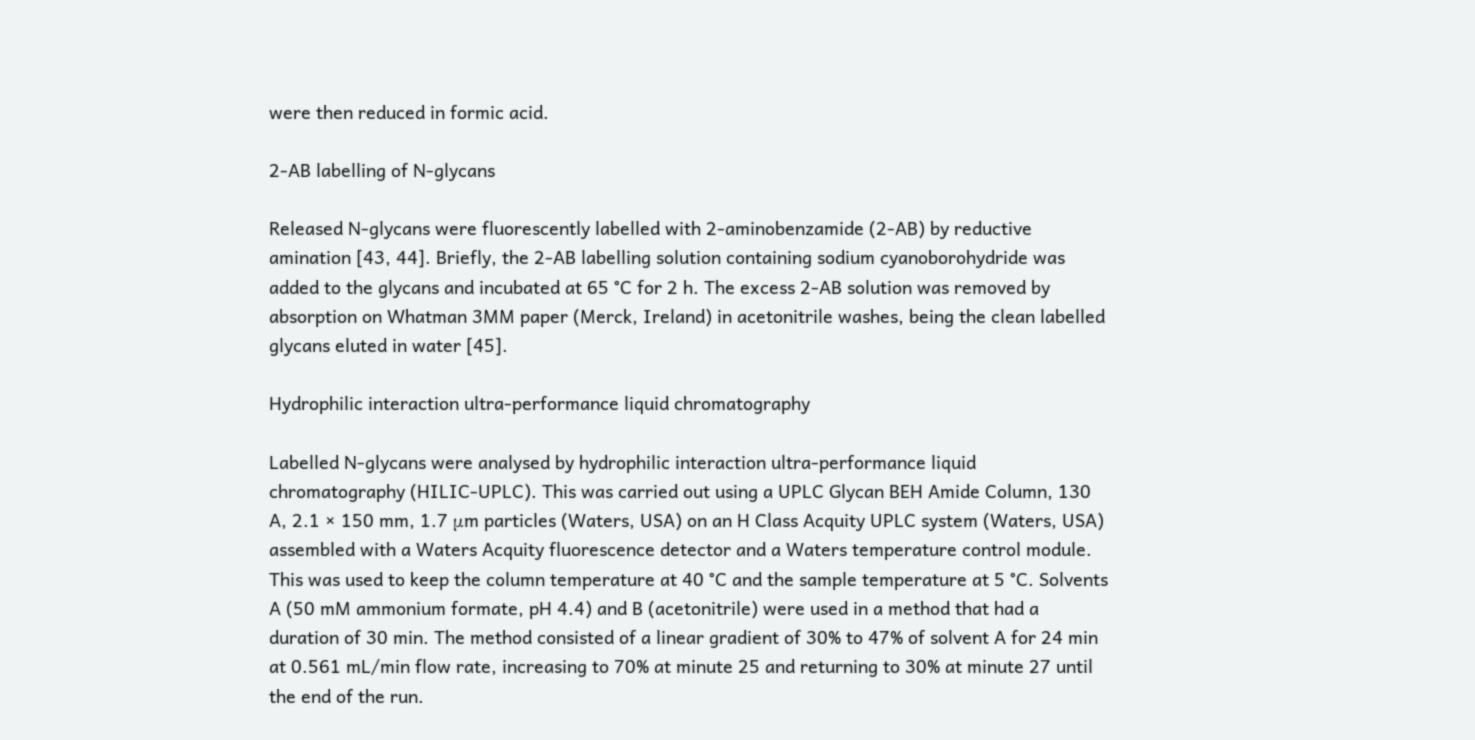were then reduced in formic acid.

2-AB labelling of N-glycans

Released N-glycans were fluorescently labelled with 2-aminobenzamide (2-AB) by reductive amination [43, 44]. Briefly, the 2-AB labelling solution containing sodium cyanoborohydride was added to the glycans and incubated at 65 °C for 2 h. The excess 2-AB solution was removed by absorption on Whatman 3MM paper (Merck, Ireland) in acetonitrile washes, being the clean labelled glycans eluted in water [45].

Hydrophilic interaction ultra-performance liquid chromatography

Labelled N-glycans were analysed by hydrophilic interaction ultra-performance liquid chromatography (HILIC-UPLC). This was carried out using a UPLC Glycan BEH Amide Column, 130 A, 2.1 × 150 mm, 1.7 μm particles (Waters, USA) on an H Class Acquity UPLC system (Waters, USA) assembled with a Waters Acquity fluorescence detector and a Waters temperature control module. This was used to keep the column temperature at 40 °C and the sample temperature at 5 °C. Solvents A (50 mM ammonium formate, pH 4.4) and B (acetonitrile) were used in a method that had a duration of 30 min. The method consisted of a linear gradient of 30% to 47% of solvent A for 24 min at 0.561 mL/min flow rate, increasing to 70% at minute 25 and returning to 30% at minute 27 until the end of the run.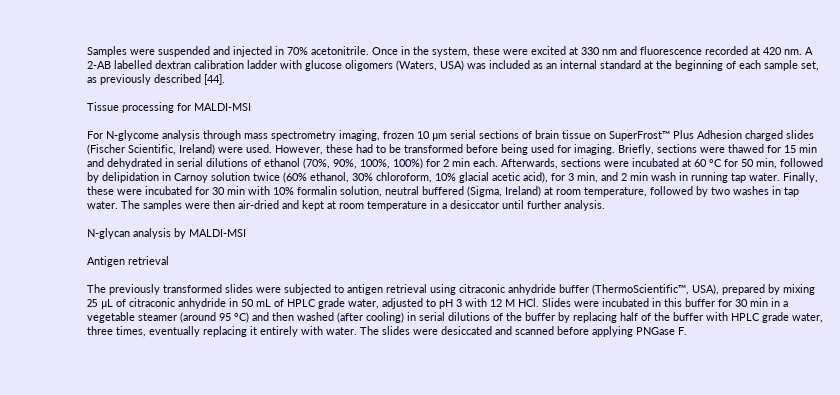Samples were suspended and injected in 70% acetonitrile. Once in the system, these were excited at 330 nm and fluorescence recorded at 420 nm. A 2-AB labelled dextran calibration ladder with glucose oligomers (Waters, USA) was included as an internal standard at the beginning of each sample set, as previously described [44].

Tissue processing for MALDI-MSI

For N-glycome analysis through mass spectrometry imaging, frozen 10 μm serial sections of brain tissue on SuperFrost™ Plus Adhesion charged slides (Fischer Scientific, Ireland) were used. However, these had to be transformed before being used for imaging. Briefly, sections were thawed for 15 min and dehydrated in serial dilutions of ethanol (70%, 90%, 100%, 100%) for 2 min each. Afterwards, sections were incubated at 60 °C for 50 min, followed by delipidation in Carnoy solution twice (60% ethanol, 30% chloroform, 10% glacial acetic acid), for 3 min, and 2 min wash in running tap water. Finally, these were incubated for 30 min with 10% formalin solution, neutral buffered (Sigma, Ireland) at room temperature, followed by two washes in tap water. The samples were then air-dried and kept at room temperature in a desiccator until further analysis.

N-glycan analysis by MALDI-MSI

Antigen retrieval

The previously transformed slides were subjected to antigen retrieval using citraconic anhydride buffer (ThermoScientific™, USA), prepared by mixing 25 μL of citraconic anhydride in 50 mL of HPLC grade water, adjusted to pH 3 with 12 M HCl. Slides were incubated in this buffer for 30 min in a vegetable steamer (around 95 °C) and then washed (after cooling) in serial dilutions of the buffer by replacing half of the buffer with HPLC grade water, three times, eventually replacing it entirely with water. The slides were desiccated and scanned before applying PNGase F.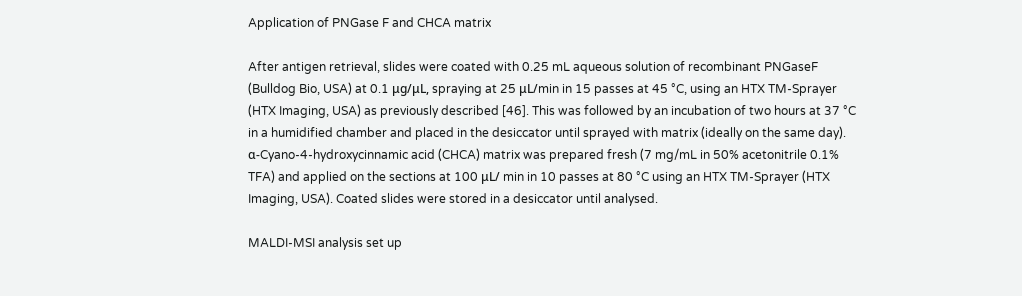Application of PNGase F and CHCA matrix

After antigen retrieval, slides were coated with 0.25 mL aqueous solution of recombinant PNGaseF (Bulldog Bio, USA) at 0.1 μg/μL, spraying at 25 μL/min in 15 passes at 45 °C, using an HTX TM-Sprayer (HTX Imaging, USA) as previously described [46]. This was followed by an incubation of two hours at 37 °C in a humidified chamber and placed in the desiccator until sprayed with matrix (ideally on the same day). α-Cyano-4-hydroxycinnamic acid (CHCA) matrix was prepared fresh (7 mg/mL in 50% acetonitrile 0.1% TFA) and applied on the sections at 100 μL/ min in 10 passes at 80 °C using an HTX TM-Sprayer (HTX Imaging, USA). Coated slides were stored in a desiccator until analysed.

MALDI-MSI analysis set up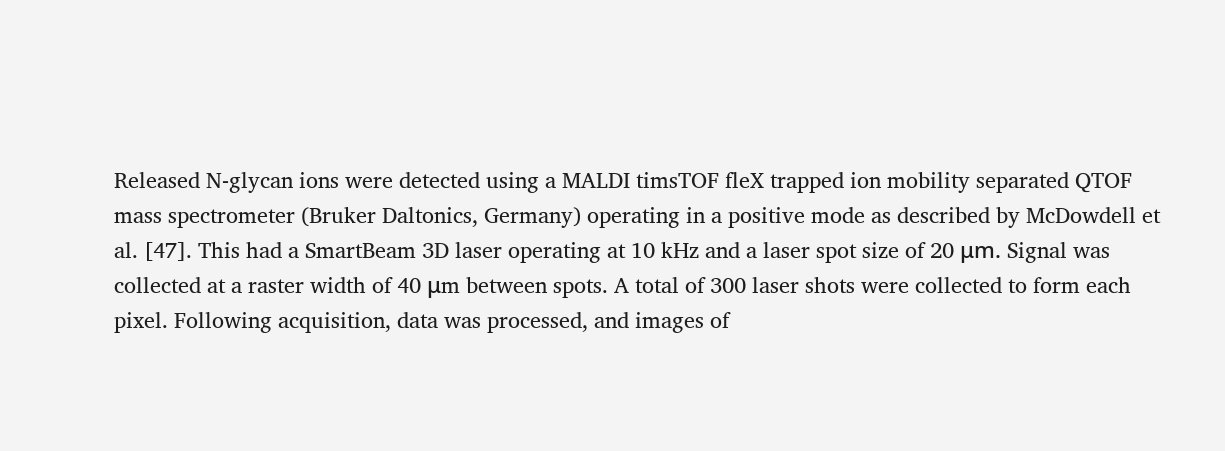Released N-glycan ions were detected using a MALDI timsTOF fleX trapped ion mobility separated QTOF mass spectrometer (Bruker Daltonics, Germany) operating in a positive mode as described by McDowdell et al. [47]. This had a SmartBeam 3D laser operating at 10 kHz and a laser spot size of 20 μm. Signal was collected at a raster width of 40 μm between spots. A total of 300 laser shots were collected to form each pixel. Following acquisition, data was processed, and images of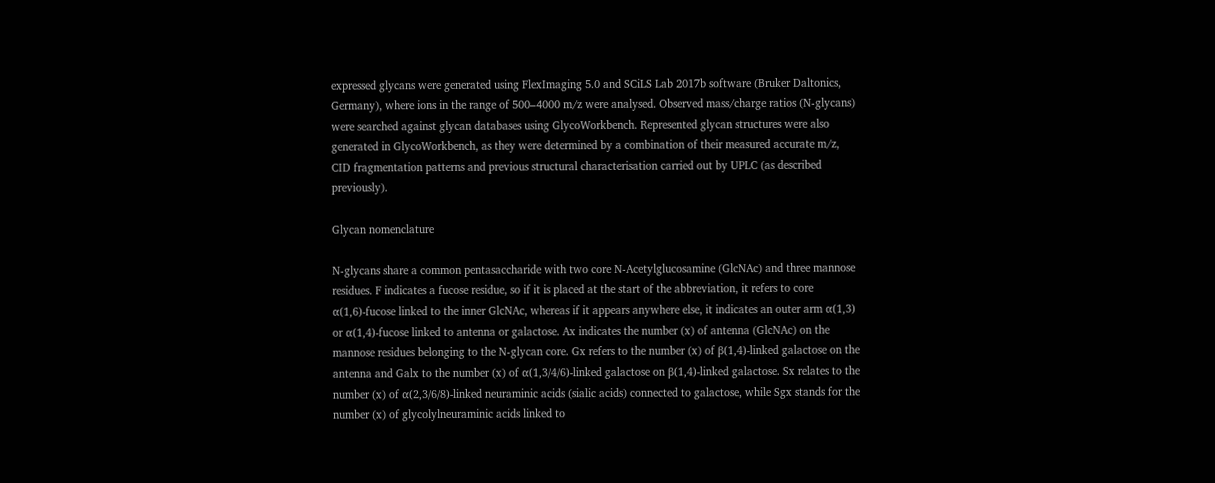expressed glycans were generated using FlexImaging 5.0 and SCiLS Lab 2017b software (Bruker Daltonics, Germany), where ions in the range of 500–4000 m/z were analysed. Observed mass/charge ratios (N-glycans) were searched against glycan databases using GlycoWorkbench. Represented glycan structures were also generated in GlycoWorkbench, as they were determined by a combination of their measured accurate m/z, CID fragmentation patterns and previous structural characterisation carried out by UPLC (as described previously).

Glycan nomenclature

N-glycans share a common pentasaccharide with two core N-Acetylglucosamine (GlcNAc) and three mannose residues. F indicates a fucose residue, so if it is placed at the start of the abbreviation, it refers to core α(1,6)-fucose linked to the inner GlcNAc, whereas if it appears anywhere else, it indicates an outer arm α(1,3) or α(1,4)-fucose linked to antenna or galactose. Ax indicates the number (x) of antenna (GlcNAc) on the mannose residues belonging to the N-glycan core. Gx refers to the number (x) of β(1,4)-linked galactose on the antenna and Galx to the number (x) of α(1,3/4/6)-linked galactose on β(1,4)-linked galactose. Sx relates to the number (x) of α(2,3/6/8)-linked neuraminic acids (sialic acids) connected to galactose, while Sgx stands for the number (x) of glycolylneuraminic acids linked to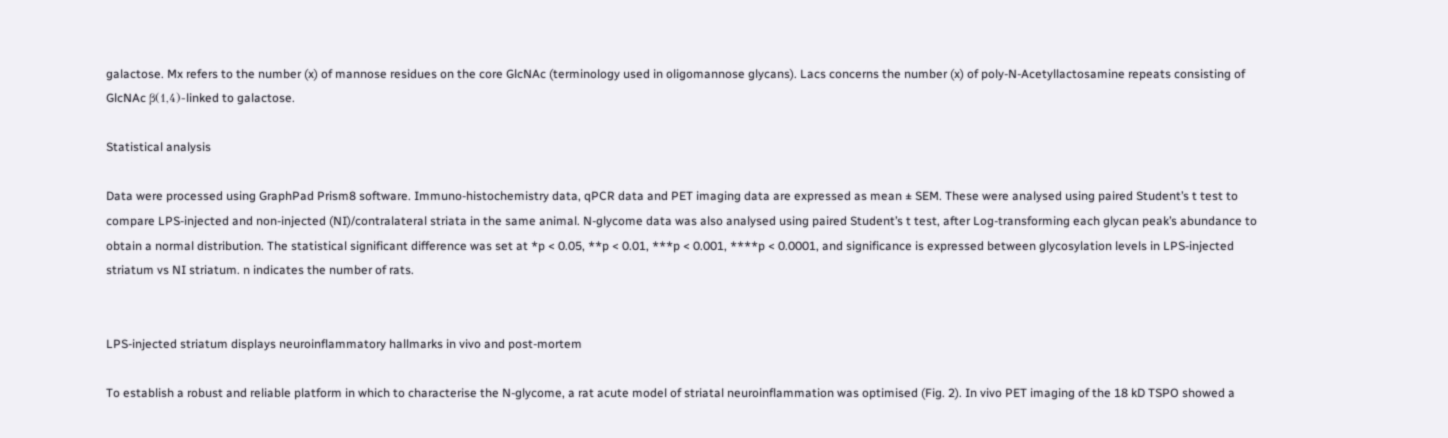galactose. Mx refers to the number (x) of mannose residues on the core GlcNAc (terminology used in oligomannose glycans). Lacs concerns the number (x) of poly-N-Acetyllactosamine repeats consisting of GlcNAc β(1,4)-linked to galactose.

Statistical analysis

Data were processed using GraphPad Prism8 software. Immuno-histochemistry data, qPCR data and PET imaging data are expressed as mean ± SEM. These were analysed using paired Student’s t test to compare LPS-injected and non-injected (NI)/contralateral striata in the same animal. N-glycome data was also analysed using paired Student’s t test, after Log-transforming each glycan peak’s abundance to obtain a normal distribution. The statistical significant difference was set at *p < 0.05, **p < 0.01, ***p < 0.001, ****p < 0.0001, and significance is expressed between glycosylation levels in LPS-injected striatum vs NI striatum. n indicates the number of rats.


LPS-injected striatum displays neuroinflammatory hallmarks in vivo and post-mortem

To establish a robust and reliable platform in which to characterise the N-glycome, a rat acute model of striatal neuroinflammation was optimised (Fig. 2). In vivo PET imaging of the 18 kD TSPO showed a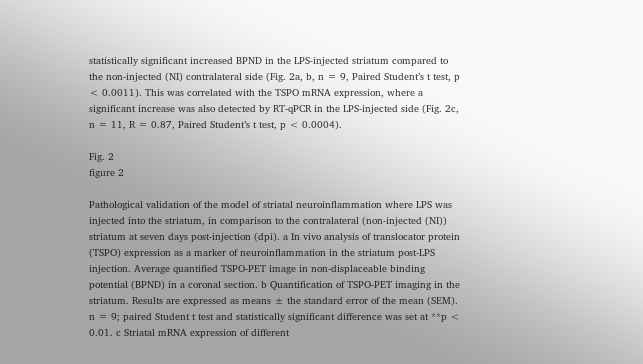statistically significant increased BPND in the LPS-injected striatum compared to the non-injected (NI) contralateral side (Fig. 2a, b, n = 9, Paired Student’s t test, p < 0.0011). This was correlated with the TSPO mRNA expression, where a significant increase was also detected by RT-qPCR in the LPS-injected side (Fig. 2c, n = 11, R = 0.87, Paired Student’s t test, p < 0.0004).

Fig. 2
figure 2

Pathological validation of the model of striatal neuroinflammation where LPS was injected into the striatum, in comparison to the contralateral (non-injected (NI)) striatum at seven days post-injection (dpi). a In vivo analysis of translocator protein (TSPO) expression as a marker of neuroinflammation in the striatum post-LPS injection. Average quantified TSPO-PET image in non-displaceable binding potential (BPND) in a coronal section. b Quantification of TSPO-PET imaging in the striatum. Results are expressed as means ± the standard error of the mean (SEM). n = 9; paired Student t test and statistically significant difference was set at **p < 0.01. c Striatal mRNA expression of different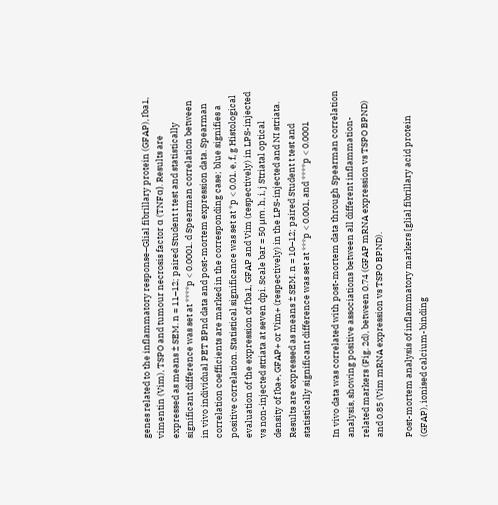genes related to the inflammatory response–Glial fibrillary protein (GFAP), Iba1, vimentin (Vim), TSPO and tumour necrosis factor α (TNFα). Results are expressed as means ± SEM. n = 11–12; paired Student t test and statistically significant difference was set at ****p < 0.0001. d Spearman correlation between in vivo individual PET BPnd data and post-mortem expression data. Spearman correlation coefficients are marked in the corresponding case; blue signifies a positive correlation. Statistical significance was set at *p < 0.01. e, f, g Histological evaluation of the expression of Iba1, GFAP and Vim (respectively) in LPS-injected vs non-injected striata at seven dpi. Scale bar = 50 μm. h, i, j Striatal optical density of Iba+, GFAP+ or Vim+ (respectively) in the LPS-injected and NI striata. Results are expressed as means ± SEM. n = 10–12; paired Student t test and statistically significant difference was set at ***p < 0.001, and ****p < 0.0001

In vivo data was correlated with post-mortem data through Spearman correlation analysis, showing positive associations between all different inflammation-related markers (Fig. 2d), between 0.74 (GFAP mRNA expression vs TSPO BPND) and 0.85 (Vim mRNA expression vs TSPO BPND).

Post-mortem analysis of inflammatory markers [glial fibrillary acid protein (GFAP), ionised calcium-binding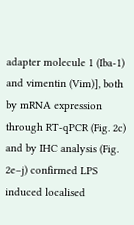adapter molecule 1 (Iba-1) and vimentin (Vim)], both by mRNA expression through RT-qPCR (Fig. 2c) and by IHC analysis (Fig. 2e–j) confirmed LPS induced localised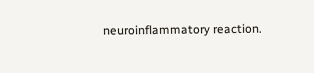neuroinflammatory reaction.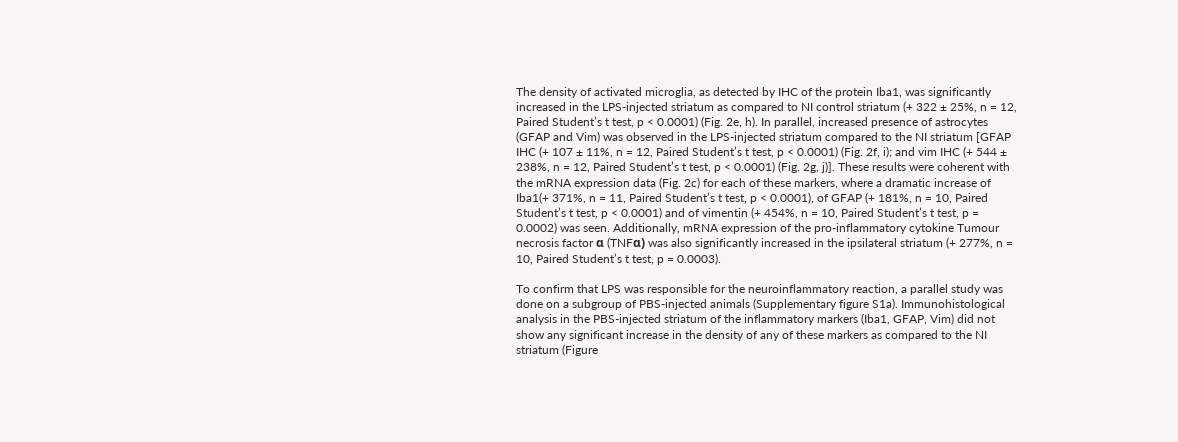The density of activated microglia, as detected by IHC of the protein Iba1, was significantly increased in the LPS-injected striatum as compared to NI control striatum (+ 322 ± 25%, n = 12, Paired Student’s t test, p < 0.0001) (Fig. 2e, h). In parallel, increased presence of astrocytes (GFAP and Vim) was observed in the LPS-injected striatum compared to the NI striatum [GFAP IHC (+ 107 ± 11%, n = 12, Paired Student’s t test, p < 0.0001) (Fig. 2f, i); and vim IHC (+ 544 ± 238%, n = 12, Paired Student’s t test, p < 0.0001) (Fig. 2g, j)]. These results were coherent with the mRNA expression data (Fig. 2c) for each of these markers, where a dramatic increase of Iba1(+ 371%, n = 11, Paired Student’s t test, p < 0.0001), of GFAP (+ 181%, n = 10, Paired Student’s t test, p < 0.0001) and of vimentin (+ 454%, n = 10, Paired Student’s t test, p = 0.0002) was seen. Additionally, mRNA expression of the pro-inflammatory cytokine Tumour necrosis factor α (TNFα) was also significantly increased in the ipsilateral striatum (+ 277%, n = 10, Paired Student’s t test, p = 0.0003).

To confirm that LPS was responsible for the neuroinflammatory reaction, a parallel study was done on a subgroup of PBS-injected animals (Supplementary figure S1a). Immunohistological analysis in the PBS-injected striatum of the inflammatory markers (Iba1, GFAP, Vim) did not show any significant increase in the density of any of these markers as compared to the NI striatum (Figure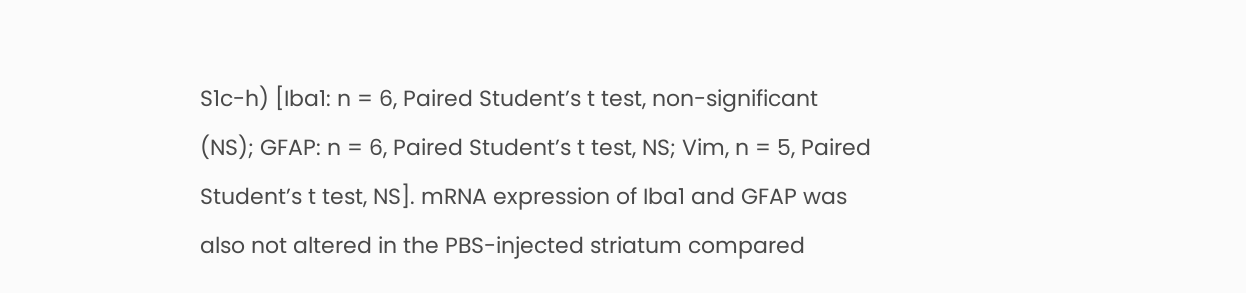S1c-h) [Iba1: n = 6, Paired Student’s t test, non-significant (NS); GFAP: n = 6, Paired Student’s t test, NS; Vim, n = 5, Paired Student’s t test, NS]. mRNA expression of Iba1 and GFAP was also not altered in the PBS-injected striatum compared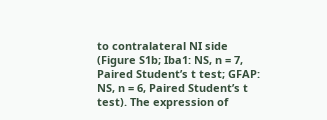to contralateral NI side (Figure S1b; Iba1: NS, n = 7, Paired Student’s t test; GFAP: NS, n = 6, Paired Student’s t test). The expression of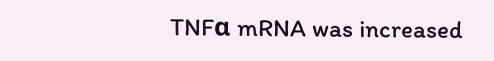TNFα mRNA was increased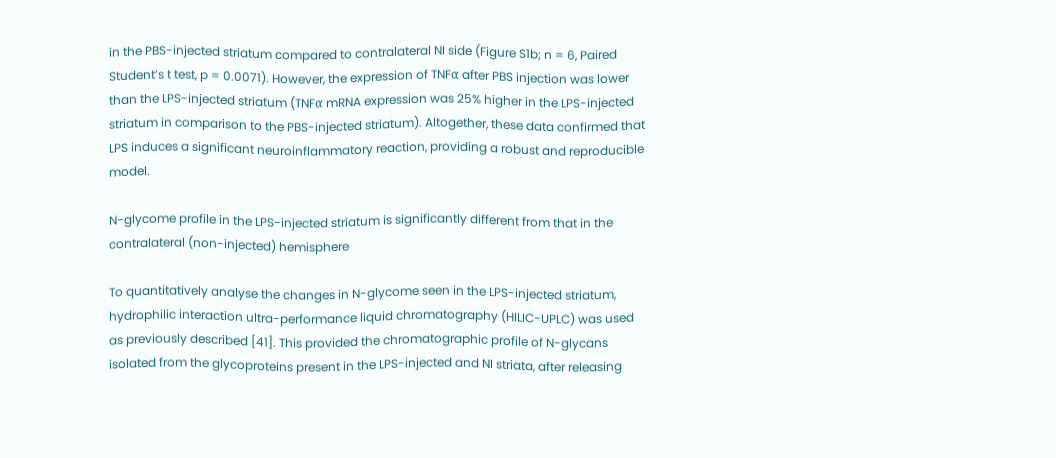in the PBS-injected striatum compared to contralateral NI side (Figure S1b; n = 6, Paired Student’s t test, p = 0.0071). However, the expression of TNFα after PBS injection was lower than the LPS-injected striatum (TNFα mRNA expression was 25% higher in the LPS-injected striatum in comparison to the PBS-injected striatum). Altogether, these data confirmed that LPS induces a significant neuroinflammatory reaction, providing a robust and reproducible model.

N-glycome profile in the LPS-injected striatum is significantly different from that in the contralateral (non-injected) hemisphere

To quantitatively analyse the changes in N-glycome seen in the LPS-injected striatum, hydrophilic interaction ultra-performance liquid chromatography (HILIC-UPLC) was used as previously described [41]. This provided the chromatographic profile of N-glycans isolated from the glycoproteins present in the LPS-injected and NI striata, after releasing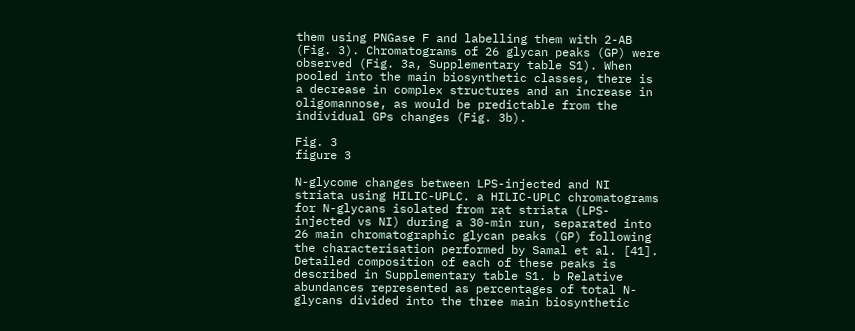them using PNGase F and labelling them with 2-AB (Fig. 3). Chromatograms of 26 glycan peaks (GP) were observed (Fig. 3a, Supplementary table S1). When pooled into the main biosynthetic classes, there is a decrease in complex structures and an increase in oligomannose, as would be predictable from the individual GPs changes (Fig. 3b).

Fig. 3
figure 3

N-glycome changes between LPS-injected and NI striata using HILIC-UPLC. a HILIC-UPLC chromatograms for N-glycans isolated from rat striata (LPS-injected vs NI) during a 30-min run, separated into 26 main chromatographic glycan peaks (GP) following the characterisation performed by Samal et al. [41]. Detailed composition of each of these peaks is described in Supplementary table S1. b Relative abundances represented as percentages of total N-glycans divided into the three main biosynthetic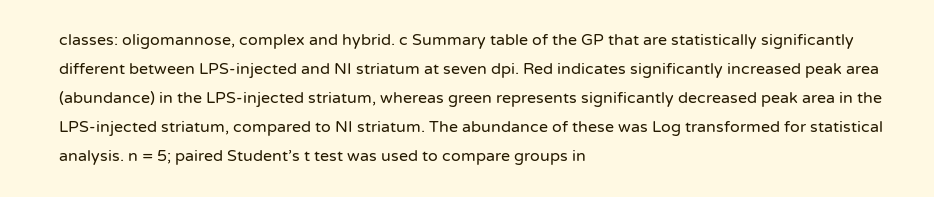classes: oligomannose, complex and hybrid. c Summary table of the GP that are statistically significantly different between LPS-injected and NI striatum at seven dpi. Red indicates significantly increased peak area (abundance) in the LPS-injected striatum, whereas green represents significantly decreased peak area in the LPS-injected striatum, compared to NI striatum. The abundance of these was Log transformed for statistical analysis. n = 5; paired Student’s t test was used to compare groups in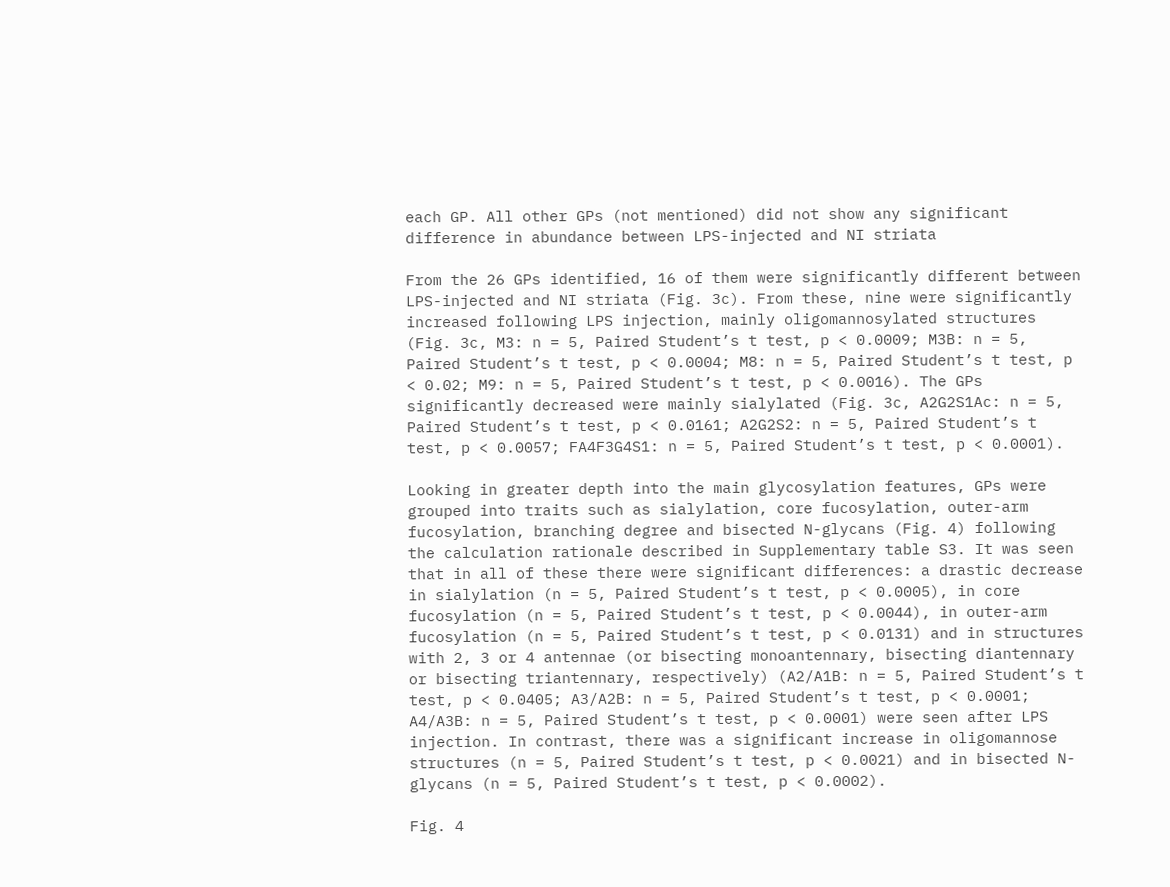each GP. All other GPs (not mentioned) did not show any significant difference in abundance between LPS-injected and NI striata

From the 26 GPs identified, 16 of them were significantly different between LPS-injected and NI striata (Fig. 3c). From these, nine were significantly increased following LPS injection, mainly oligomannosylated structures (Fig. 3c, M3: n = 5, Paired Student’s t test, p < 0.0009; M3B: n = 5, Paired Student’s t test, p < 0.0004; M8: n = 5, Paired Student’s t test, p < 0.02; M9: n = 5, Paired Student’s t test, p < 0.0016). The GPs significantly decreased were mainly sialylated (Fig. 3c, A2G2S1Ac: n = 5, Paired Student’s t test, p < 0.0161; A2G2S2: n = 5, Paired Student’s t test, p < 0.0057; FA4F3G4S1: n = 5, Paired Student’s t test, p < 0.0001).

Looking in greater depth into the main glycosylation features, GPs were grouped into traits such as sialylation, core fucosylation, outer-arm fucosylation, branching degree and bisected N-glycans (Fig. 4) following the calculation rationale described in Supplementary table S3. It was seen that in all of these there were significant differences: a drastic decrease in sialylation (n = 5, Paired Student’s t test, p < 0.0005), in core fucosylation (n = 5, Paired Student’s t test, p < 0.0044), in outer-arm fucosylation (n = 5, Paired Student’s t test, p < 0.0131) and in structures with 2, 3 or 4 antennae (or bisecting monoantennary, bisecting diantennary or bisecting triantennary, respectively) (A2/A1B: n = 5, Paired Student’s t test, p < 0.0405; A3/A2B: n = 5, Paired Student’s t test, p < 0.0001; A4/A3B: n = 5, Paired Student’s t test, p < 0.0001) were seen after LPS injection. In contrast, there was a significant increase in oligomannose structures (n = 5, Paired Student’s t test, p < 0.0021) and in bisected N-glycans (n = 5, Paired Student’s t test, p < 0.0002).

Fig. 4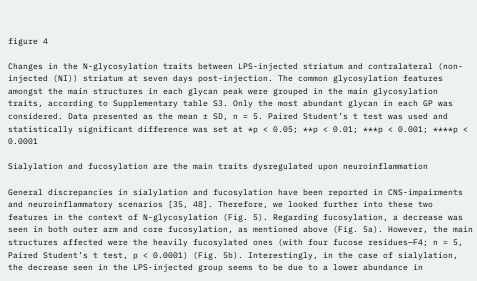figure 4

Changes in the N-glycosylation traits between LPS-injected striatum and contralateral (non-injected (NI)) striatum at seven days post-injection. The common glycosylation features amongst the main structures in each glycan peak were grouped in the main glycosylation traits, according to Supplementary table S3. Only the most abundant glycan in each GP was considered. Data presented as the mean ± SD, n = 5. Paired Student’s t test was used and statistically significant difference was set at *p < 0.05; **p < 0.01; ***p < 0.001; ****p < 0.0001

Sialylation and fucosylation are the main traits dysregulated upon neuroinflammation

General discrepancies in sialylation and fucosylation have been reported in CNS-impairments and neuroinflammatory scenarios [35, 48]. Therefore, we looked further into these two features in the context of N-glycosylation (Fig. 5). Regarding fucosylation, a decrease was seen in both outer arm and core fucosylation, as mentioned above (Fig. 5a). However, the main structures affected were the heavily fucosylated ones (with four fucose residues—F4; n = 5, Paired Student’s t test, p < 0.0001) (Fig. 5b). Interestingly, in the case of sialylation, the decrease seen in the LPS-injected group seems to be due to a lower abundance in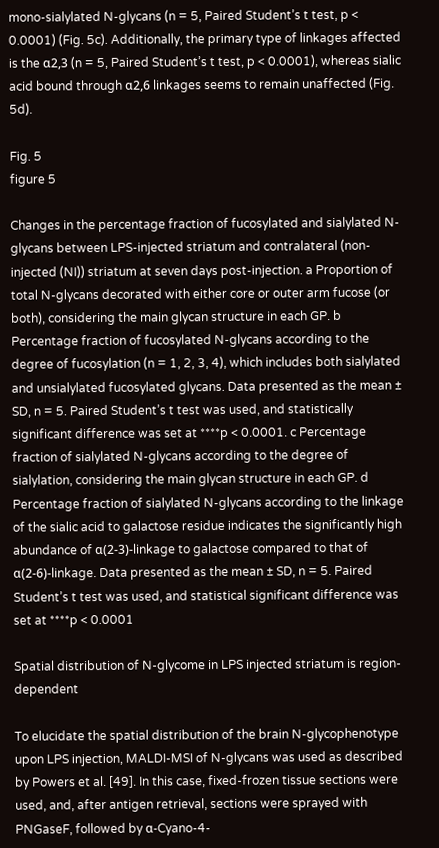mono-sialylated N-glycans (n = 5, Paired Student’s t test, p < 0.0001) (Fig. 5c). Additionally, the primary type of linkages affected is the α2,3 (n = 5, Paired Student’s t test, p < 0.0001), whereas sialic acid bound through α2,6 linkages seems to remain unaffected (Fig. 5d).

Fig. 5
figure 5

Changes in the percentage fraction of fucosylated and sialylated N-glycans between LPS-injected striatum and contralateral (non-injected (NI)) striatum at seven days post-injection. a Proportion of total N-glycans decorated with either core or outer arm fucose (or both), considering the main glycan structure in each GP. b Percentage fraction of fucosylated N-glycans according to the degree of fucosylation (n = 1, 2, 3, 4), which includes both sialylated and unsialylated fucosylated glycans. Data presented as the mean ± SD, n = 5. Paired Student’s t test was used, and statistically significant difference was set at ****p < 0.0001. c Percentage fraction of sialylated N-glycans according to the degree of sialylation, considering the main glycan structure in each GP. d Percentage fraction of sialylated N-glycans according to the linkage of the sialic acid to galactose residue indicates the significantly high abundance of α(2-3)-linkage to galactose compared to that of α(2-6)-linkage. Data presented as the mean ± SD, n = 5. Paired Student’s t test was used, and statistical significant difference was set at ****p < 0.0001

Spatial distribution of N-glycome in LPS injected striatum is region-dependent

To elucidate the spatial distribution of the brain N-glycophenotype upon LPS injection, MALDI-MSI of N-glycans was used as described by Powers et al. [49]. In this case, fixed-frozen tissue sections were used, and, after antigen retrieval, sections were sprayed with PNGaseF, followed by α-Cyano-4-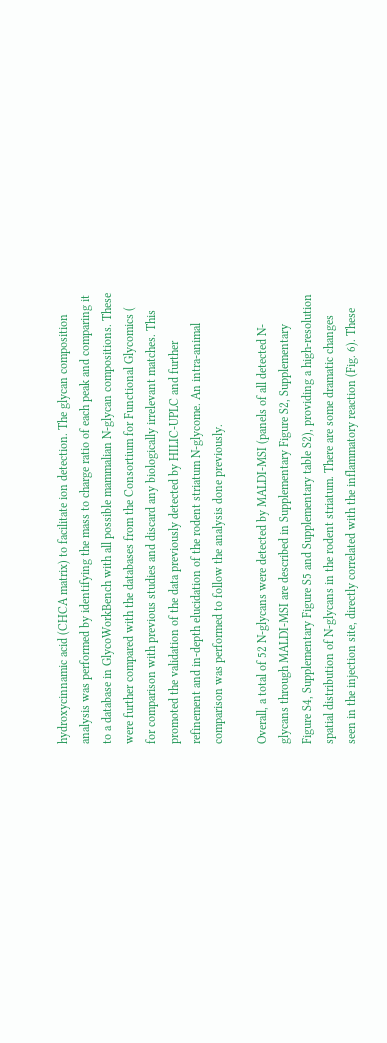hydroxycinnamic acid (CHCA matrix) to facilitate ion detection. The glycan composition analysis was performed by identifying the mass to charge ratio of each peak and comparing it to a database in GlycoWorkBench with all possible mammalian N-glycan compositions. These were further compared with the databases from the Consortium for Functional Glycomics ( for comparison with previous studies and discard any biologically irrelevant matches. This promoted the validation of the data previously detected by HILIC-UPLC and further refinement and in-depth elucidation of the rodent striatum N-glycome. An intra-animal comparison was performed to follow the analysis done previously.

Overall, a total of 52 N-glycans were detected by MALDI-MSI (panels of all detected N-glycans through MALDI-MSI are described in Supplementary Figure S2, Supplementary Figure S4, Supplementary Figure S5 and Supplementary table S2), providing a high-resolution spatial distribution of N-glycans in the rodent striatum. There are some dramatic changes seen in the injection site, directly correlated with the inflammatory reaction (Fig. 6). These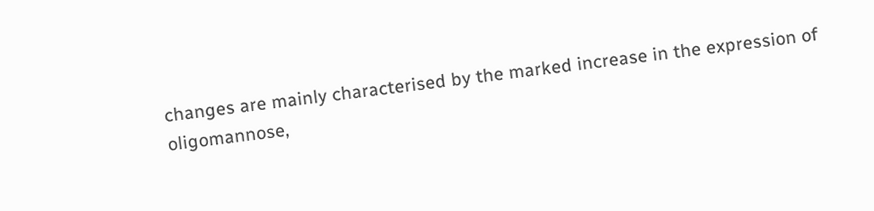changes are mainly characterised by the marked increase in the expression of oligomannose,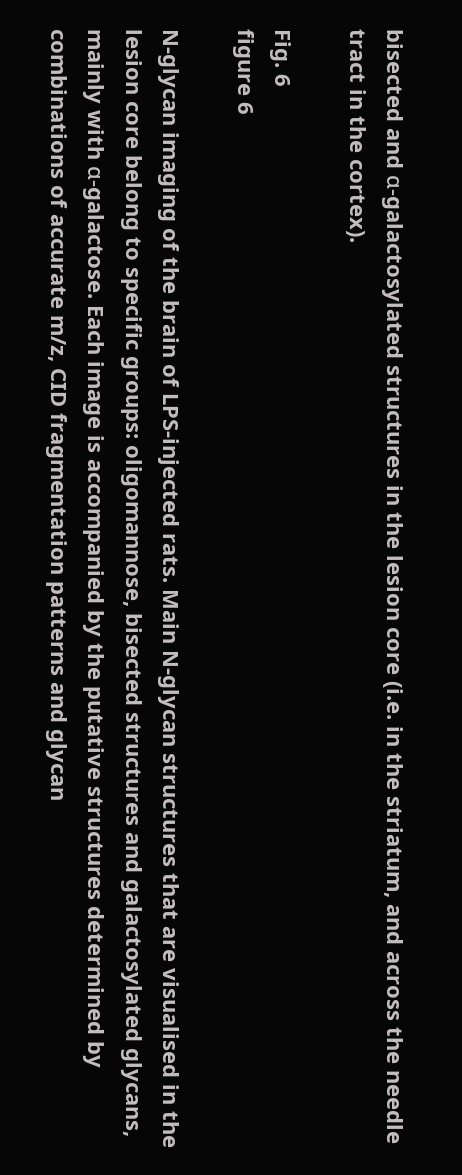bisected and α-galactosylated structures in the lesion core (i.e. in the striatum, and across the needle tract in the cortex).

Fig. 6
figure 6

N-glycan imaging of the brain of LPS-injected rats. Main N-glycan structures that are visualised in the lesion core belong to specific groups: oligomannose, bisected structures and galactosylated glycans, mainly with α-galactose. Each image is accompanied by the putative structures determined by combinations of accurate m/z, CID fragmentation patterns and glycan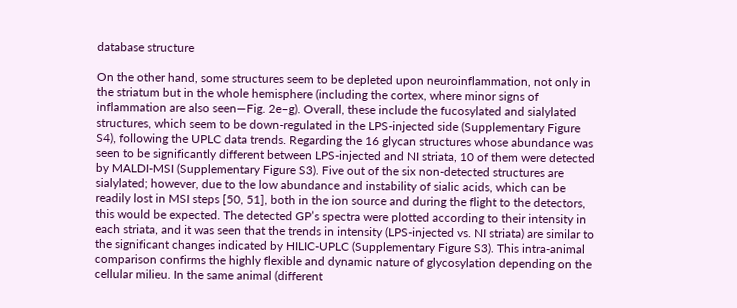database structure

On the other hand, some structures seem to be depleted upon neuroinflammation, not only in the striatum but in the whole hemisphere (including the cortex, where minor signs of inflammation are also seen—Fig. 2e–g). Overall, these include the fucosylated and sialylated structures, which seem to be down-regulated in the LPS-injected side (Supplementary Figure S4), following the UPLC data trends. Regarding the 16 glycan structures whose abundance was seen to be significantly different between LPS-injected and NI striata, 10 of them were detected by MALDI-MSI (Supplementary Figure S3). Five out of the six non-detected structures are sialylated; however, due to the low abundance and instability of sialic acids, which can be readily lost in MSI steps [50, 51], both in the ion source and during the flight to the detectors, this would be expected. The detected GP’s spectra were plotted according to their intensity in each striata, and it was seen that the trends in intensity (LPS-injected vs. NI striata) are similar to the significant changes indicated by HILIC-UPLC (Supplementary Figure S3). This intra-animal comparison confirms the highly flexible and dynamic nature of glycosylation depending on the cellular milieu. In the same animal (different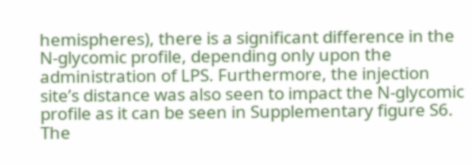hemispheres), there is a significant difference in the N-glycomic profile, depending only upon the administration of LPS. Furthermore, the injection site’s distance was also seen to impact the N-glycomic profile as it can be seen in Supplementary figure S6. The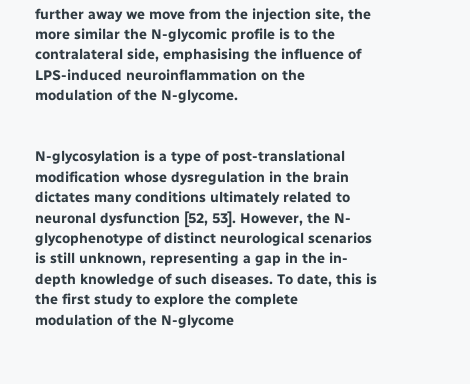further away we move from the injection site, the more similar the N-glycomic profile is to the contralateral side, emphasising the influence of LPS-induced neuroinflammation on the modulation of the N-glycome.


N-glycosylation is a type of post-translational modification whose dysregulation in the brain dictates many conditions ultimately related to neuronal dysfunction [52, 53]. However, the N-glycophenotype of distinct neurological scenarios is still unknown, representing a gap in the in-depth knowledge of such diseases. To date, this is the first study to explore the complete modulation of the N-glycome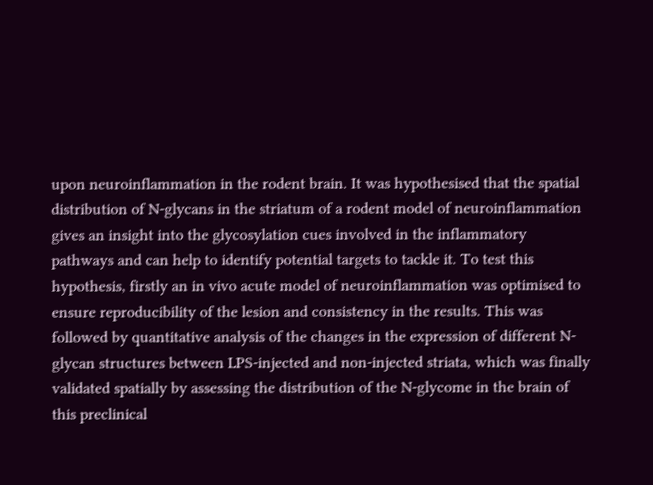upon neuroinflammation in the rodent brain. It was hypothesised that the spatial distribution of N-glycans in the striatum of a rodent model of neuroinflammation gives an insight into the glycosylation cues involved in the inflammatory pathways and can help to identify potential targets to tackle it. To test this hypothesis, firstly an in vivo acute model of neuroinflammation was optimised to ensure reproducibility of the lesion and consistency in the results. This was followed by quantitative analysis of the changes in the expression of different N-glycan structures between LPS-injected and non-injected striata, which was finally validated spatially by assessing the distribution of the N-glycome in the brain of this preclinical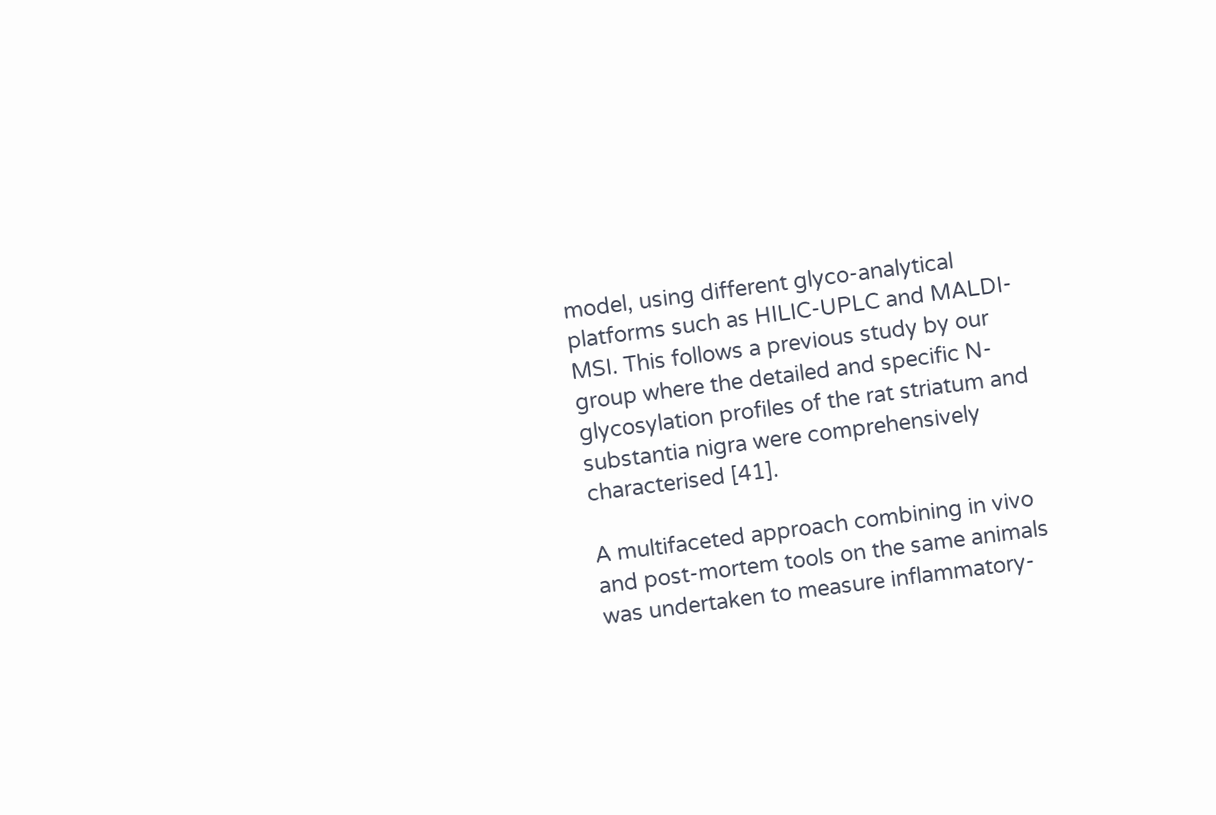model, using different glyco-analytical platforms such as HILIC-UPLC and MALDI-MSI. This follows a previous study by our group where the detailed and specific N-glycosylation profiles of the rat striatum and substantia nigra were comprehensively characterised [41].

A multifaceted approach combining in vivo and post-mortem tools on the same animals was undertaken to measure inflammatory-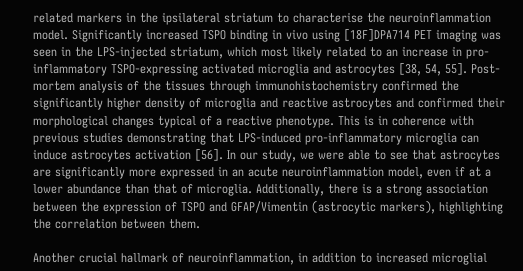related markers in the ipsilateral striatum to characterise the neuroinflammation model. Significantly increased TSPO binding in vivo using [18F]DPA714 PET imaging was seen in the LPS-injected striatum, which most likely related to an increase in pro-inflammatory TSPO-expressing activated microglia and astrocytes [38, 54, 55]. Post-mortem analysis of the tissues through immunohistochemistry confirmed the significantly higher density of microglia and reactive astrocytes and confirmed their morphological changes typical of a reactive phenotype. This is in coherence with previous studies demonstrating that LPS-induced pro-inflammatory microglia can induce astrocytes activation [56]. In our study, we were able to see that astrocytes are significantly more expressed in an acute neuroinflammation model, even if at a lower abundance than that of microglia. Additionally, there is a strong association between the expression of TSPO and GFAP/Vimentin (astrocytic markers), highlighting the correlation between them.

Another crucial hallmark of neuroinflammation, in addition to increased microglial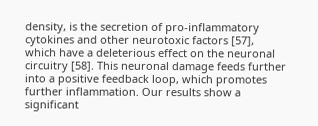density, is the secretion of pro-inflammatory cytokines and other neurotoxic factors [57], which have a deleterious effect on the neuronal circuitry [58]. This neuronal damage feeds further into a positive feedback loop, which promotes further inflammation. Our results show a significant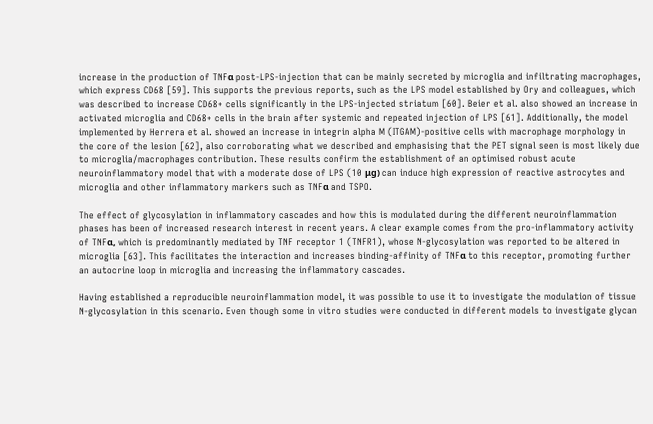increase in the production of TNFα post-LPS-injection that can be mainly secreted by microglia and infiltrating macrophages, which express CD68 [59]. This supports the previous reports, such as the LPS model established by Ory and colleagues, which was described to increase CD68+ cells significantly in the LPS-injected striatum [60]. Beier et al. also showed an increase in activated microglia and CD68+ cells in the brain after systemic and repeated injection of LPS [61]. Additionally, the model implemented by Herrera et al. showed an increase in integrin alpha M (ITGAM)-positive cells with macrophage morphology in the core of the lesion [62], also corroborating what we described and emphasising that the PET signal seen is most likely due to microglia/macrophages contribution. These results confirm the establishment of an optimised robust acute neuroinflammatory model that with a moderate dose of LPS (10 μg) can induce high expression of reactive astrocytes and microglia and other inflammatory markers such as TNFα and TSPO.

The effect of glycosylation in inflammatory cascades and how this is modulated during the different neuroinflammation phases has been of increased research interest in recent years. A clear example comes from the pro-inflammatory activity of TNFα, which is predominantly mediated by TNF receptor 1 (TNFR1), whose N-glycosylation was reported to be altered in microglia [63]. This facilitates the interaction and increases binding-affinity of TNFα to this receptor, promoting further an autocrine loop in microglia and increasing the inflammatory cascades.

Having established a reproducible neuroinflammation model, it was possible to use it to investigate the modulation of tissue N-glycosylation in this scenario. Even though some in vitro studies were conducted in different models to investigate glycan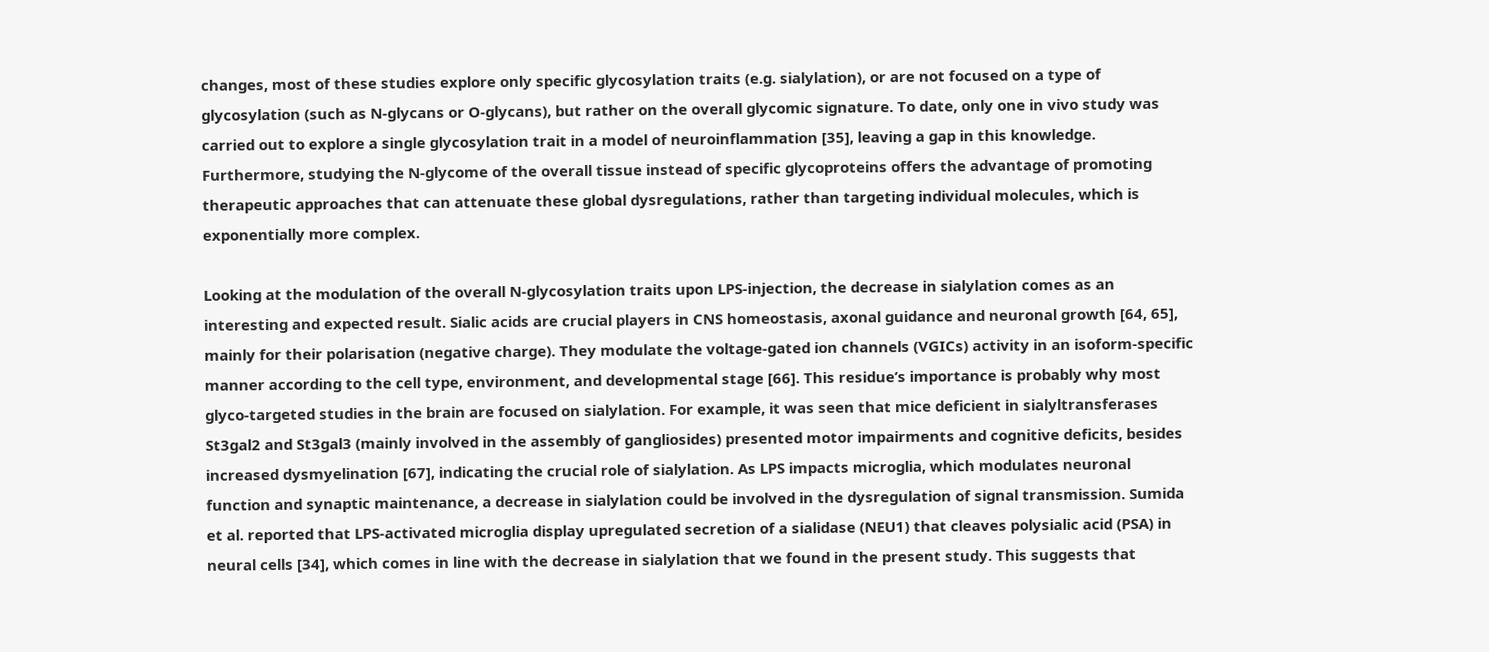changes, most of these studies explore only specific glycosylation traits (e.g. sialylation), or are not focused on a type of glycosylation (such as N-glycans or O-glycans), but rather on the overall glycomic signature. To date, only one in vivo study was carried out to explore a single glycosylation trait in a model of neuroinflammation [35], leaving a gap in this knowledge. Furthermore, studying the N-glycome of the overall tissue instead of specific glycoproteins offers the advantage of promoting therapeutic approaches that can attenuate these global dysregulations, rather than targeting individual molecules, which is exponentially more complex.

Looking at the modulation of the overall N-glycosylation traits upon LPS-injection, the decrease in sialylation comes as an interesting and expected result. Sialic acids are crucial players in CNS homeostasis, axonal guidance and neuronal growth [64, 65], mainly for their polarisation (negative charge). They modulate the voltage-gated ion channels (VGICs) activity in an isoform-specific manner according to the cell type, environment, and developmental stage [66]. This residue’s importance is probably why most glyco-targeted studies in the brain are focused on sialylation. For example, it was seen that mice deficient in sialyltransferases St3gal2 and St3gal3 (mainly involved in the assembly of gangliosides) presented motor impairments and cognitive deficits, besides increased dysmyelination [67], indicating the crucial role of sialylation. As LPS impacts microglia, which modulates neuronal function and synaptic maintenance, a decrease in sialylation could be involved in the dysregulation of signal transmission. Sumida et al. reported that LPS-activated microglia display upregulated secretion of a sialidase (NEU1) that cleaves polysialic acid (PSA) in neural cells [34], which comes in line with the decrease in sialylation that we found in the present study. This suggests that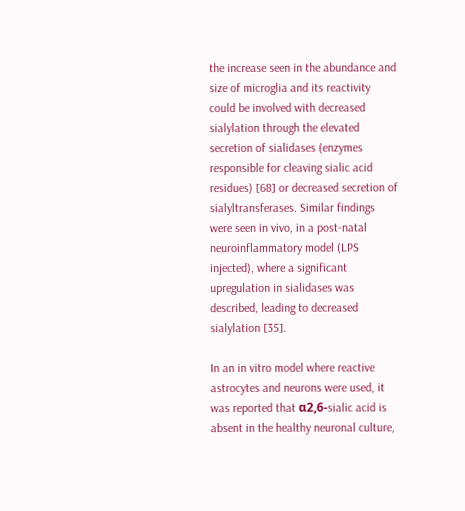the increase seen in the abundance and size of microglia and its reactivity could be involved with decreased sialylation through the elevated secretion of sialidases (enzymes responsible for cleaving sialic acid residues) [68] or decreased secretion of sialyltransferases. Similar findings were seen in vivo, in a post-natal neuroinflammatory model (LPS injected), where a significant upregulation in sialidases was described, leading to decreased sialylation [35].

In an in vitro model where reactive astrocytes and neurons were used, it was reported that α2,6-sialic acid is absent in the healthy neuronal culture,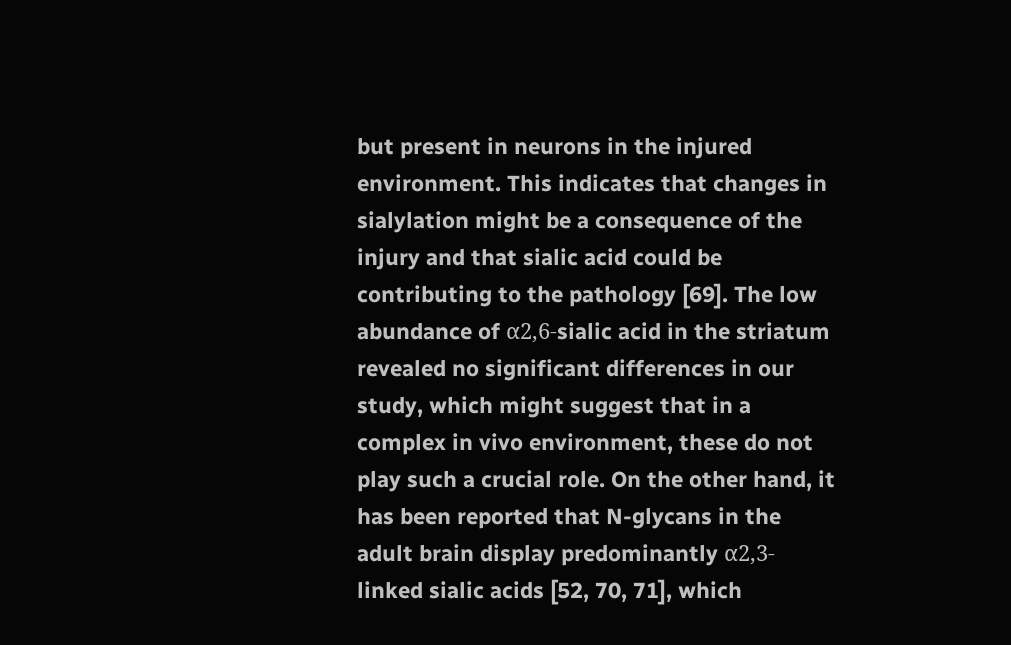but present in neurons in the injured environment. This indicates that changes in sialylation might be a consequence of the injury and that sialic acid could be contributing to the pathology [69]. The low abundance of α2,6-sialic acid in the striatum revealed no significant differences in our study, which might suggest that in a complex in vivo environment, these do not play such a crucial role. On the other hand, it has been reported that N-glycans in the adult brain display predominantly α2,3-linked sialic acids [52, 70, 71], which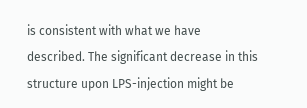is consistent with what we have described. The significant decrease in this structure upon LPS-injection might be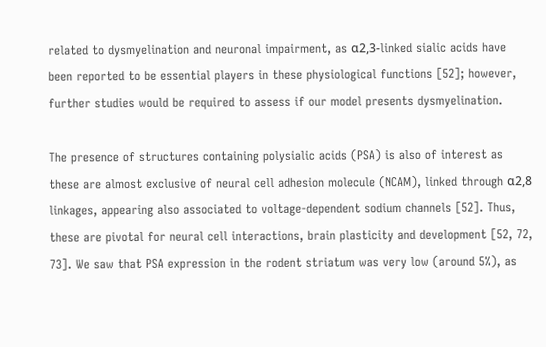related to dysmyelination and neuronal impairment, as α2,3-linked sialic acids have been reported to be essential players in these physiological functions [52]; however, further studies would be required to assess if our model presents dysmyelination.

The presence of structures containing polysialic acids (PSA) is also of interest as these are almost exclusive of neural cell adhesion molecule (NCAM), linked through α2,8 linkages, appearing also associated to voltage-dependent sodium channels [52]. Thus, these are pivotal for neural cell interactions, brain plasticity and development [52, 72, 73]. We saw that PSA expression in the rodent striatum was very low (around 5%), as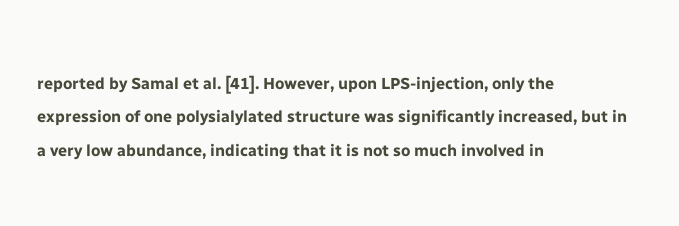reported by Samal et al. [41]. However, upon LPS-injection, only the expression of one polysialylated structure was significantly increased, but in a very low abundance, indicating that it is not so much involved in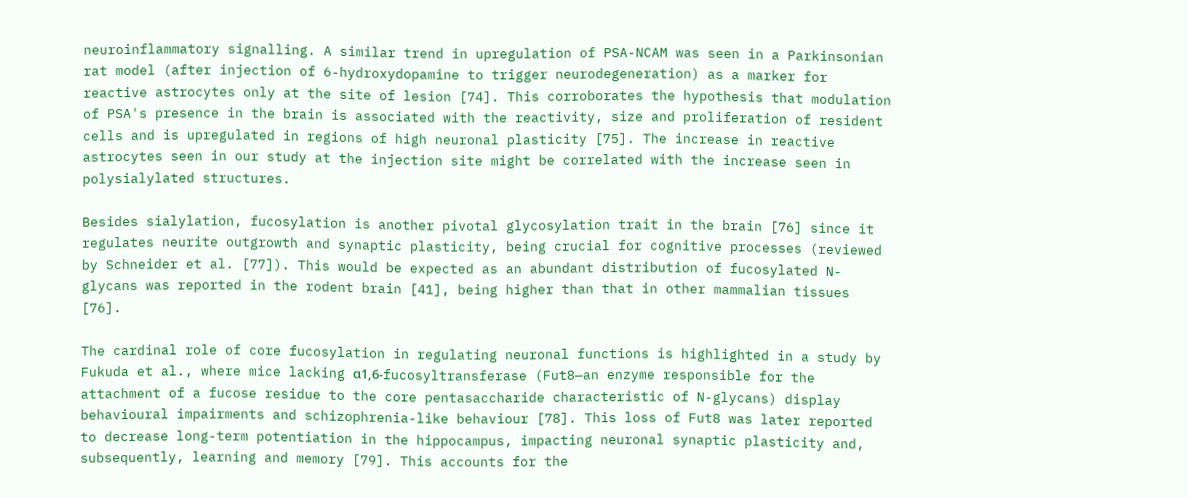neuroinflammatory signalling. A similar trend in upregulation of PSA-NCAM was seen in a Parkinsonian rat model (after injection of 6-hydroxydopamine to trigger neurodegeneration) as a marker for reactive astrocytes only at the site of lesion [74]. This corroborates the hypothesis that modulation of PSA's presence in the brain is associated with the reactivity, size and proliferation of resident cells and is upregulated in regions of high neuronal plasticity [75]. The increase in reactive astrocytes seen in our study at the injection site might be correlated with the increase seen in polysialylated structures.

Besides sialylation, fucosylation is another pivotal glycosylation trait in the brain [76] since it regulates neurite outgrowth and synaptic plasticity, being crucial for cognitive processes (reviewed by Schneider et al. [77]). This would be expected as an abundant distribution of fucosylated N-glycans was reported in the rodent brain [41], being higher than that in other mammalian tissues [76].

The cardinal role of core fucosylation in regulating neuronal functions is highlighted in a study by Fukuda et al., where mice lacking α1,6-fucosyltransferase (Fut8—an enzyme responsible for the attachment of a fucose residue to the core pentasaccharide characteristic of N-glycans) display behavioural impairments and schizophrenia-like behaviour [78]. This loss of Fut8 was later reported to decrease long-term potentiation in the hippocampus, impacting neuronal synaptic plasticity and, subsequently, learning and memory [79]. This accounts for the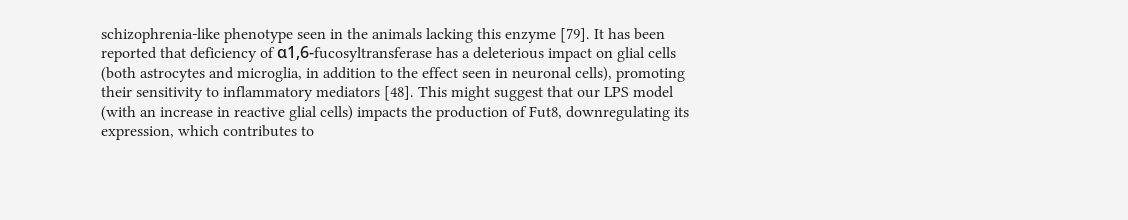schizophrenia-like phenotype seen in the animals lacking this enzyme [79]. It has been reported that deficiency of α1,6-fucosyltransferase has a deleterious impact on glial cells (both astrocytes and microglia, in addition to the effect seen in neuronal cells), promoting their sensitivity to inflammatory mediators [48]. This might suggest that our LPS model (with an increase in reactive glial cells) impacts the production of Fut8, downregulating its expression, which contributes to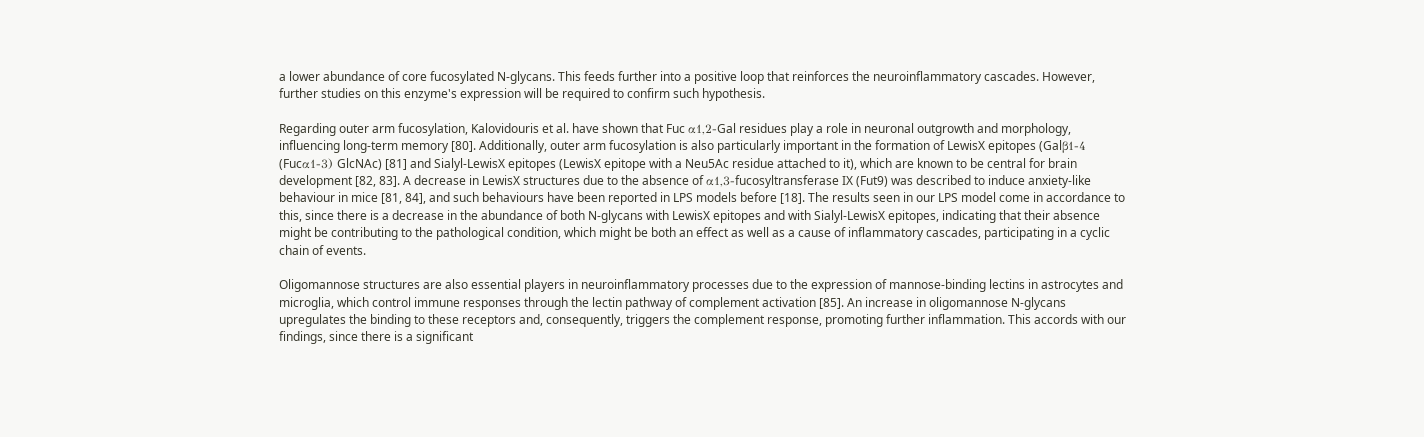a lower abundance of core fucosylated N-glycans. This feeds further into a positive loop that reinforces the neuroinflammatory cascades. However, further studies on this enzyme's expression will be required to confirm such hypothesis.

Regarding outer arm fucosylation, Kalovidouris et al. have shown that Fuc α1,2-Gal residues play a role in neuronal outgrowth and morphology, influencing long-term memory [80]. Additionally, outer arm fucosylation is also particularly important in the formation of LewisX epitopes (Galβ1-4 (Fucα1-3) GlcNAc) [81] and Sialyl-LewisX epitopes (LewisX epitope with a Neu5Ac residue attached to it), which are known to be central for brain development [82, 83]. A decrease in LewisX structures due to the absence of α1,3-fucosyltransferase IX (Fut9) was described to induce anxiety-like behaviour in mice [81, 84], and such behaviours have been reported in LPS models before [18]. The results seen in our LPS model come in accordance to this, since there is a decrease in the abundance of both N-glycans with LewisX epitopes and with Sialyl-LewisX epitopes, indicating that their absence might be contributing to the pathological condition, which might be both an effect as well as a cause of inflammatory cascades, participating in a cyclic chain of events.

Oligomannose structures are also essential players in neuroinflammatory processes due to the expression of mannose-binding lectins in astrocytes and microglia, which control immune responses through the lectin pathway of complement activation [85]. An increase in oligomannose N-glycans upregulates the binding to these receptors and, consequently, triggers the complement response, promoting further inflammation. This accords with our findings, since there is a significant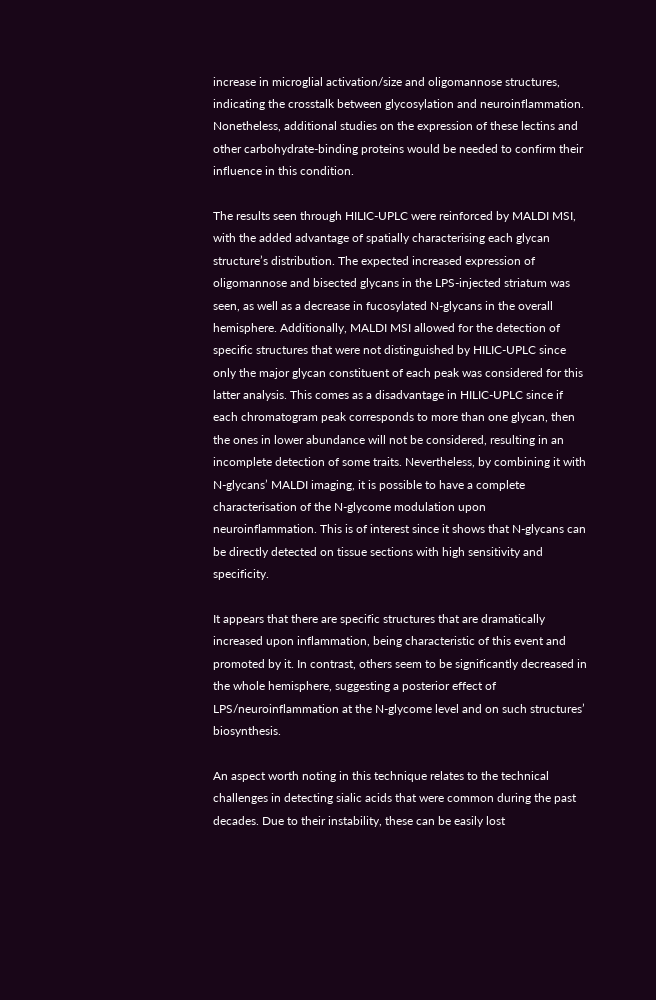increase in microglial activation/size and oligomannose structures, indicating the crosstalk between glycosylation and neuroinflammation. Nonetheless, additional studies on the expression of these lectins and other carbohydrate-binding proteins would be needed to confirm their influence in this condition.

The results seen through HILIC-UPLC were reinforced by MALDI MSI, with the added advantage of spatially characterising each glycan structure’s distribution. The expected increased expression of oligomannose and bisected glycans in the LPS-injected striatum was seen, as well as a decrease in fucosylated N-glycans in the overall hemisphere. Additionally, MALDI MSI allowed for the detection of specific structures that were not distinguished by HILIC-UPLC since only the major glycan constituent of each peak was considered for this latter analysis. This comes as a disadvantage in HILIC-UPLC since if each chromatogram peak corresponds to more than one glycan, then the ones in lower abundance will not be considered, resulting in an incomplete detection of some traits. Nevertheless, by combining it with N-glycans’ MALDI imaging, it is possible to have a complete characterisation of the N-glycome modulation upon neuroinflammation. This is of interest since it shows that N-glycans can be directly detected on tissue sections with high sensitivity and specificity.

It appears that there are specific structures that are dramatically increased upon inflammation, being characteristic of this event and promoted by it. In contrast, others seem to be significantly decreased in the whole hemisphere, suggesting a posterior effect of LPS/neuroinflammation at the N-glycome level and on such structures’ biosynthesis.

An aspect worth noting in this technique relates to the technical challenges in detecting sialic acids that were common during the past decades. Due to their instability, these can be easily lost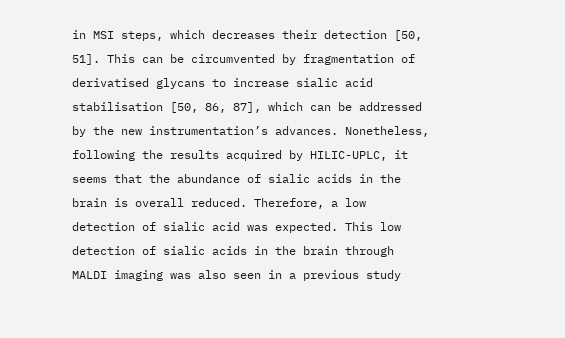in MSI steps, which decreases their detection [50, 51]. This can be circumvented by fragmentation of derivatised glycans to increase sialic acid stabilisation [50, 86, 87], which can be addressed by the new instrumentation’s advances. Nonetheless, following the results acquired by HILIC-UPLC, it seems that the abundance of sialic acids in the brain is overall reduced. Therefore, a low detection of sialic acid was expected. This low detection of sialic acids in the brain through MALDI imaging was also seen in a previous study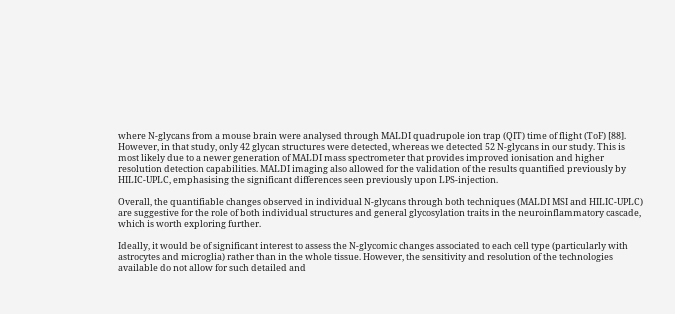where N-glycans from a mouse brain were analysed through MALDI quadrupole ion trap (QIT) time of flight (ToF) [88]. However, in that study, only 42 glycan structures were detected, whereas we detected 52 N-glycans in our study. This is most likely due to a newer generation of MALDI mass spectrometer that provides improved ionisation and higher resolution detection capabilities. MALDI imaging also allowed for the validation of the results quantified previously by HILIC-UPLC, emphasising the significant differences seen previously upon LPS-injection.

Overall, the quantifiable changes observed in individual N-glycans through both techniques (MALDI MSI and HILIC-UPLC) are suggestive for the role of both individual structures and general glycosylation traits in the neuroinflammatory cascade, which is worth exploring further.

Ideally, it would be of significant interest to assess the N-glycomic changes associated to each cell type (particularly with astrocytes and microglia) rather than in the whole tissue. However, the sensitivity and resolution of the technologies available do not allow for such detailed and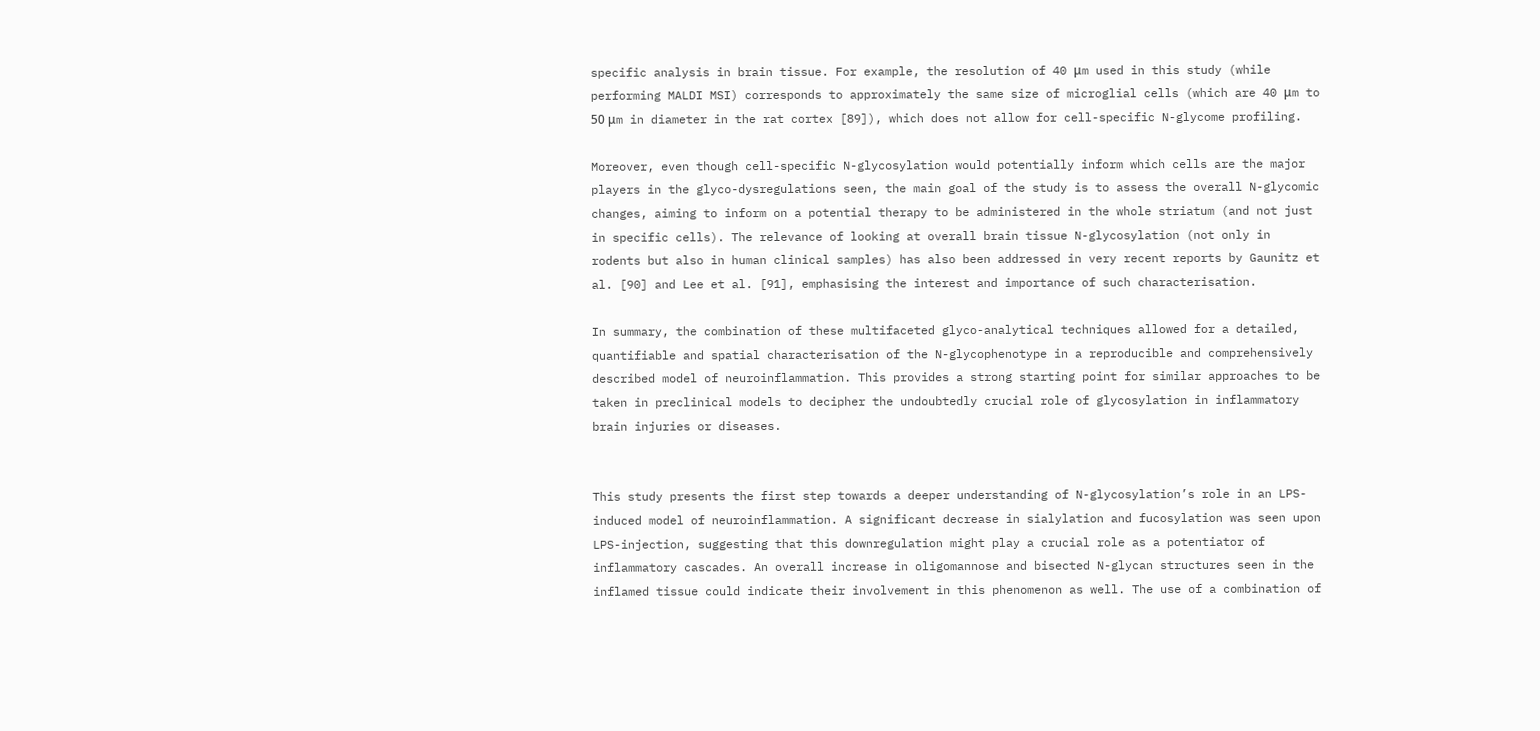specific analysis in brain tissue. For example, the resolution of 40 μm used in this study (while performing MALDI MSI) corresponds to approximately the same size of microglial cells (which are 40 μm to 50 μm in diameter in the rat cortex [89]), which does not allow for cell-specific N-glycome profiling.

Moreover, even though cell-specific N-glycosylation would potentially inform which cells are the major players in the glyco-dysregulations seen, the main goal of the study is to assess the overall N-glycomic changes, aiming to inform on a potential therapy to be administered in the whole striatum (and not just in specific cells). The relevance of looking at overall brain tissue N-glycosylation (not only in rodents but also in human clinical samples) has also been addressed in very recent reports by Gaunitz et al. [90] and Lee et al. [91], emphasising the interest and importance of such characterisation.

In summary, the combination of these multifaceted glyco-analytical techniques allowed for a detailed, quantifiable and spatial characterisation of the N-glycophenotype in a reproducible and comprehensively described model of neuroinflammation. This provides a strong starting point for similar approaches to be taken in preclinical models to decipher the undoubtedly crucial role of glycosylation in inflammatory brain injuries or diseases.


This study presents the first step towards a deeper understanding of N-glycosylation’s role in an LPS-induced model of neuroinflammation. A significant decrease in sialylation and fucosylation was seen upon LPS-injection, suggesting that this downregulation might play a crucial role as a potentiator of inflammatory cascades. An overall increase in oligomannose and bisected N-glycan structures seen in the inflamed tissue could indicate their involvement in this phenomenon as well. The use of a combination of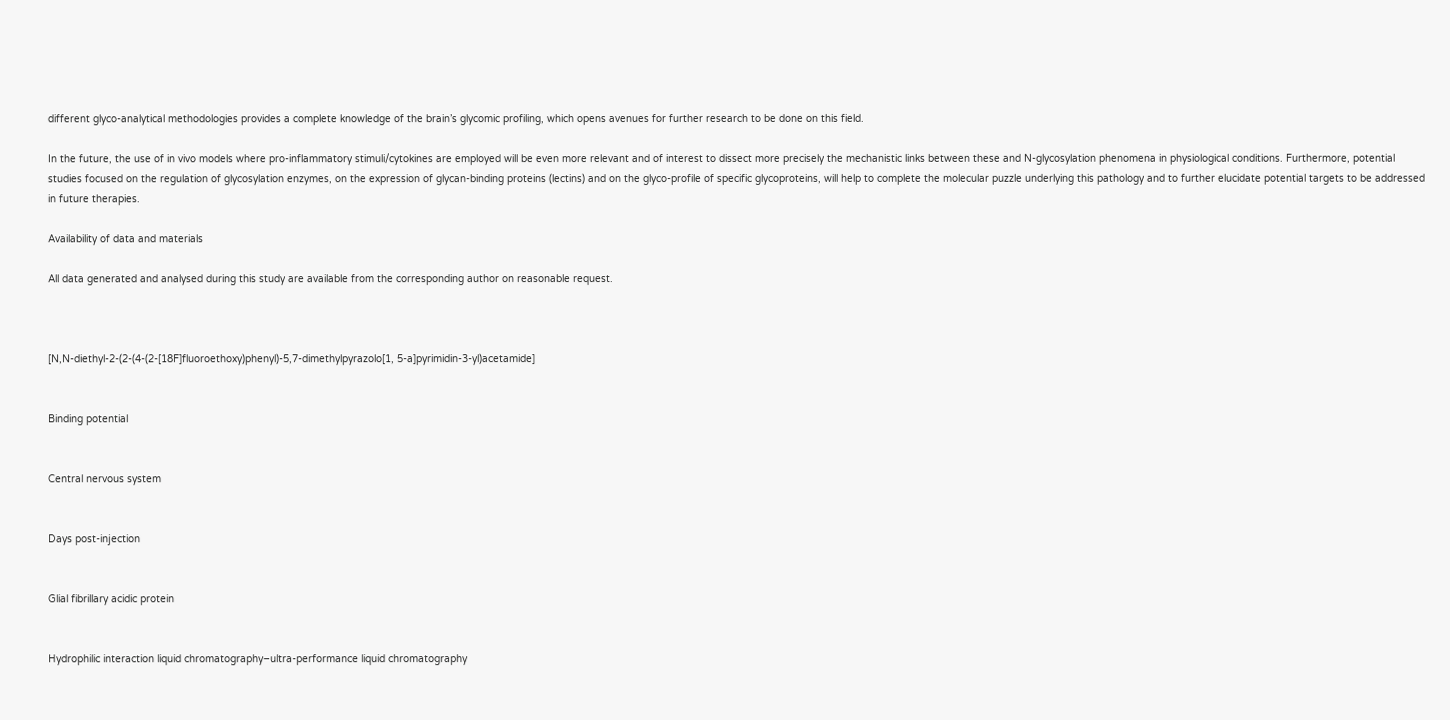different glyco-analytical methodologies provides a complete knowledge of the brain’s glycomic profiling, which opens avenues for further research to be done on this field.

In the future, the use of in vivo models where pro-inflammatory stimuli/cytokines are employed will be even more relevant and of interest to dissect more precisely the mechanistic links between these and N-glycosylation phenomena in physiological conditions. Furthermore, potential studies focused on the regulation of glycosylation enzymes, on the expression of glycan-binding proteins (lectins) and on the glyco-profile of specific glycoproteins, will help to complete the molecular puzzle underlying this pathology and to further elucidate potential targets to be addressed in future therapies.

Availability of data and materials

All data generated and analysed during this study are available from the corresponding author on reasonable request.



[N,N-diethyl-2-(2-(4-(2-[18F]fluoroethoxy)phenyl)-5,7-dimethylpyrazolo[1, 5-a]pyrimidin-3-yl)acetamide]


Binding potential


Central nervous system


Days post-injection


Glial fibrillary acidic protein


Hydrophilic interaction liquid chromatography–ultra-performance liquid chromatography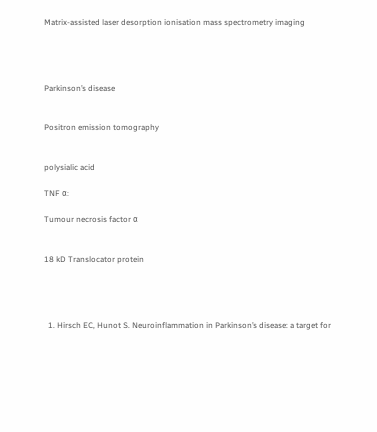Matrix-assisted laser desorption ionisation mass spectrometry imaging




Parkinson’s disease


Positron emission tomography


polysialic acid

TNF α:

Tumour necrosis factor α


18 kD Translocator protein




  1. Hirsch EC, Hunot S. Neuroinflammation in Parkinson’s disease: a target for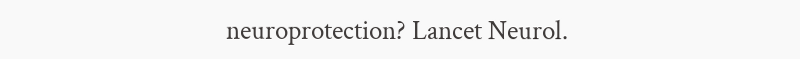neuroprotection? Lancet Neurol.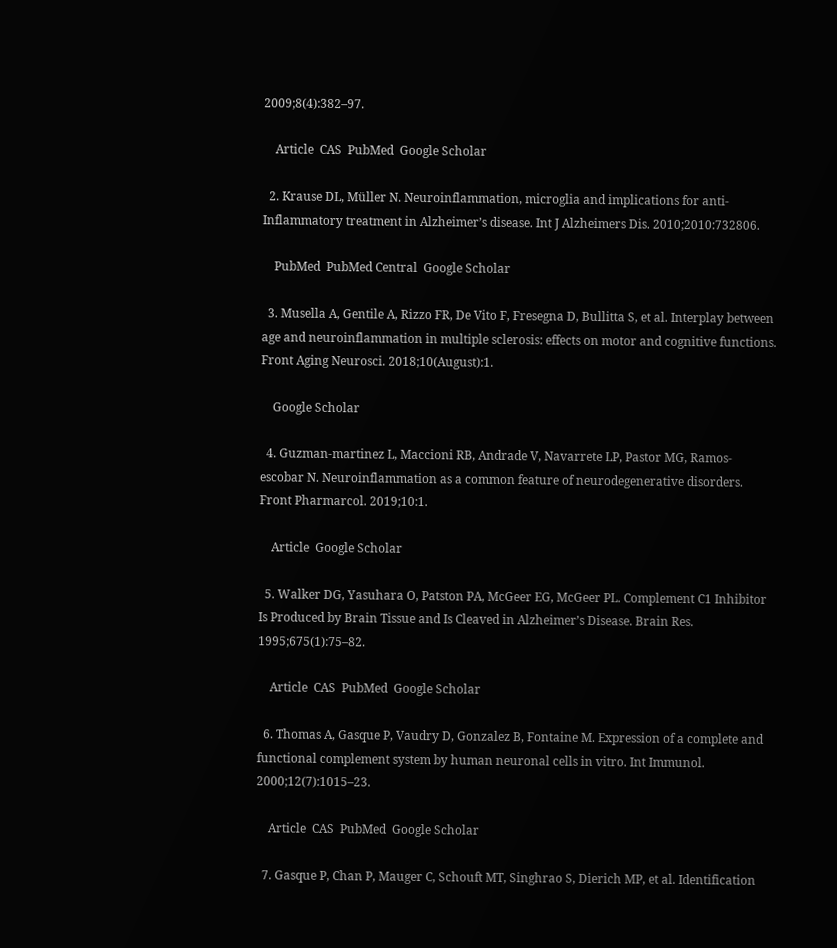2009;8(4):382–97.

    Article  CAS  PubMed  Google Scholar

  2. Krause DL, Müller N. Neuroinflammation, microglia and implications for anti-Inflammatory treatment in Alzheimer’s disease. Int J Alzheimers Dis. 2010;2010:732806.

    PubMed  PubMed Central  Google Scholar

  3. Musella A, Gentile A, Rizzo FR, De Vito F, Fresegna D, Bullitta S, et al. Interplay between age and neuroinflammation in multiple sclerosis: effects on motor and cognitive functions. Front Aging Neurosci. 2018;10(August):1.

    Google Scholar

  4. Guzman-martinez L, Maccioni RB, Andrade V, Navarrete LP, Pastor MG, Ramos-escobar N. Neuroinflammation as a common feature of neurodegenerative disorders. Front Pharmarcol. 2019;10:1.

    Article  Google Scholar

  5. Walker DG, Yasuhara O, Patston PA, McGeer EG, McGeer PL. Complement C1 Inhibitor Is Produced by Brain Tissue and Is Cleaved in Alzheimer’s Disease. Brain Res. 1995;675(1):75–82.

    Article  CAS  PubMed  Google Scholar

  6. Thomas A, Gasque P, Vaudry D, Gonzalez B, Fontaine M. Expression of a complete and functional complement system by human neuronal cells in vitro. Int Immunol. 2000;12(7):1015–23.

    Article  CAS  PubMed  Google Scholar

  7. Gasque P, Chan P, Mauger C, Schouft MT, Singhrao S, Dierich MP, et al. Identification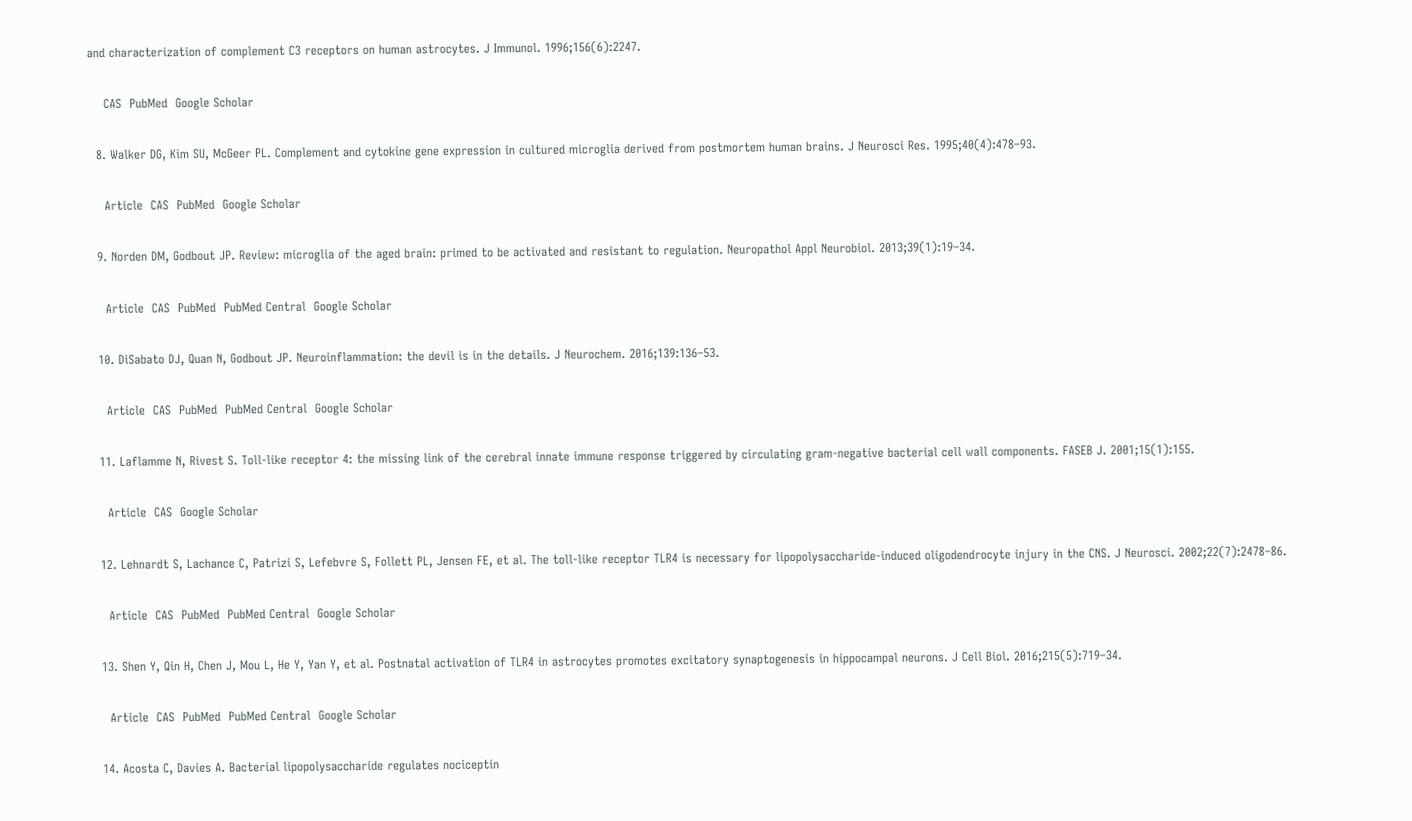and characterization of complement C3 receptors on human astrocytes. J Immunol. 1996;156(6):2247.

    CAS  PubMed  Google Scholar

  8. Walker DG, Kim SU, McGeer PL. Complement and cytokine gene expression in cultured microglia derived from postmortem human brains. J Neurosci Res. 1995;40(4):478–93.

    Article  CAS  PubMed  Google Scholar

  9. Norden DM, Godbout JP. Review: microglia of the aged brain: primed to be activated and resistant to regulation. Neuropathol Appl Neurobiol. 2013;39(1):19–34.

    Article  CAS  PubMed  PubMed Central  Google Scholar

  10. DiSabato DJ, Quan N, Godbout JP. Neuroinflammation: the devil is in the details. J Neurochem. 2016;139:136–53.

    Article  CAS  PubMed  PubMed Central  Google Scholar

  11. Laflamme N, Rivest S. Toll-like receptor 4: the missing link of the cerebral innate immune response triggered by circulating gram-negative bacterial cell wall components. FASEB J. 2001;15(1):155.

    Article  CAS  Google Scholar

  12. Lehnardt S, Lachance C, Patrizi S, Lefebvre S, Follett PL, Jensen FE, et al. The toll-like receptor TLR4 is necessary for lipopolysaccharide-induced oligodendrocyte injury in the CNS. J Neurosci. 2002;22(7):2478–86.

    Article  CAS  PubMed  PubMed Central  Google Scholar

  13. Shen Y, Qin H, Chen J, Mou L, He Y, Yan Y, et al. Postnatal activation of TLR4 in astrocytes promotes excitatory synaptogenesis in hippocampal neurons. J Cell Biol. 2016;215(5):719–34.

    Article  CAS  PubMed  PubMed Central  Google Scholar

  14. Acosta C, Davies A. Bacterial lipopolysaccharide regulates nociceptin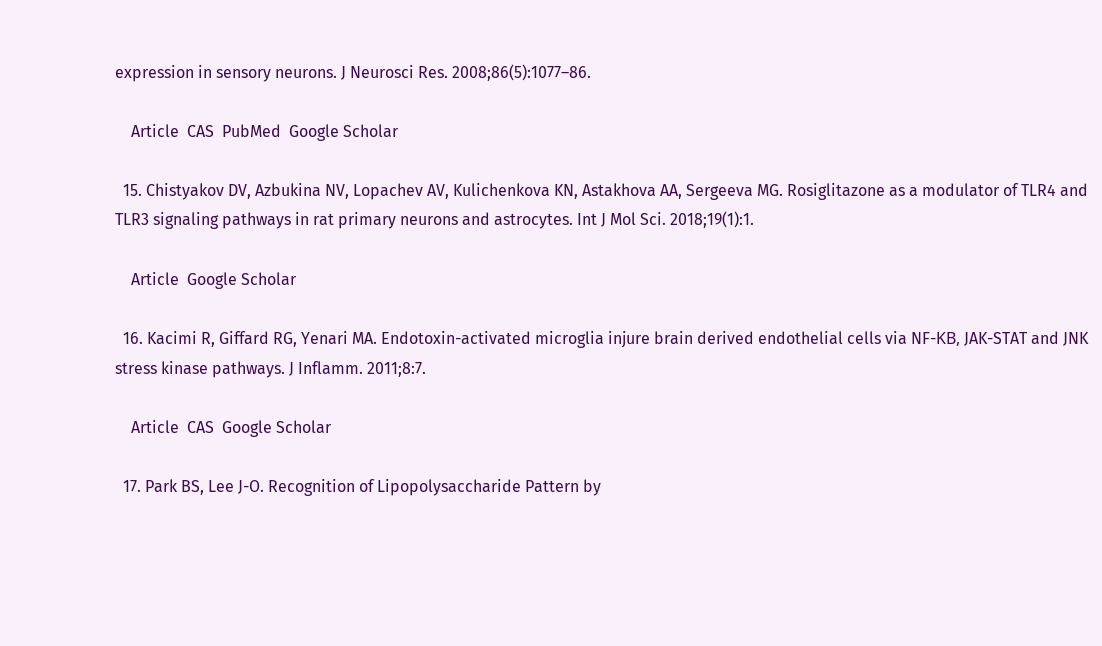expression in sensory neurons. J Neurosci Res. 2008;86(5):1077–86.

    Article  CAS  PubMed  Google Scholar

  15. Chistyakov DV, Azbukina NV, Lopachev AV, Kulichenkova KN, Astakhova AA, Sergeeva MG. Rosiglitazone as a modulator of TLR4 and TLR3 signaling pathways in rat primary neurons and astrocytes. Int J Mol Sci. 2018;19(1):1.

    Article  Google Scholar

  16. Kacimi R, Giffard RG, Yenari MA. Endotoxin-activated microglia injure brain derived endothelial cells via NF-ΚB, JAK-STAT and JNK stress kinase pathways. J Inflamm. 2011;8:7.

    Article  CAS  Google Scholar

  17. Park BS, Lee J-O. Recognition of Lipopolysaccharide Pattern by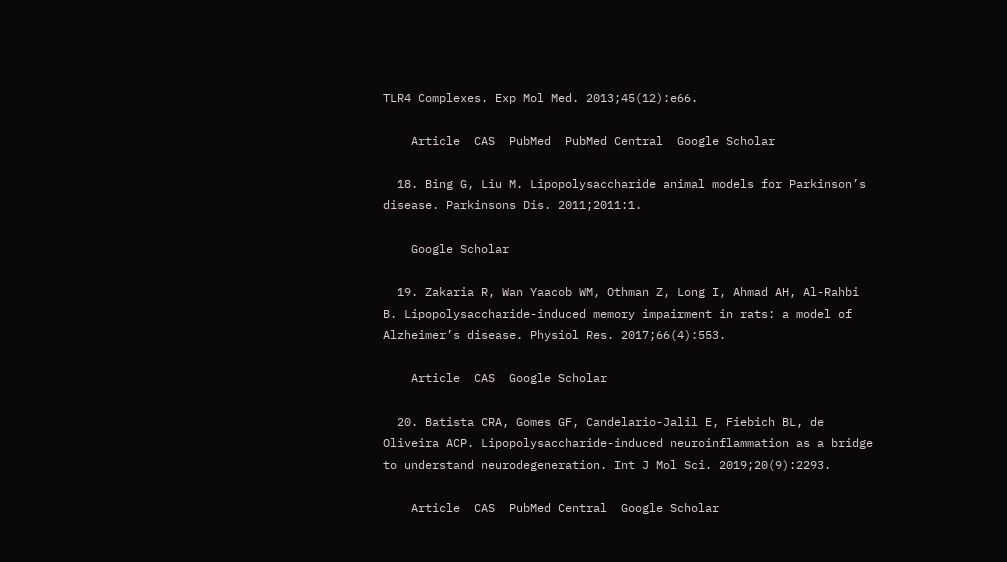TLR4 Complexes. Exp Mol Med. 2013;45(12):e66.

    Article  CAS  PubMed  PubMed Central  Google Scholar

  18. Bing G, Liu M. Lipopolysaccharide animal models for Parkinson’s disease. Parkinsons Dis. 2011;2011:1.

    Google Scholar

  19. Zakaria R, Wan Yaacob WM, Othman Z, Long I, Ahmad AH, Al-Rahbi B. Lipopolysaccharide-induced memory impairment in rats: a model of Alzheimer’s disease. Physiol Res. 2017;66(4):553.

    Article  CAS  Google Scholar

  20. Batista CRA, Gomes GF, Candelario-Jalil E, Fiebich BL, de Oliveira ACP. Lipopolysaccharide-induced neuroinflammation as a bridge to understand neurodegeneration. Int J Mol Sci. 2019;20(9):2293.

    Article  CAS  PubMed Central  Google Scholar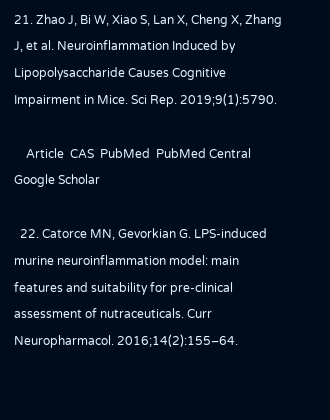21. Zhao J, Bi W, Xiao S, Lan X, Cheng X, Zhang J, et al. Neuroinflammation Induced by Lipopolysaccharide Causes Cognitive Impairment in Mice. Sci Rep. 2019;9(1):5790.

    Article  CAS  PubMed  PubMed Central  Google Scholar

  22. Catorce MN, Gevorkian G. LPS-induced murine neuroinflammation model: main features and suitability for pre-clinical assessment of nutraceuticals. Curr Neuropharmacol. 2016;14(2):155–64.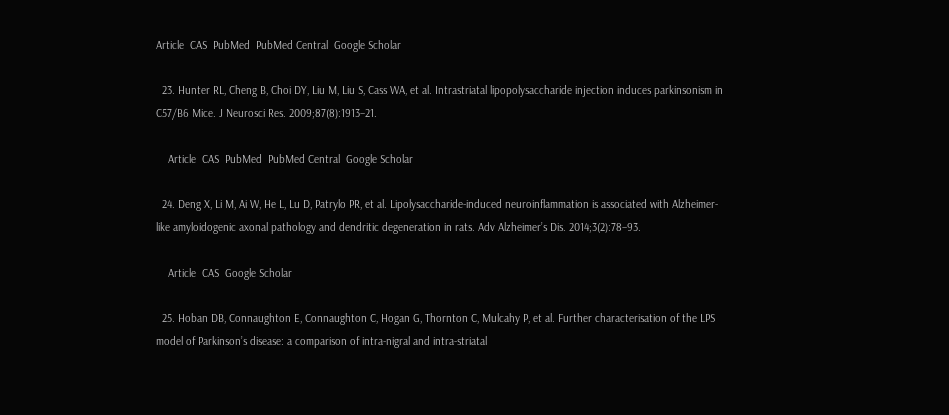Article  CAS  PubMed  PubMed Central  Google Scholar

  23. Hunter RL, Cheng B, Choi DY, Liu M, Liu S, Cass WA, et al. Intrastriatal lipopolysaccharide injection induces parkinsonism in C57/B6 Mice. J Neurosci Res. 2009;87(8):1913–21.

    Article  CAS  PubMed  PubMed Central  Google Scholar

  24. Deng X, Li M, Ai W, He L, Lu D, Patrylo PR, et al. Lipolysaccharide-induced neuroinflammation is associated with Alzheimer-like amyloidogenic axonal pathology and dendritic degeneration in rats. Adv Alzheimer’s Dis. 2014;3(2):78–93.

    Article  CAS  Google Scholar

  25. Hoban DB, Connaughton E, Connaughton C, Hogan G, Thornton C, Mulcahy P, et al. Further characterisation of the LPS model of Parkinson’s disease: a comparison of intra-nigral and intra-striatal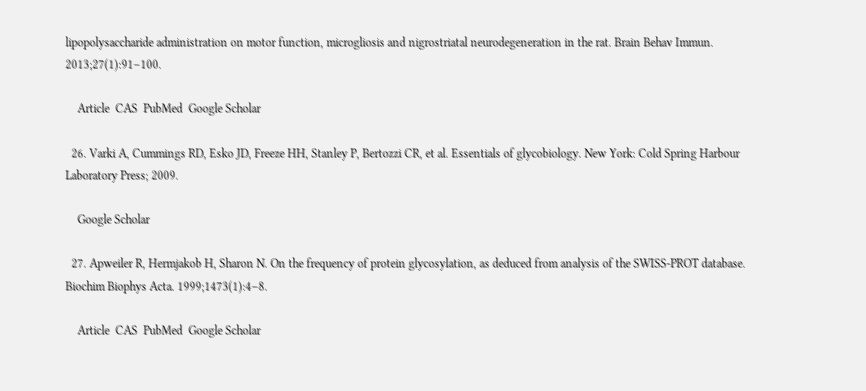lipopolysaccharide administration on motor function, microgliosis and nigrostriatal neurodegeneration in the rat. Brain Behav Immun. 2013;27(1):91–100.

    Article  CAS  PubMed  Google Scholar

  26. Varki A, Cummings RD, Esko JD, Freeze HH, Stanley P, Bertozzi CR, et al. Essentials of glycobiology. New York: Cold Spring Harbour Laboratory Press; 2009.

    Google Scholar

  27. Apweiler R, Hermjakob H, Sharon N. On the frequency of protein glycosylation, as deduced from analysis of the SWISS-PROT database. Biochim Biophys Acta. 1999;1473(1):4–8.

    Article  CAS  PubMed  Google Scholar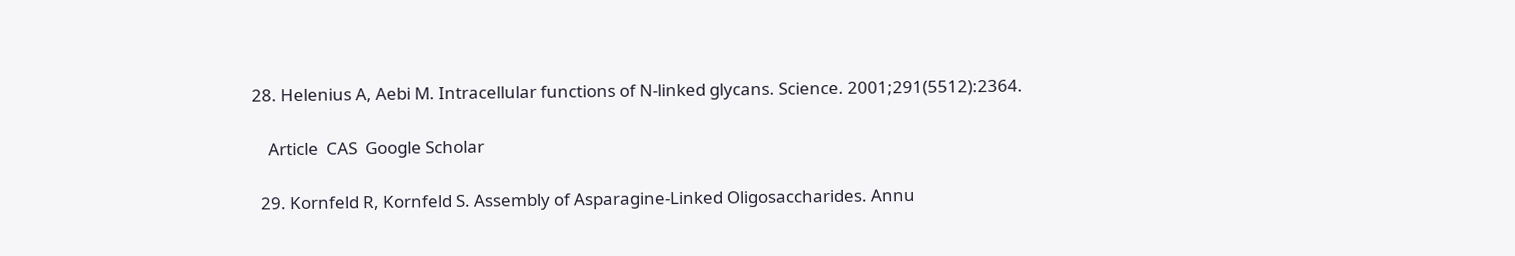28. Helenius A, Aebi M. Intracellular functions of N-linked glycans. Science. 2001;291(5512):2364.

    Article  CAS  Google Scholar

  29. Kornfeld R, Kornfeld S. Assembly of Asparagine-Linked Oligosaccharides. Annu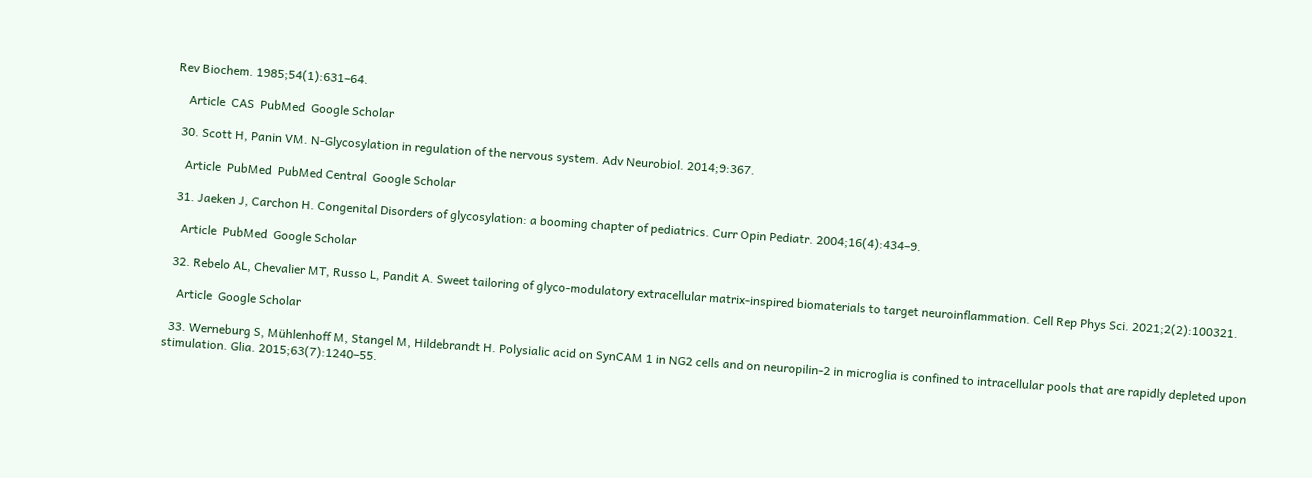Rev Biochem. 1985;54(1):631–64.

    Article  CAS  PubMed  Google Scholar

  30. Scott H, Panin VM. N-Glycosylation in regulation of the nervous system. Adv Neurobiol. 2014;9:367.

    Article  PubMed  PubMed Central  Google Scholar

  31. Jaeken J, Carchon H. Congenital Disorders of glycosylation: a booming chapter of pediatrics. Curr Opin Pediatr. 2004;16(4):434–9.

    Article  PubMed  Google Scholar

  32. Rebelo AL, Chevalier MT, Russo L, Pandit A. Sweet tailoring of glyco-modulatory extracellular matrix-inspired biomaterials to target neuroinflammation. Cell Rep Phys Sci. 2021;2(2):100321.

    Article  Google Scholar

  33. Werneburg S, Mühlenhoff M, Stangel M, Hildebrandt H. Polysialic acid on SynCAM 1 in NG2 cells and on neuropilin-2 in microglia is confined to intracellular pools that are rapidly depleted upon stimulation. Glia. 2015;63(7):1240–55.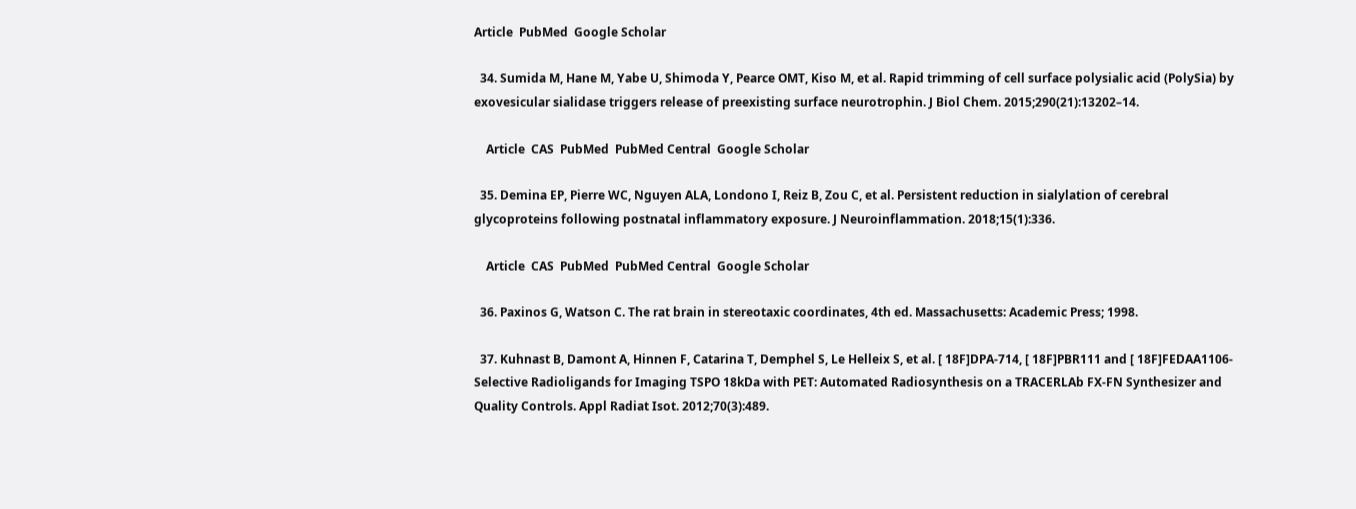Article  PubMed  Google Scholar

  34. Sumida M, Hane M, Yabe U, Shimoda Y, Pearce OMT, Kiso M, et al. Rapid trimming of cell surface polysialic acid (PolySia) by exovesicular sialidase triggers release of preexisting surface neurotrophin. J Biol Chem. 2015;290(21):13202–14.

    Article  CAS  PubMed  PubMed Central  Google Scholar

  35. Demina EP, Pierre WC, Nguyen ALA, Londono I, Reiz B, Zou C, et al. Persistent reduction in sialylation of cerebral glycoproteins following postnatal inflammatory exposure. J Neuroinflammation. 2018;15(1):336.

    Article  CAS  PubMed  PubMed Central  Google Scholar

  36. Paxinos G, Watson C. The rat brain in stereotaxic coordinates, 4th ed. Massachusetts: Academic Press; 1998.

  37. Kuhnast B, Damont A, Hinnen F, Catarina T, Demphel S, Le Helleix S, et al. [ 18F]DPA-714, [ 18F]PBR111 and [ 18F]FEDAA1106-Selective Radioligands for Imaging TSPO 18kDa with PET: Automated Radiosynthesis on a TRACERLAb FX-FN Synthesizer and Quality Controls. Appl Radiat Isot. 2012;70(3):489.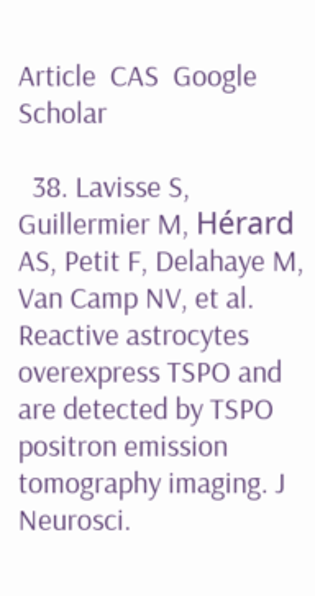Article  CAS  Google Scholar

  38. Lavisse S, Guillermier M, Hérard AS, Petit F, Delahaye M, Van Camp NV, et al. Reactive astrocytes overexpress TSPO and are detected by TSPO positron emission tomography imaging. J Neurosci.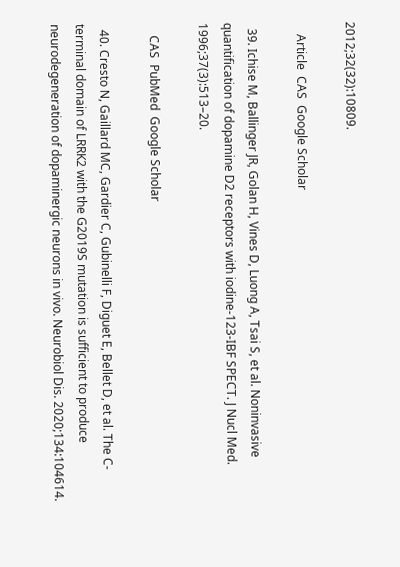2012;32(32):10809.

    Article  CAS  Google Scholar

  39. Ichise M, Ballinger JR, Golan H, Vines D, Luong A, Tsai S, et al. Noninvasive quantification of dopamine D2 receptors with iodine-123-IBF SPECT. J Nucl Med. 1996;37(3):513–20.

    CAS  PubMed  Google Scholar

  40. Cresto N, Gaillard MC, Gardier C, Gubinelli F, Diguet E, Bellet D, et al. The C-terminal domain of LRRK2 with the G2019S mutation is sufficient to produce neurodegeneration of dopaminergic neurons in vivo. Neurobiol Dis. 2020;134:104614.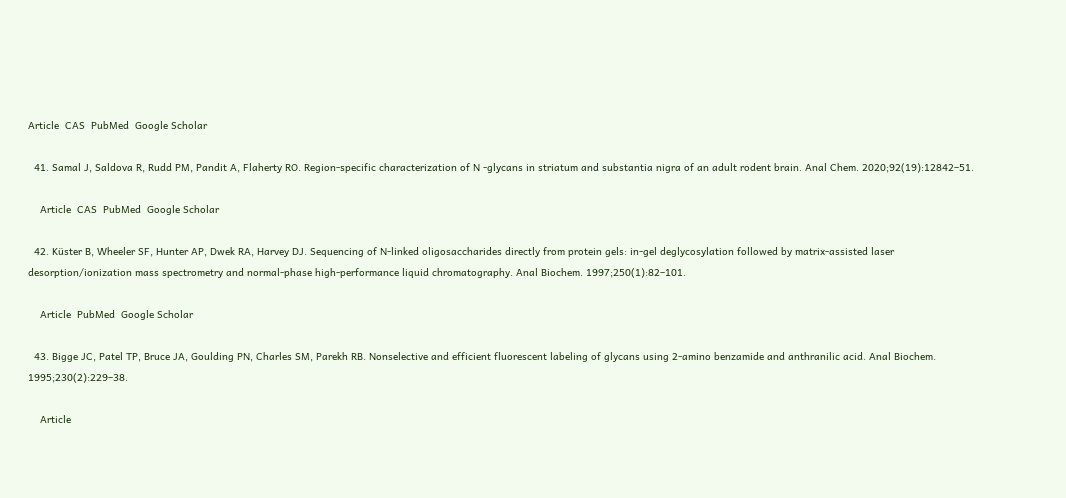Article  CAS  PubMed  Google Scholar

  41. Samal J, Saldova R, Rudd PM, Pandit A, Flaherty RO. Region-specific characterization of N -glycans in striatum and substantia nigra of an adult rodent brain. Anal Chem. 2020;92(19):12842–51.

    Article  CAS  PubMed  Google Scholar

  42. Küster B, Wheeler SF, Hunter AP, Dwek RA, Harvey DJ. Sequencing of N-linked oligosaccharides directly from protein gels: in-gel deglycosylation followed by matrix-assisted laser desorption/ionization mass spectrometry and normal-phase high-performance liquid chromatography. Anal Biochem. 1997;250(1):82–101.

    Article  PubMed  Google Scholar

  43. Bigge JC, Patel TP, Bruce JA, Goulding PN, Charles SM, Parekh RB. Nonselective and efficient fluorescent labeling of glycans using 2-amino benzamide and anthranilic acid. Anal Biochem. 1995;230(2):229–38.

    Article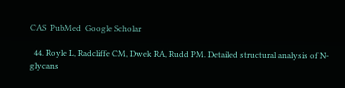CAS  PubMed  Google Scholar

  44. Royle L, Radcliffe CM, Dwek RA, Rudd PM. Detailed structural analysis of N-glycans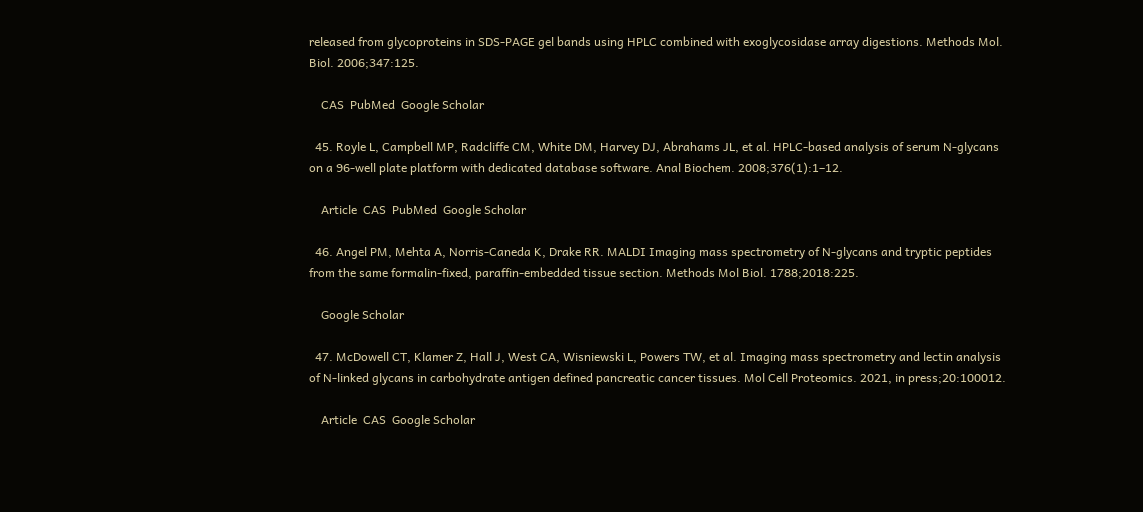released from glycoproteins in SDS-PAGE gel bands using HPLC combined with exoglycosidase array digestions. Methods Mol. Biol. 2006;347:125.

    CAS  PubMed  Google Scholar

  45. Royle L, Campbell MP, Radcliffe CM, White DM, Harvey DJ, Abrahams JL, et al. HPLC-based analysis of serum N-glycans on a 96-well plate platform with dedicated database software. Anal Biochem. 2008;376(1):1–12.

    Article  CAS  PubMed  Google Scholar

  46. Angel PM, Mehta A, Norris-Caneda K, Drake RR. MALDI Imaging mass spectrometry of N-glycans and tryptic peptides from the same formalin-fixed, paraffin-embedded tissue section. Methods Mol Biol. 1788;2018:225.

    Google Scholar

  47. McDowell CT, Klamer Z, Hall J, West CA, Wisniewski L, Powers TW, et al. Imaging mass spectrometry and lectin analysis of N-linked glycans in carbohydrate antigen defined pancreatic cancer tissues. Mol Cell Proteomics. 2021, in press;20:100012.

    Article  CAS  Google Scholar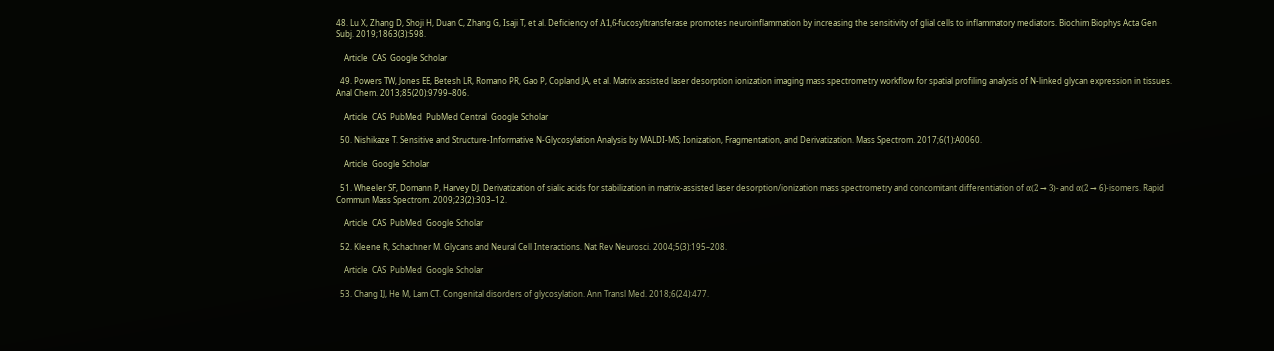48. Lu X, Zhang D, Shoji H, Duan C, Zhang G, Isaji T, et al. Deficiency of Α1,6-fucosyltransferase promotes neuroinflammation by increasing the sensitivity of glial cells to inflammatory mediators. Biochim Biophys Acta Gen Subj. 2019;1863(3):598.

    Article  CAS  Google Scholar

  49. Powers TW, Jones EE, Betesh LR, Romano PR, Gao P, Copland JA, et al. Matrix assisted laser desorption ionization imaging mass spectrometry workflow for spatial profiling analysis of N-linked glycan expression in tissues. Anal Chem. 2013;85(20):9799–806.

    Article  CAS  PubMed  PubMed Central  Google Scholar

  50. Nishikaze T. Sensitive and Structure-Informative N-Glycosylation Analysis by MALDI-MS; Ionization, Fragmentation, and Derivatization. Mass Spectrom. 2017;6(1):A0060.

    Article  Google Scholar

  51. Wheeler SF, Domann P, Harvey DJ. Derivatization of sialic acids for stabilization in matrix-assisted laser desorption/ionization mass spectrometry and concomitant differentiation of α(2 → 3)- and α(2 → 6)-isomers. Rapid Commun Mass Spectrom. 2009;23(2):303–12.

    Article  CAS  PubMed  Google Scholar

  52. Kleene R, Schachner M. Glycans and Neural Cell Interactions. Nat Rev Neurosci. 2004;5(3):195–208.

    Article  CAS  PubMed  Google Scholar

  53. Chang IJ, He M, Lam CT. Congenital disorders of glycosylation. Ann Transl Med. 2018;6(24):477.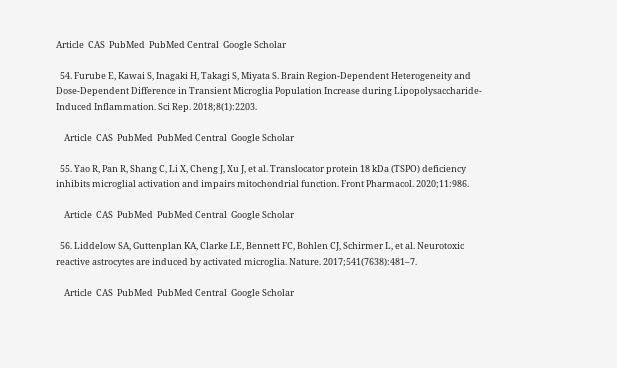Article  CAS  PubMed  PubMed Central  Google Scholar

  54. Furube E, Kawai S, Inagaki H, Takagi S, Miyata S. Brain Region-Dependent Heterogeneity and Dose-Dependent Difference in Transient Microglia Population Increase during Lipopolysaccharide-Induced Inflammation. Sci Rep. 2018;8(1):2203.

    Article  CAS  PubMed  PubMed Central  Google Scholar

  55. Yao R, Pan R, Shang C, Li X, Cheng J, Xu J, et al. Translocator protein 18 kDa (TSPO) deficiency inhibits microglial activation and impairs mitochondrial function. Front Pharmacol. 2020;11:986.

    Article  CAS  PubMed  PubMed Central  Google Scholar

  56. Liddelow SA, Guttenplan KA, Clarke LE, Bennett FC, Bohlen CJ, Schirmer L, et al. Neurotoxic reactive astrocytes are induced by activated microglia. Nature. 2017;541(7638):481–7.

    Article  CAS  PubMed  PubMed Central  Google Scholar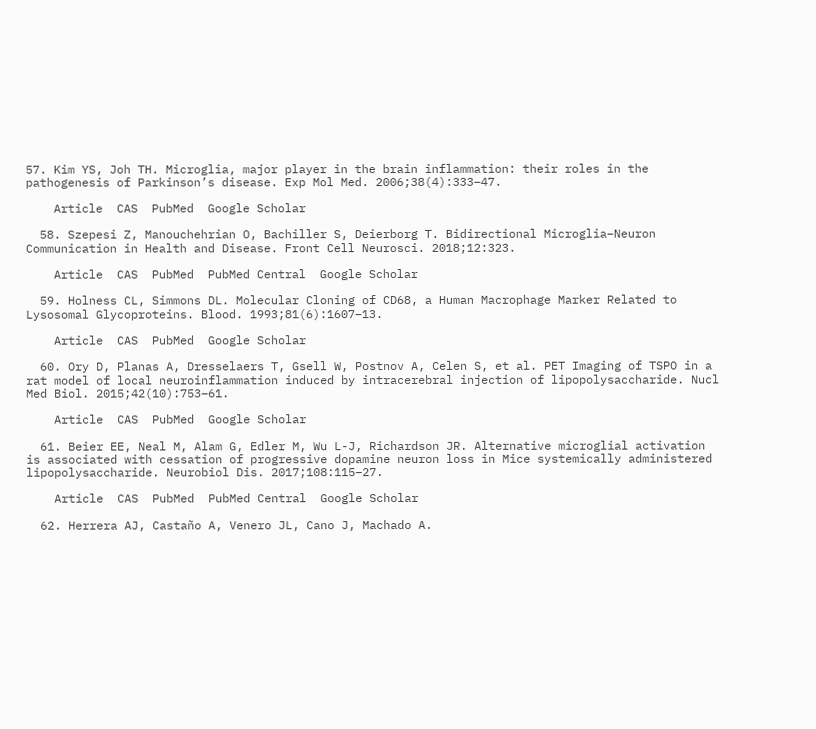57. Kim YS, Joh TH. Microglia, major player in the brain inflammation: their roles in the pathogenesis of Parkinson’s disease. Exp Mol Med. 2006;38(4):333–47.

    Article  CAS  PubMed  Google Scholar

  58. Szepesi Z, Manouchehrian O, Bachiller S, Deierborg T. Bidirectional Microglia–Neuron Communication in Health and Disease. Front Cell Neurosci. 2018;12:323.

    Article  CAS  PubMed  PubMed Central  Google Scholar

  59. Holness CL, Simmons DL. Molecular Cloning of CD68, a Human Macrophage Marker Related to Lysosomal Glycoproteins. Blood. 1993;81(6):1607–13.

    Article  CAS  PubMed  Google Scholar

  60. Ory D, Planas A, Dresselaers T, Gsell W, Postnov A, Celen S, et al. PET Imaging of TSPO in a rat model of local neuroinflammation induced by intracerebral injection of lipopolysaccharide. Nucl Med Biol. 2015;42(10):753–61.

    Article  CAS  PubMed  Google Scholar

  61. Beier EE, Neal M, Alam G, Edler M, Wu L-J, Richardson JR. Alternative microglial activation is associated with cessation of progressive dopamine neuron loss in Mice systemically administered lipopolysaccharide. Neurobiol Dis. 2017;108:115–27.

    Article  CAS  PubMed  PubMed Central  Google Scholar

  62. Herrera AJ, Castaño A, Venero JL, Cano J, Machado A.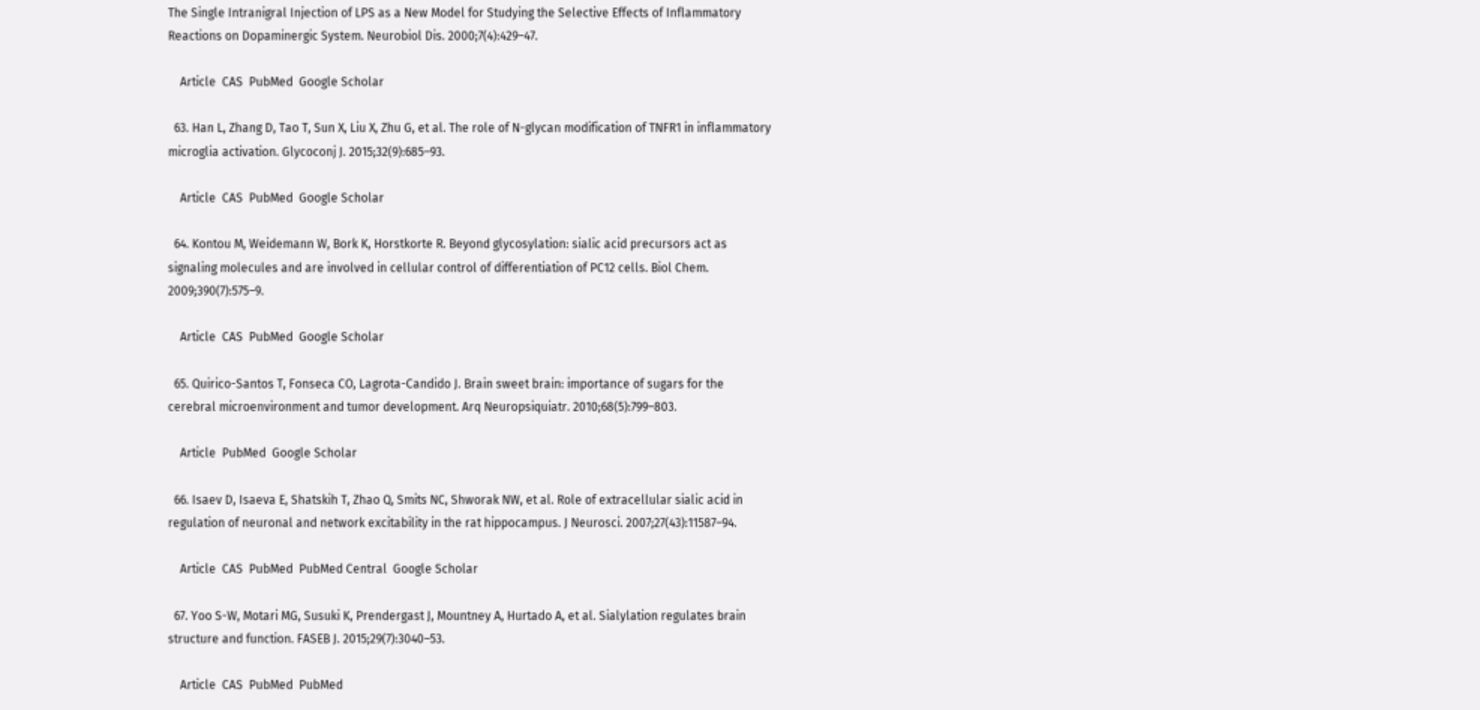The Single Intranigral Injection of LPS as a New Model for Studying the Selective Effects of Inflammatory Reactions on Dopaminergic System. Neurobiol Dis. 2000;7(4):429–47.

    Article  CAS  PubMed  Google Scholar

  63. Han L, Zhang D, Tao T, Sun X, Liu X, Zhu G, et al. The role of N-glycan modification of TNFR1 in inflammatory microglia activation. Glycoconj J. 2015;32(9):685–93.

    Article  CAS  PubMed  Google Scholar

  64. Kontou M, Weidemann W, Bork K, Horstkorte R. Beyond glycosylation: sialic acid precursors act as signaling molecules and are involved in cellular control of differentiation of PC12 cells. Biol Chem. 2009;390(7):575–9.

    Article  CAS  PubMed  Google Scholar

  65. Quirico-Santos T, Fonseca CO, Lagrota-Candido J. Brain sweet brain: importance of sugars for the cerebral microenvironment and tumor development. Arq Neuropsiquiatr. 2010;68(5):799–803.

    Article  PubMed  Google Scholar

  66. Isaev D, Isaeva E, Shatskih T, Zhao Q, Smits NC, Shworak NW, et al. Role of extracellular sialic acid in regulation of neuronal and network excitability in the rat hippocampus. J Neurosci. 2007;27(43):11587–94.

    Article  CAS  PubMed  PubMed Central  Google Scholar

  67. Yoo S-W, Motari MG, Susuki K, Prendergast J, Mountney A, Hurtado A, et al. Sialylation regulates brain structure and function. FASEB J. 2015;29(7):3040–53.

    Article  CAS  PubMed  PubMed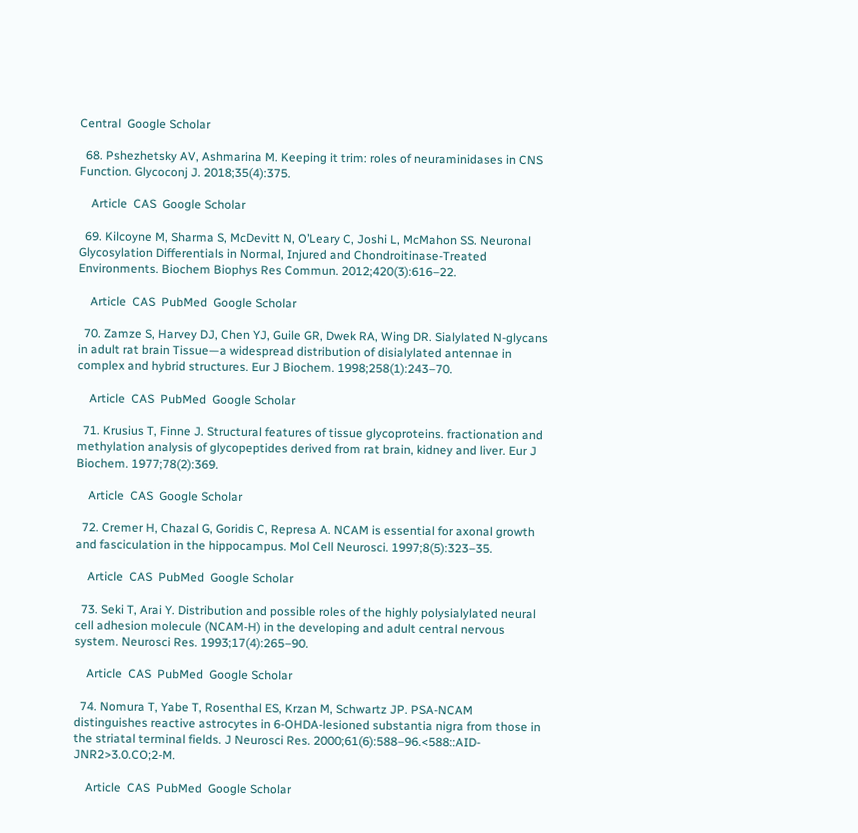Central  Google Scholar

  68. Pshezhetsky AV, Ashmarina M. Keeping it trim: roles of neuraminidases in CNS Function. Glycoconj J. 2018;35(4):375.

    Article  CAS  Google Scholar

  69. Kilcoyne M, Sharma S, McDevitt N, O’Leary C, Joshi L, McMahon SS. Neuronal Glycosylation Differentials in Normal, Injured and Chondroitinase-Treated Environments. Biochem Biophys Res Commun. 2012;420(3):616–22.

    Article  CAS  PubMed  Google Scholar

  70. Zamze S, Harvey DJ, Chen YJ, Guile GR, Dwek RA, Wing DR. Sialylated N-glycans in adult rat brain Tissue—a widespread distribution of disialylated antennae in complex and hybrid structures. Eur J Biochem. 1998;258(1):243–70.

    Article  CAS  PubMed  Google Scholar

  71. Krusius T, Finne J. Structural features of tissue glycoproteins. fractionation and methylation analysis of glycopeptides derived from rat brain, kidney and liver. Eur J Biochem. 1977;78(2):369.

    Article  CAS  Google Scholar

  72. Cremer H, Chazal G, Goridis C, Represa A. NCAM is essential for axonal growth and fasciculation in the hippocampus. Mol Cell Neurosci. 1997;8(5):323–35.

    Article  CAS  PubMed  Google Scholar

  73. Seki T, Arai Y. Distribution and possible roles of the highly polysialylated neural cell adhesion molecule (NCAM-H) in the developing and adult central nervous system. Neurosci Res. 1993;17(4):265–90.

    Article  CAS  PubMed  Google Scholar

  74. Nomura T, Yabe T, Rosenthal ES, Krzan M, Schwartz JP. PSA-NCAM distinguishes reactive astrocytes in 6-OHDA-lesioned substantia nigra from those in the striatal terminal fields. J Neurosci Res. 2000;61(6):588–96.<588::AID-JNR2>3.0.CO;2-M.

    Article  CAS  PubMed  Google Scholar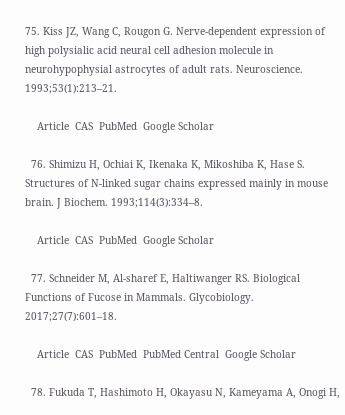75. Kiss JZ, Wang C, Rougon G. Nerve-dependent expression of high polysialic acid neural cell adhesion molecule in neurohypophysial astrocytes of adult rats. Neuroscience. 1993;53(1):213–21.

    Article  CAS  PubMed  Google Scholar

  76. Shimizu H, Ochiai K, Ikenaka K, Mikoshiba K, Hase S. Structures of N-linked sugar chains expressed mainly in mouse brain. J Biochem. 1993;114(3):334–8.

    Article  CAS  PubMed  Google Scholar

  77. Schneider M, Al-sharef E, Haltiwanger RS. Biological Functions of Fucose in Mammals. Glycobiology. 2017;27(7):601–18.

    Article  CAS  PubMed  PubMed Central  Google Scholar

  78. Fukuda T, Hashimoto H, Okayasu N, Kameyama A, Onogi H,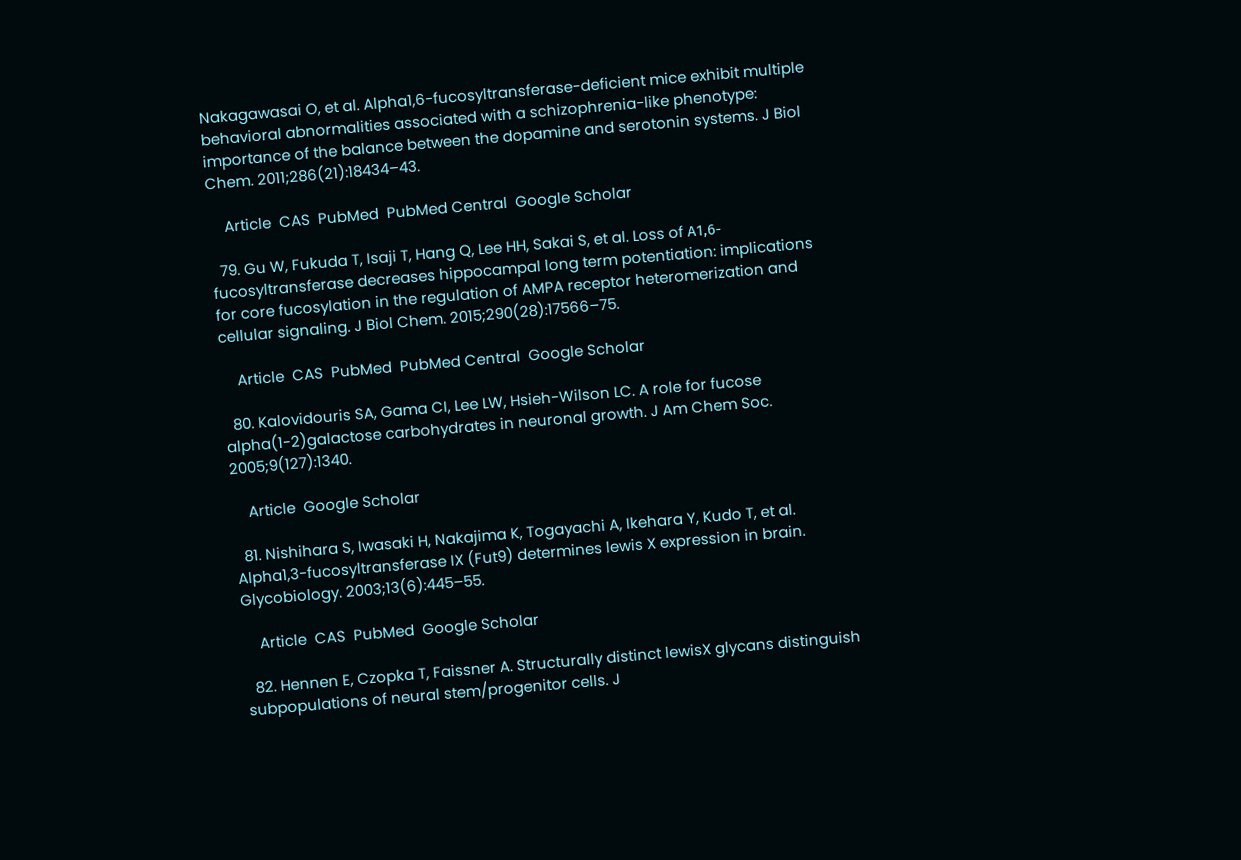Nakagawasai O, et al. Alpha1,6-fucosyltransferase-deficient mice exhibit multiple behavioral abnormalities associated with a schizophrenia-like phenotype: importance of the balance between the dopamine and serotonin systems. J Biol Chem. 2011;286(21):18434–43.

    Article  CAS  PubMed  PubMed Central  Google Scholar

  79. Gu W, Fukuda T, Isaji T, Hang Q, Lee HH, Sakai S, et al. Loss of Α1,6-fucosyltransferase decreases hippocampal long term potentiation: implications for core fucosylation in the regulation of AMPA receptor heteromerization and cellular signaling. J Biol Chem. 2015;290(28):17566–75.

    Article  CAS  PubMed  PubMed Central  Google Scholar

  80. Kalovidouris SA, Gama CI, Lee LW, Hsieh-Wilson LC. A role for fucose alpha(1-2)galactose carbohydrates in neuronal growth. J Am Chem Soc. 2005;9(127):1340.

    Article  Google Scholar

  81. Nishihara S, Iwasaki H, Nakajima K, Togayachi A, Ikehara Y, Kudo T, et al. Alpha1,3-fucosyltransferase IX (Fut9) determines lewis X expression in brain. Glycobiology. 2003;13(6):445–55.

    Article  CAS  PubMed  Google Scholar

  82. Hennen E, Czopka T, Faissner A. Structurally distinct lewisX glycans distinguish subpopulations of neural stem/progenitor cells. J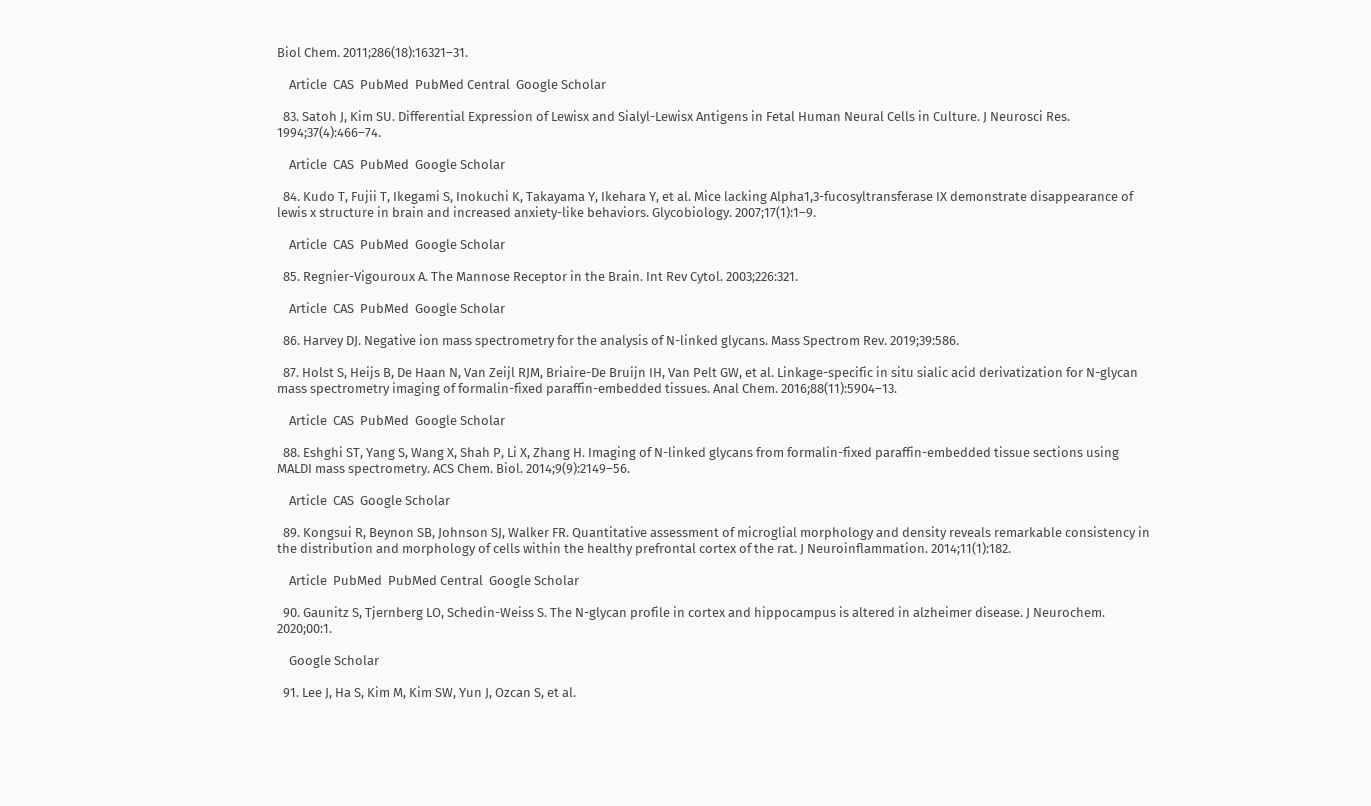Biol Chem. 2011;286(18):16321–31.

    Article  CAS  PubMed  PubMed Central  Google Scholar

  83. Satoh J, Kim SU. Differential Expression of Lewisx and Sialyl-Lewisx Antigens in Fetal Human Neural Cells in Culture. J Neurosci Res. 1994;37(4):466–74.

    Article  CAS  PubMed  Google Scholar

  84. Kudo T, Fujii T, Ikegami S, Inokuchi K, Takayama Y, Ikehara Y, et al. Mice lacking Alpha1,3-fucosyltransferase IX demonstrate disappearance of lewis x structure in brain and increased anxiety-like behaviors. Glycobiology. 2007;17(1):1–9.

    Article  CAS  PubMed  Google Scholar

  85. Regnier-Vigouroux A. The Mannose Receptor in the Brain. Int Rev Cytol. 2003;226:321.

    Article  CAS  PubMed  Google Scholar

  86. Harvey DJ. Negative ion mass spectrometry for the analysis of N-linked glycans. Mass Spectrom Rev. 2019;39:586.

  87. Holst S, Heijs B, De Haan N, Van Zeijl RJM, Briaire-De Bruijn IH, Van Pelt GW, et al. Linkage-specific in situ sialic acid derivatization for N-glycan mass spectrometry imaging of formalin-fixed paraffin-embedded tissues. Anal Chem. 2016;88(11):5904–13.

    Article  CAS  PubMed  Google Scholar

  88. Eshghi ST, Yang S, Wang X, Shah P, Li X, Zhang H. Imaging of N-linked glycans from formalin-fixed paraffin-embedded tissue sections using MALDI mass spectrometry. ACS Chem. Biol. 2014;9(9):2149–56.

    Article  CAS  Google Scholar

  89. Kongsui R, Beynon SB, Johnson SJ, Walker FR. Quantitative assessment of microglial morphology and density reveals remarkable consistency in the distribution and morphology of cells within the healthy prefrontal cortex of the rat. J Neuroinflammation. 2014;11(1):182.

    Article  PubMed  PubMed Central  Google Scholar

  90. Gaunitz S, Tjernberg LO, Schedin-Weiss S. The N-glycan profile in cortex and hippocampus is altered in alzheimer disease. J Neurochem. 2020;00:1.

    Google Scholar

  91. Lee J, Ha S, Kim M, Kim SW, Yun J, Ozcan S, et al.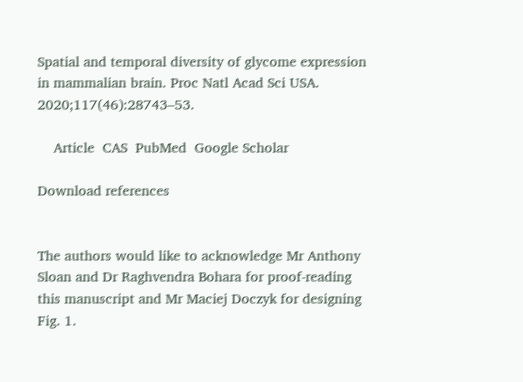Spatial and temporal diversity of glycome expression in mammalian brain. Proc Natl Acad Sci USA. 2020;117(46):28743–53.

    Article  CAS  PubMed  Google Scholar

Download references


The authors would like to acknowledge Mr Anthony Sloan and Dr Raghvendra Bohara for proof-reading this manuscript and Mr Maciej Doczyk for designing Fig. 1.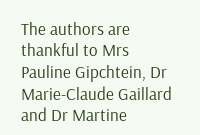The authors are thankful to Mrs Pauline Gipchtein, Dr Marie-Claude Gaillard and Dr Martine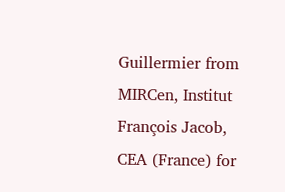Guillermier from MIRCen, Institut François Jacob, CEA (France) for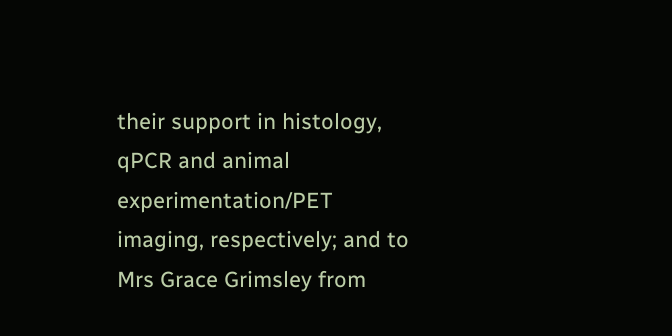their support in histology, qPCR and animal experimentation/PET imaging, respectively; and to Mrs Grace Grimsley from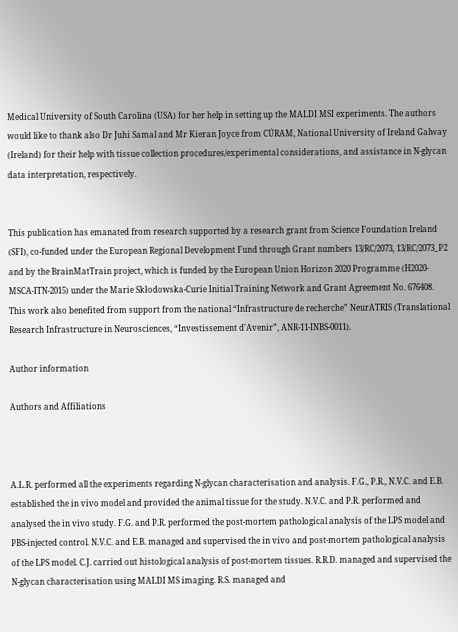Medical University of South Carolina (USA) for her help in setting up the MALDI MSI experiments. The authors would like to thank also Dr Juhi Samal and Mr Kieran Joyce from CÚRAM, National University of Ireland Galway (Ireland) for their help with tissue collection procedures/experimental considerations, and assistance in N-glycan data interpretation, respectively.


This publication has emanated from research supported by a research grant from Science Foundation Ireland (SFI), co-funded under the European Regional Development Fund through Grant numbers 13/RC/2073, 13/RC/2073_P2 and by the BrainMatTrain project, which is funded by the European Union Horizon 2020 Programme (H2020-MSCA-ITN-2015) under the Marie Skłodowska-Curie Initial Training Network and Grant Agreement No. 676408. This work also benefited from support from the national “Infrastructure de recherche” NeurATRIS (Translational Research Infrastructure in Neurosciences, “Investissement d'Avenir”, ANR-11-INBS-0011).

Author information

Authors and Affiliations



A.L.R. performed all the experiments regarding N-glycan characterisation and analysis. F.G., P.R., N.V.C. and E.B. established the in vivo model and provided the animal tissue for the study. N.V.C. and P.R. performed and analysed the in vivo study. F.G. and P.R. performed the post-mortem pathological analysis of the LPS model and PBS-injected control. N.V.C. and E.B. managed and supervised the in vivo and post-mortem pathological analysis of the LPS model. C.J. carried out histological analysis of post-mortem tissues. R.R.D. managed and supervised the N-glycan characterisation using MALDI MS imaging. R.S. managed and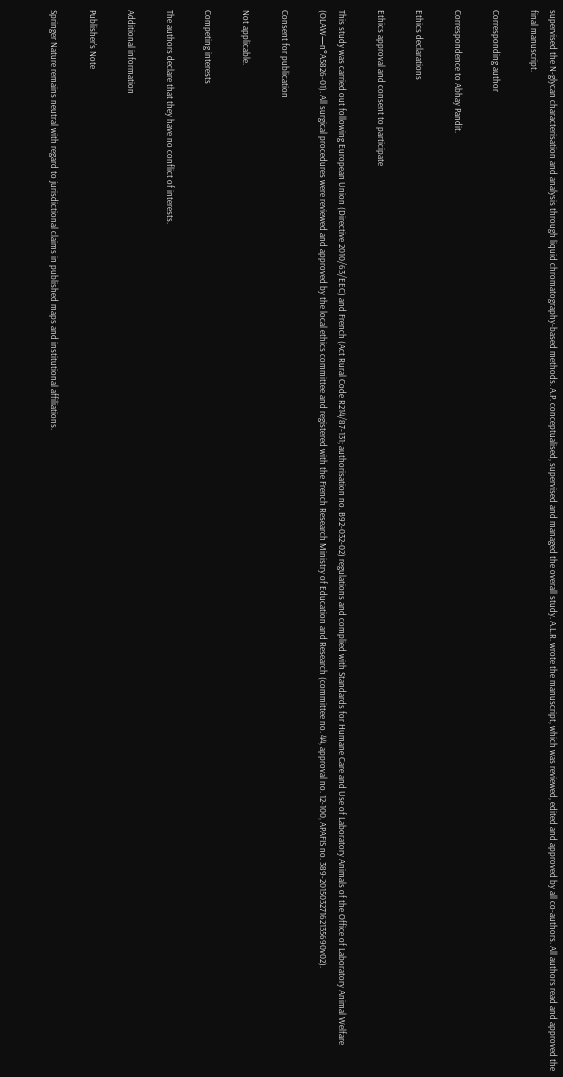supervised the N-glycan characterisation and analysis through liquid chromatography-based methods. A.P. conceptualised, supervised and managed the overall study. A.L.R. wrote the manuscript, which was reviewed, edited and approved by all co-authors. All authors read and approved the final manuscript.

Corresponding author

Correspondence to Abhay Pandit.

Ethics declarations

Ethics approval and consent to participate

This study was carried out following European Union (Directive 2010/63/EEC) and French (Act Rural Code R214/87-131; authorisation no. B92-032-02) regulations and complied with Standards for Humane Care and Use of Laboratory Animals of the Office of Laboratory Animal Welfare (OLAW—n°A5826-01). All surgical procedures were reviewed and approved by the local ethics committee and registered with the French Research Ministry of Education and Research (committee no. 44, approval no. 12-100, APAFIS no. 389-20150327162135690v02).

Consent for publication

Not applicable.

Competing interests

The authors declare that they have no conflict of interests.

Additional information

Publisher’s Note

Springer Nature remains neutral with regard to jurisdictional claims in published maps and institutional affiliations.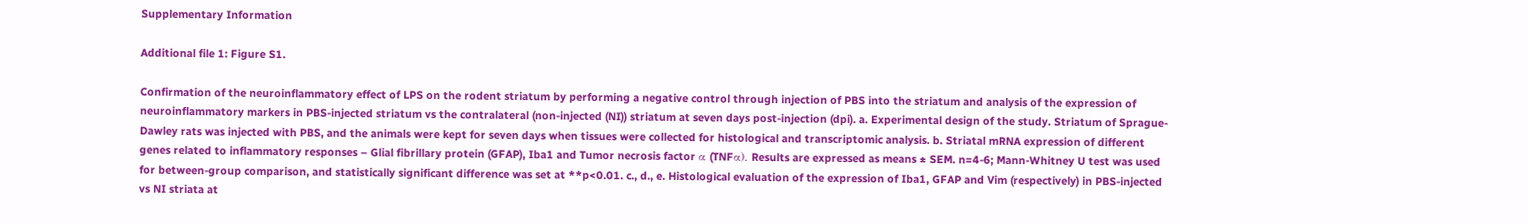Supplementary Information

Additional file 1: Figure S1.

Confirmation of the neuroinflammatory effect of LPS on the rodent striatum by performing a negative control through injection of PBS into the striatum and analysis of the expression of neuroinflammatory markers in PBS-injected striatum vs the contralateral (non-injected (NI)) striatum at seven days post-injection (dpi). a. Experimental design of the study. Striatum of Sprague-Dawley rats was injected with PBS, and the animals were kept for seven days when tissues were collected for histological and transcriptomic analysis. b. Striatal mRNA expression of different genes related to inflammatory responses – Glial fibrillary protein (GFAP), Iba1 and Tumor necrosis factor α (TNFα). Results are expressed as means ± SEM. n=4-6; Mann-Whitney U test was used for between-group comparison, and statistically significant difference was set at **p<0.01. c., d., e. Histological evaluation of the expression of Iba1, GFAP and Vim (respectively) in PBS-injected vs NI striata at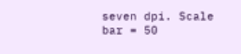seven dpi. Scale bar = 50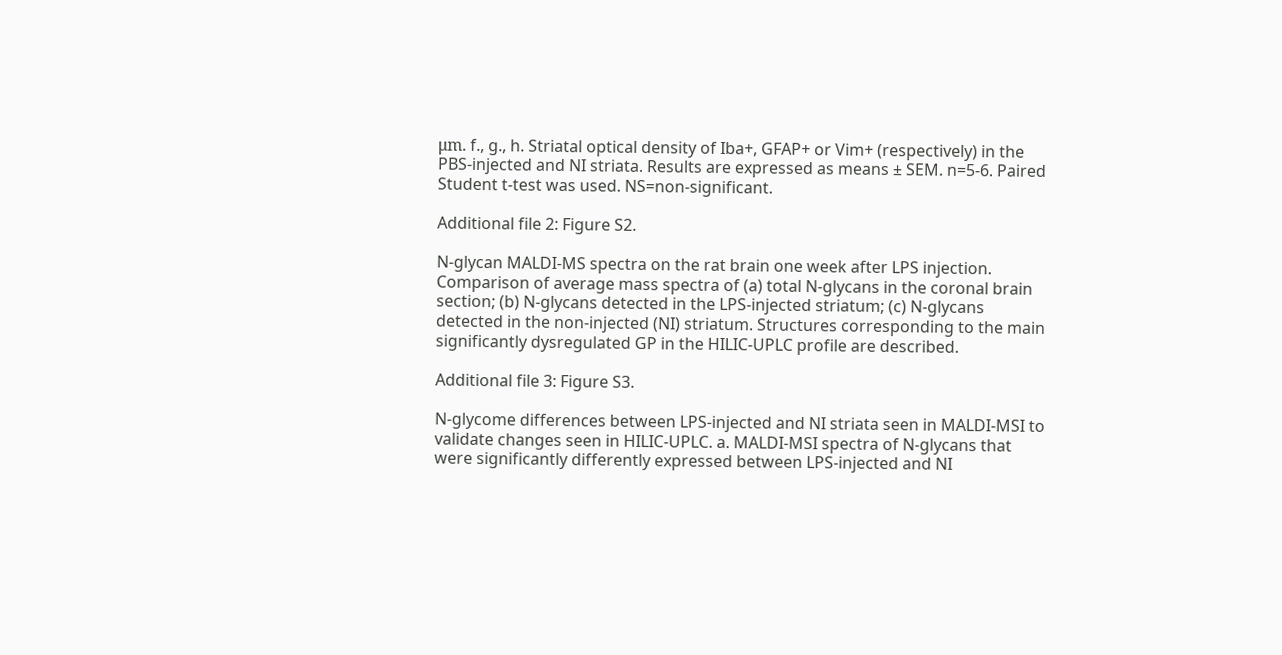μm. f., g., h. Striatal optical density of Iba+, GFAP+ or Vim+ (respectively) in the PBS-injected and NI striata. Results are expressed as means ± SEM. n=5-6. Paired Student t-test was used. NS=non-significant.

Additional file 2: Figure S2.

N-glycan MALDI-MS spectra on the rat brain one week after LPS injection. Comparison of average mass spectra of (a) total N-glycans in the coronal brain section; (b) N-glycans detected in the LPS-injected striatum; (c) N-glycans detected in the non-injected (NI) striatum. Structures corresponding to the main significantly dysregulated GP in the HILIC-UPLC profile are described.

Additional file 3: Figure S3.

N-glycome differences between LPS-injected and NI striata seen in MALDI-MSI to validate changes seen in HILIC-UPLC. a. MALDI-MSI spectra of N-glycans that were significantly differently expressed between LPS-injected and NI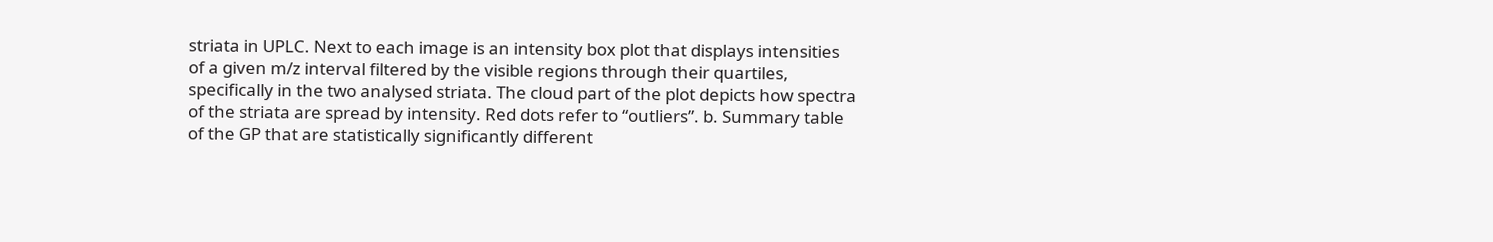striata in UPLC. Next to each image is an intensity box plot that displays intensities of a given m/z interval filtered by the visible regions through their quartiles, specifically in the two analysed striata. The cloud part of the plot depicts how spectra of the striata are spread by intensity. Red dots refer to “outliers”. b. Summary table of the GP that are statistically significantly different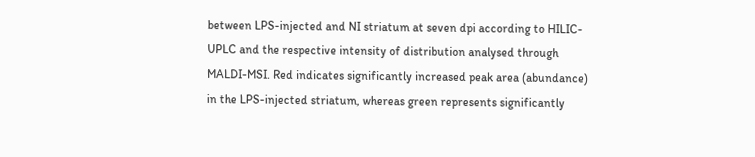between LPS-injected and NI striatum at seven dpi according to HILIC-UPLC and the respective intensity of distribution analysed through MALDI-MSI. Red indicates significantly increased peak area (abundance) in the LPS-injected striatum, whereas green represents significantly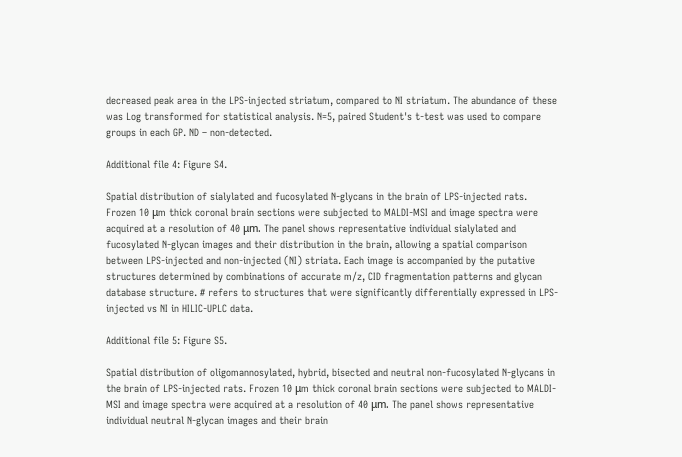decreased peak area in the LPS-injected striatum, compared to NI striatum. The abundance of these was Log transformed for statistical analysis. N=5, paired Student's t-test was used to compare groups in each GP. ND – non-detected.

Additional file 4: Figure S4.

Spatial distribution of sialylated and fucosylated N-glycans in the brain of LPS-injected rats. Frozen 10 μm thick coronal brain sections were subjected to MALDI-MSI and image spectra were acquired at a resolution of 40 μm. The panel shows representative individual sialylated and fucosylated N-glycan images and their distribution in the brain, allowing a spatial comparison between LPS-injected and non-injected (NI) striata. Each image is accompanied by the putative structures determined by combinations of accurate m/z, CID fragmentation patterns and glycan database structure. # refers to structures that were significantly differentially expressed in LPS-injected vs NI in HILIC-UPLC data.

Additional file 5: Figure S5.

Spatial distribution of oligomannosylated, hybrid, bisected and neutral non-fucosylated N-glycans in the brain of LPS-injected rats. Frozen 10 μm thick coronal brain sections were subjected to MALDI-MSI and image spectra were acquired at a resolution of 40 μm. The panel shows representative individual neutral N-glycan images and their brain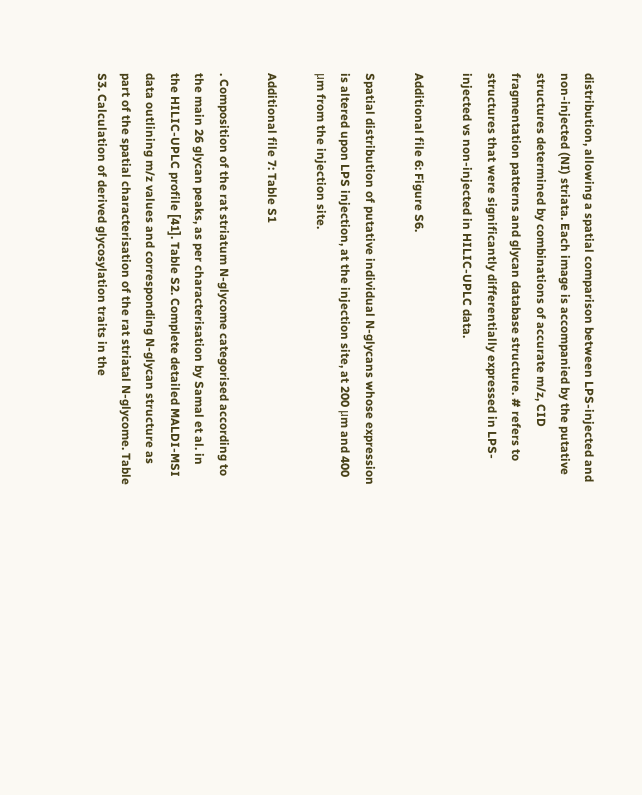distribution, allowing a spatial comparison between LPS-injected and non-injected (NI) striata. Each image is accompanied by the putative structures determined by combinations of accurate m/z, CID fragmentation patterns and glycan database structure. # refers to structures that were significantly differentially expressed in LPS-injected vs non-injected in HILIC-UPLC data.

Additional file 6: Figure S6.

Spatial distribution of putative individual N-glycans whose expression is altered upon LPS injection, at the injection site, at 200 μm and 400 μm from the injection site.

Additional file 7: Table S1

. Composition of the rat striatum N-glycome categorised according to the main 26 glycan peaks, as per characterisation by Samal et al. in the HILIC-UPLC profile [41]. Table S2. Complete detailed MALDI-MSI data outlining m/z values and corresponding N-glycan structure as part of the spatial characterisation of the rat striatal N-glycome. Table S3. Calculation of derived glycosylation traits in the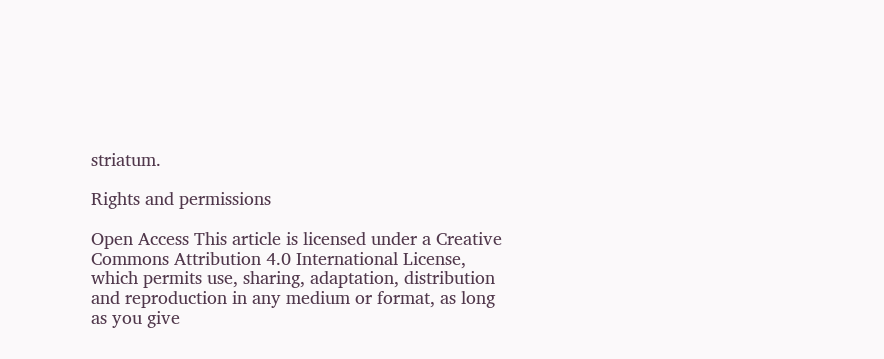striatum.

Rights and permissions

Open Access This article is licensed under a Creative Commons Attribution 4.0 International License, which permits use, sharing, adaptation, distribution and reproduction in any medium or format, as long as you give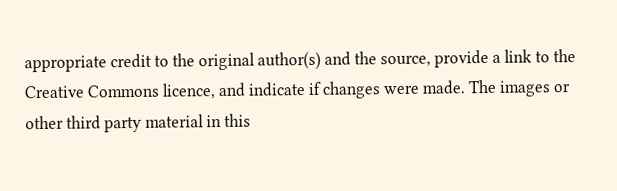appropriate credit to the original author(s) and the source, provide a link to the Creative Commons licence, and indicate if changes were made. The images or other third party material in this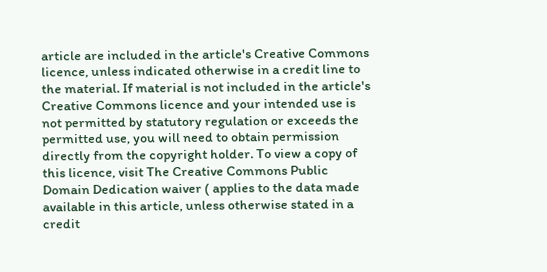article are included in the article's Creative Commons licence, unless indicated otherwise in a credit line to the material. If material is not included in the article's Creative Commons licence and your intended use is not permitted by statutory regulation or exceeds the permitted use, you will need to obtain permission directly from the copyright holder. To view a copy of this licence, visit The Creative Commons Public Domain Dedication waiver ( applies to the data made available in this article, unless otherwise stated in a credit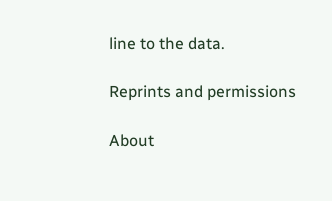line to the data.

Reprints and permissions

About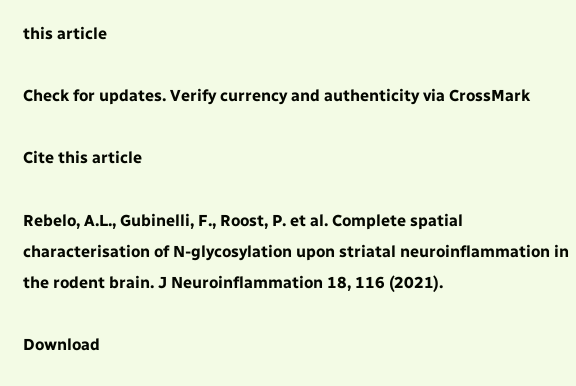this article

Check for updates. Verify currency and authenticity via CrossMark

Cite this article

Rebelo, A.L., Gubinelli, F., Roost, P. et al. Complete spatial characterisation of N-glycosylation upon striatal neuroinflammation in the rodent brain. J Neuroinflammation 18, 116 (2021).

Download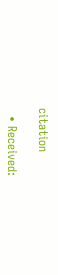citation

  • Received: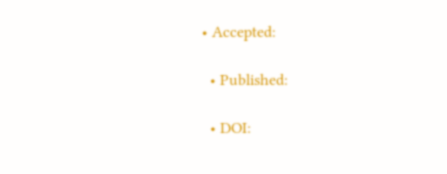• Accepted:

  • Published:

  • DOI: